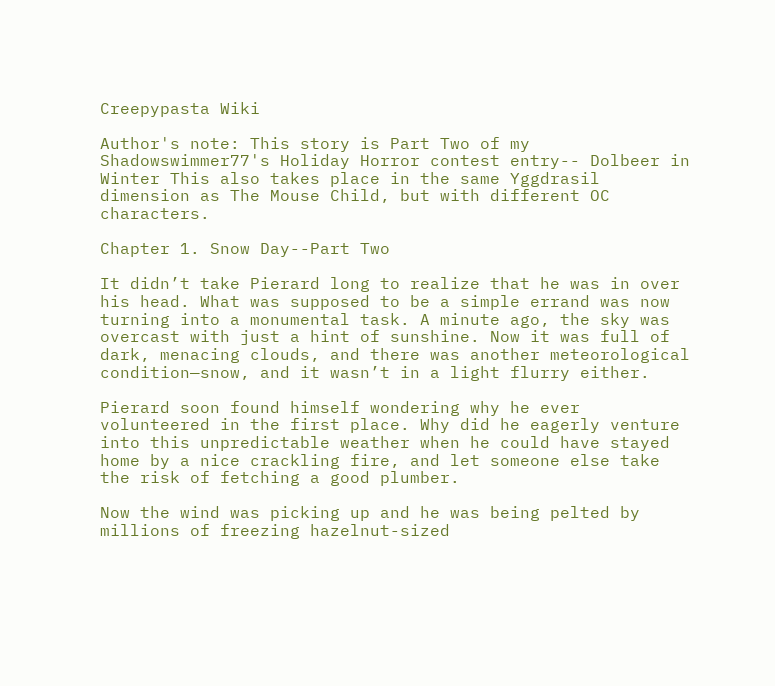Creepypasta Wiki

Author's note: This story is Part Two of my Shadowswimmer77's Holiday Horror contest entry-- Dolbeer in Winter This also takes place in the same Yggdrasil dimension as The Mouse Child, but with different OC characters.

Chapter 1. Snow Day--Part Two

It didn’t take Pierard long to realize that he was in over his head. What was supposed to be a simple errand was now turning into a monumental task. A minute ago, the sky was overcast with just a hint of sunshine. Now it was full of dark, menacing clouds, and there was another meteorological condition—snow, and it wasn’t in a light flurry either.

Pierard soon found himself wondering why he ever volunteered in the first place. Why did he eagerly venture into this unpredictable weather when he could have stayed home by a nice crackling fire, and let someone else take the risk of fetching a good plumber.

Now the wind was picking up and he was being pelted by millions of freezing hazelnut-sized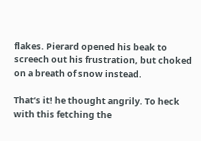flakes. Pierard opened his beak to screech out his frustration, but choked on a breath of snow instead.

That’s it! he thought angrily. To heck with this fetching the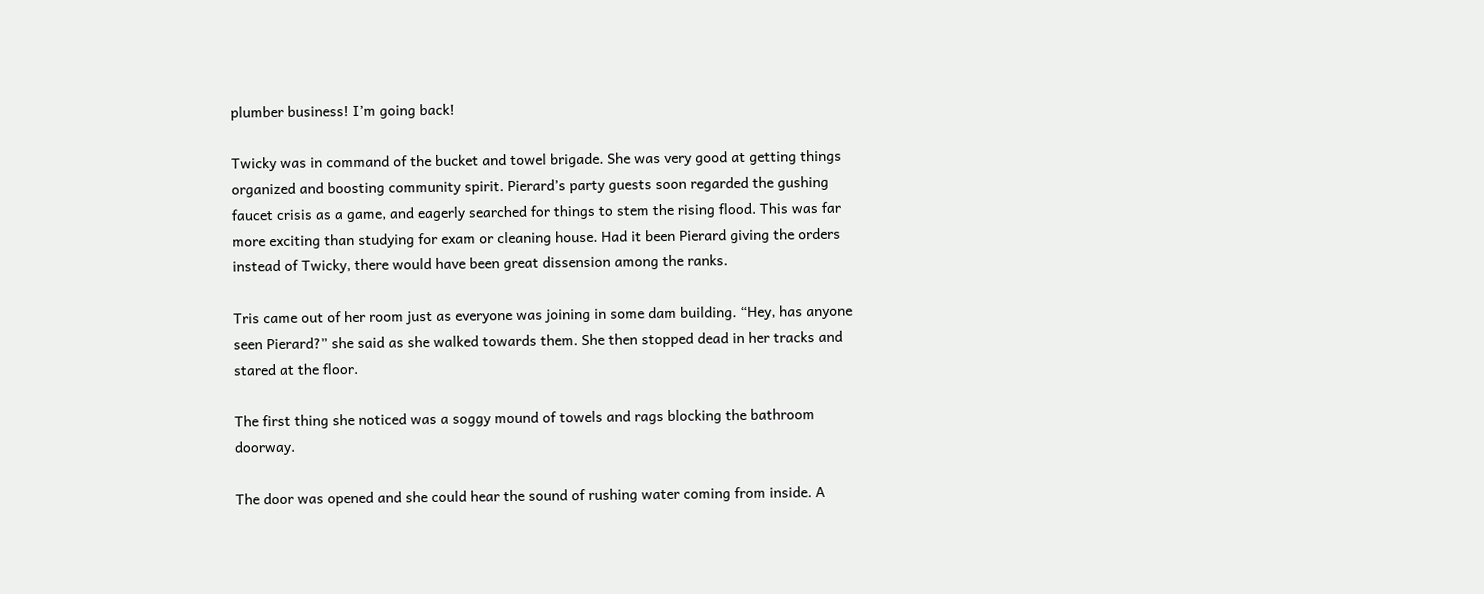plumber business! I’m going back!

Twicky was in command of the bucket and towel brigade. She was very good at getting things organized and boosting community spirit. Pierard’s party guests soon regarded the gushing faucet crisis as a game, and eagerly searched for things to stem the rising flood. This was far more exciting than studying for exam or cleaning house. Had it been Pierard giving the orders instead of Twicky, there would have been great dissension among the ranks.

Tris came out of her room just as everyone was joining in some dam building. “Hey, has anyone seen Pierard?” she said as she walked towards them. She then stopped dead in her tracks and stared at the floor.

The first thing she noticed was a soggy mound of towels and rags blocking the bathroom doorway.

The door was opened and she could hear the sound of rushing water coming from inside. A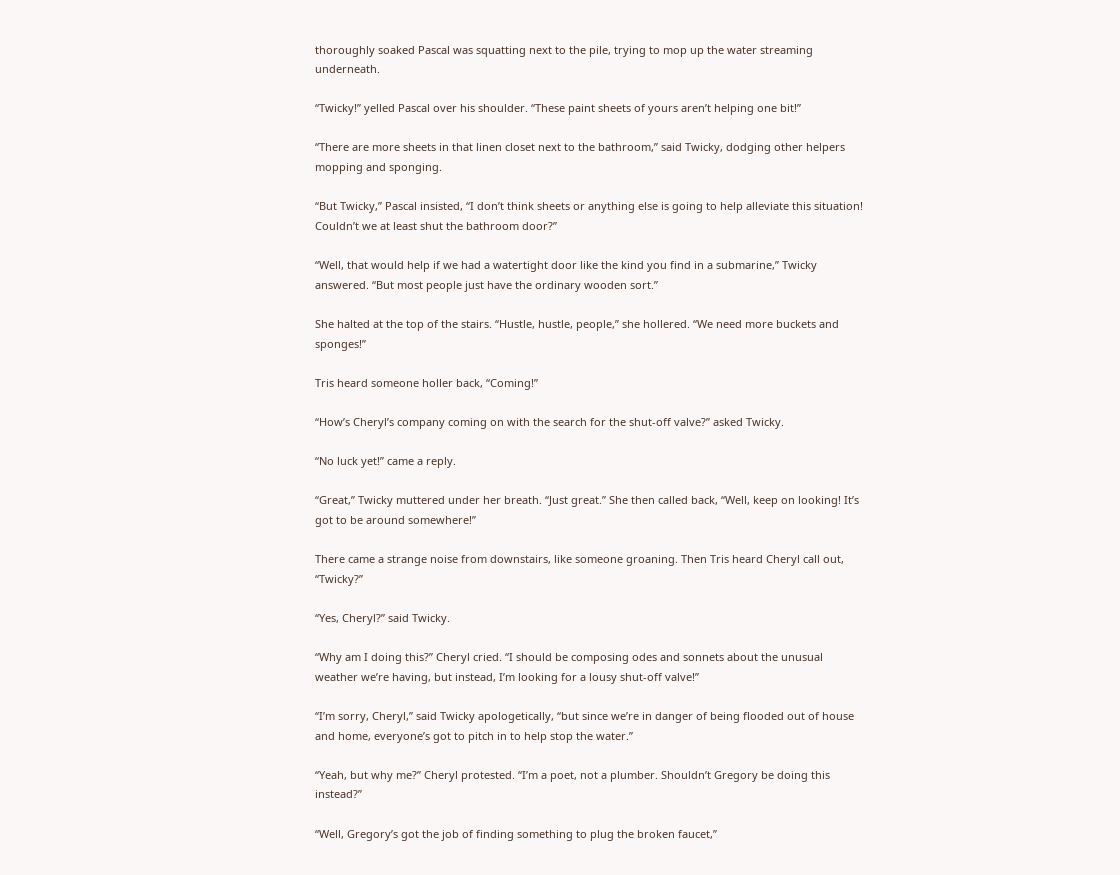thoroughly soaked Pascal was squatting next to the pile, trying to mop up the water streaming underneath.

“Twicky!” yelled Pascal over his shoulder. “These paint sheets of yours aren’t helping one bit!”

“There are more sheets in that linen closet next to the bathroom,” said Twicky, dodging other helpers mopping and sponging.

“But Twicky,” Pascal insisted, “I don’t think sheets or anything else is going to help alleviate this situation! Couldn’t we at least shut the bathroom door?”

“Well, that would help if we had a watertight door like the kind you find in a submarine,” Twicky answered. “But most people just have the ordinary wooden sort.”

She halted at the top of the stairs. “Hustle, hustle, people,” she hollered. “We need more buckets and sponges!”

Tris heard someone holler back, “Coming!”

“How’s Cheryl’s company coming on with the search for the shut-off valve?” asked Twicky.

“No luck yet!” came a reply.

“Great,” Twicky muttered under her breath. “Just great.” She then called back, “Well, keep on looking! It’s got to be around somewhere!”

There came a strange noise from downstairs, like someone groaning. Then Tris heard Cheryl call out, “Twicky?”

“Yes, Cheryl?” said Twicky.

“Why am I doing this?” Cheryl cried. “I should be composing odes and sonnets about the unusual weather we’re having, but instead, I’m looking for a lousy shut-off valve!”

“I’m sorry, Cheryl,” said Twicky apologetically, “but since we’re in danger of being flooded out of house and home, everyone’s got to pitch in to help stop the water.”

“Yeah, but why me?” Cheryl protested. “I’m a poet, not a plumber. Shouldn’t Gregory be doing this instead?”

“Well, Gregory’s got the job of finding something to plug the broken faucet,”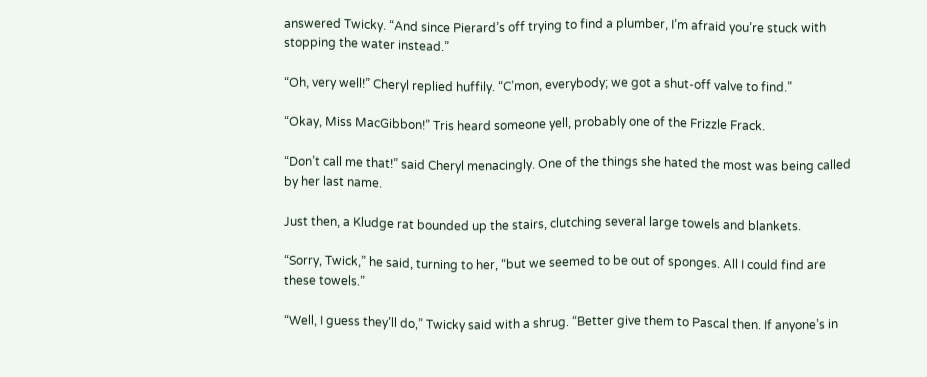answered Twicky. “And since Pierard’s off trying to find a plumber, I’m afraid you’re stuck with stopping the water instead.”

“Oh, very well!” Cheryl replied huffily. “C’mon, everybody; we got a shut-off valve to find.”

“Okay, Miss MacGibbon!” Tris heard someone yell, probably one of the Frizzle Frack.

“Don’t call me that!” said Cheryl menacingly. One of the things she hated the most was being called by her last name.

Just then, a Kludge rat bounded up the stairs, clutching several large towels and blankets.

“Sorry, Twick,” he said, turning to her, “but we seemed to be out of sponges. All I could find are these towels.”

“Well, I guess they’ll do,” Twicky said with a shrug. “Better give them to Pascal then. If anyone’s in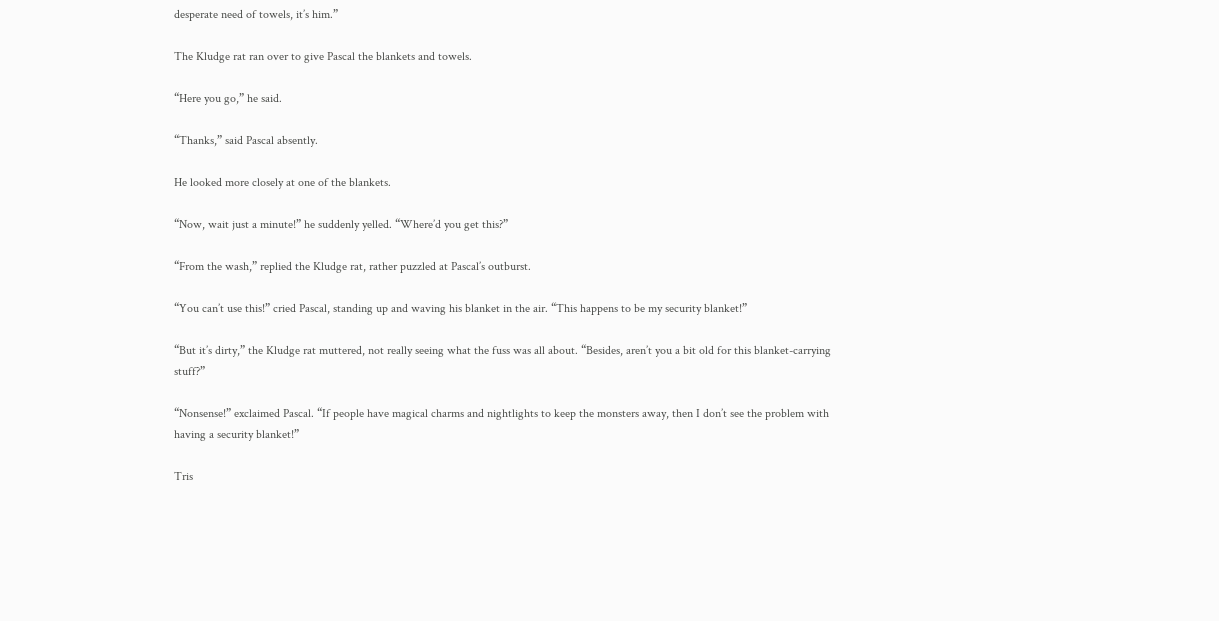desperate need of towels, it’s him.”

The Kludge rat ran over to give Pascal the blankets and towels.

“Here you go,” he said.

“Thanks,” said Pascal absently.

He looked more closely at one of the blankets.

“Now, wait just a minute!” he suddenly yelled. “Where’d you get this?”

“From the wash,” replied the Kludge rat, rather puzzled at Pascal’s outburst.

“You can’t use this!” cried Pascal, standing up and waving his blanket in the air. “This happens to be my security blanket!”

“But it’s dirty,” the Kludge rat muttered, not really seeing what the fuss was all about. “Besides, aren’t you a bit old for this blanket-carrying stuff?”

“Nonsense!” exclaimed Pascal. “If people have magical charms and nightlights to keep the monsters away, then I don’t see the problem with having a security blanket!”

Tris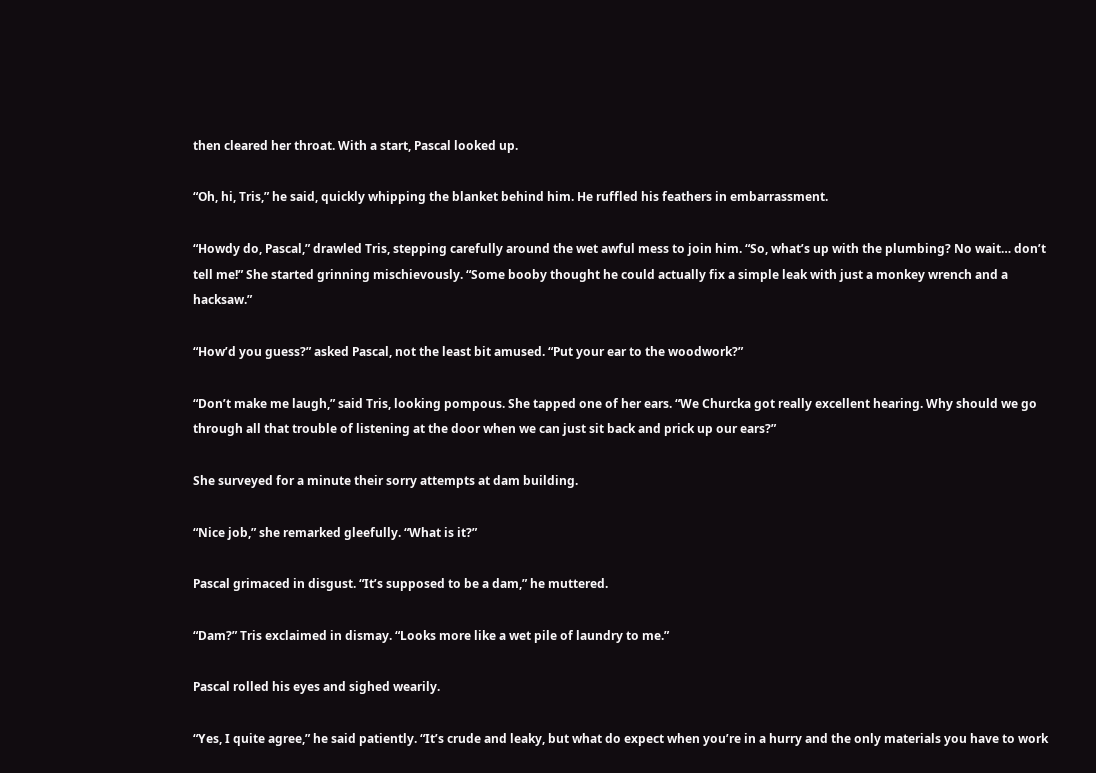then cleared her throat. With a start, Pascal looked up.

“Oh, hi, Tris,” he said, quickly whipping the blanket behind him. He ruffled his feathers in embarrassment.

“Howdy do, Pascal,” drawled Tris, stepping carefully around the wet awful mess to join him. “So, what’s up with the plumbing? No wait… don’t tell me!” She started grinning mischievously. “Some booby thought he could actually fix a simple leak with just a monkey wrench and a hacksaw.”

“How’d you guess?” asked Pascal, not the least bit amused. “Put your ear to the woodwork?”

“Don’t make me laugh,” said Tris, looking pompous. She tapped one of her ears. “We Churcka got really excellent hearing. Why should we go through all that trouble of listening at the door when we can just sit back and prick up our ears?”

She surveyed for a minute their sorry attempts at dam building.

“Nice job,” she remarked gleefully. “What is it?”

Pascal grimaced in disgust. “It’s supposed to be a dam,” he muttered.

“Dam?” Tris exclaimed in dismay. “Looks more like a wet pile of laundry to me.”

Pascal rolled his eyes and sighed wearily.

“Yes, I quite agree,” he said patiently. “It’s crude and leaky, but what do expect when you’re in a hurry and the only materials you have to work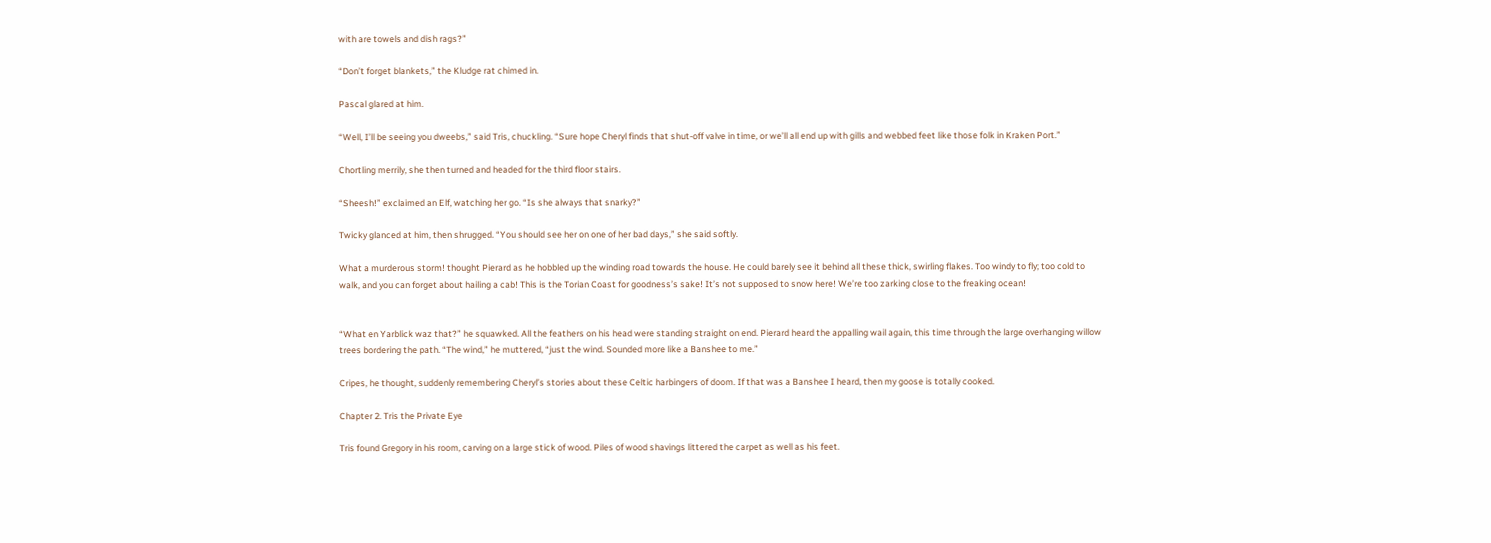with are towels and dish rags?”

“Don’t forget blankets,” the Kludge rat chimed in.

Pascal glared at him.

“Well, I’ll be seeing you dweebs,” said Tris, chuckling. “Sure hope Cheryl finds that shut-off valve in time, or we’ll all end up with gills and webbed feet like those folk in Kraken Port.”

Chortling merrily, she then turned and headed for the third floor stairs.

“Sheesh!” exclaimed an Elf, watching her go. “Is she always that snarky?”

Twicky glanced at him, then shrugged. “You should see her on one of her bad days,” she said softly.

What a murderous storm! thought Pierard as he hobbled up the winding road towards the house. He could barely see it behind all these thick, swirling flakes. Too windy to fly; too cold to walk, and you can forget about hailing a cab! This is the Torian Coast for goodness’s sake! It’s not supposed to snow here! We’re too zarking close to the freaking ocean!


“What en Yarblick waz that?” he squawked. All the feathers on his head were standing straight on end. Pierard heard the appalling wail again, this time through the large overhanging willow trees bordering the path. “The wind,” he muttered, “just the wind. Sounded more like a Banshee to me.”

Cripes, he thought, suddenly remembering Cheryl’s stories about these Celtic harbingers of doom. If that was a Banshee I heard, then my goose is totally cooked.

Chapter 2. Tris the Private Eye

Tris found Gregory in his room, carving on a large stick of wood. Piles of wood shavings littered the carpet as well as his feet.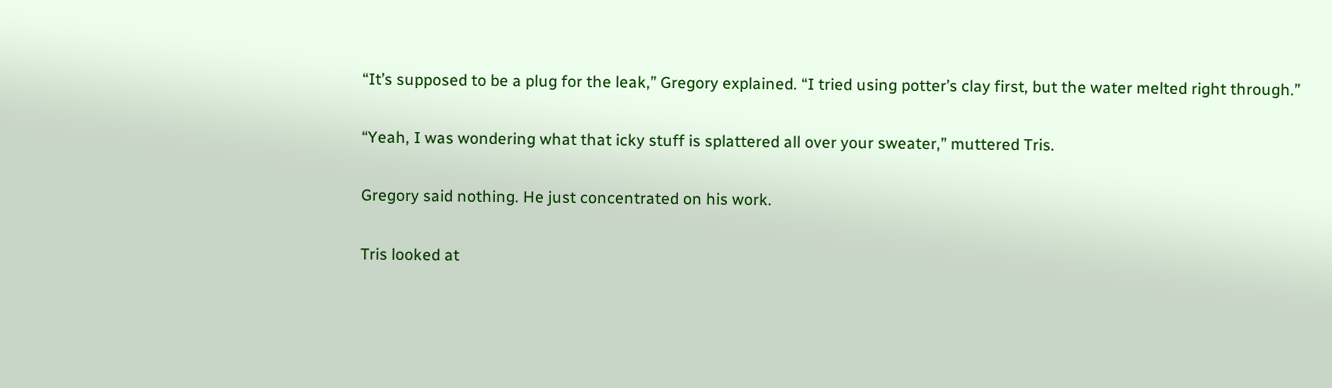“It’s supposed to be a plug for the leak,” Gregory explained. “I tried using potter’s clay first, but the water melted right through.”

“Yeah, I was wondering what that icky stuff is splattered all over your sweater,” muttered Tris.

Gregory said nothing. He just concentrated on his work.

Tris looked at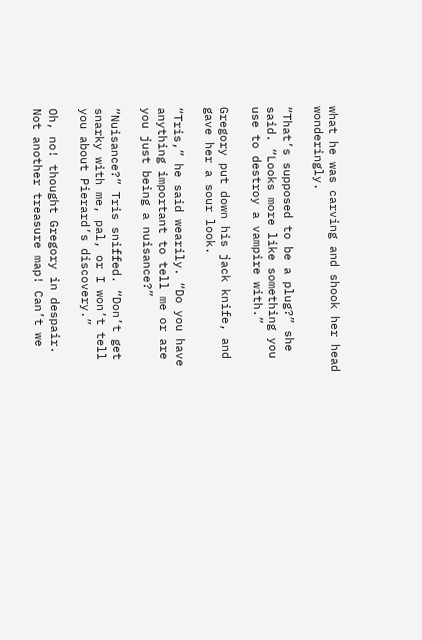what he was carving and shook her head wonderingly.

“That’s supposed to be a plug?” she said. “Looks more like something you use to destroy a vampire with.”

Gregory put down his jack knife, and gave her a sour look.

“Tris,” he said wearily. “Do you have anything important to tell me or are you just being a nuisance?”

“Nuisance?” Tris sniffed. “Don’t get snarky with me, pal, or I won’t tell you about Pierard’s discovery.”

Oh, no! thought Gregory in despair. Not another treasure map! Can’t we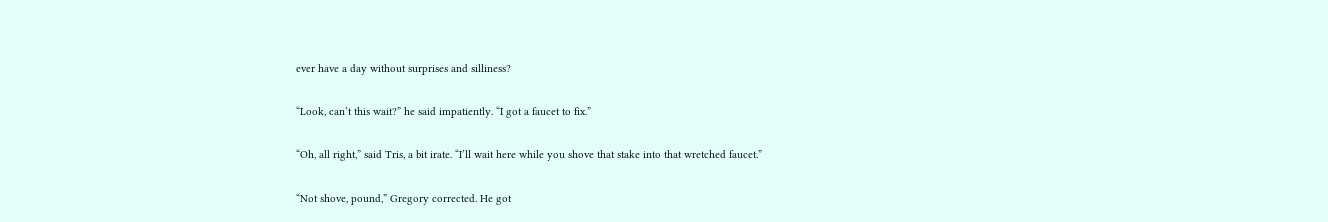ever have a day without surprises and silliness?

“Look, can’t this wait?” he said impatiently. “I got a faucet to fix.”

“Oh, all right,” said Tris, a bit irate. “I’ll wait here while you shove that stake into that wretched faucet.”

“Not shove, pound,” Gregory corrected. He got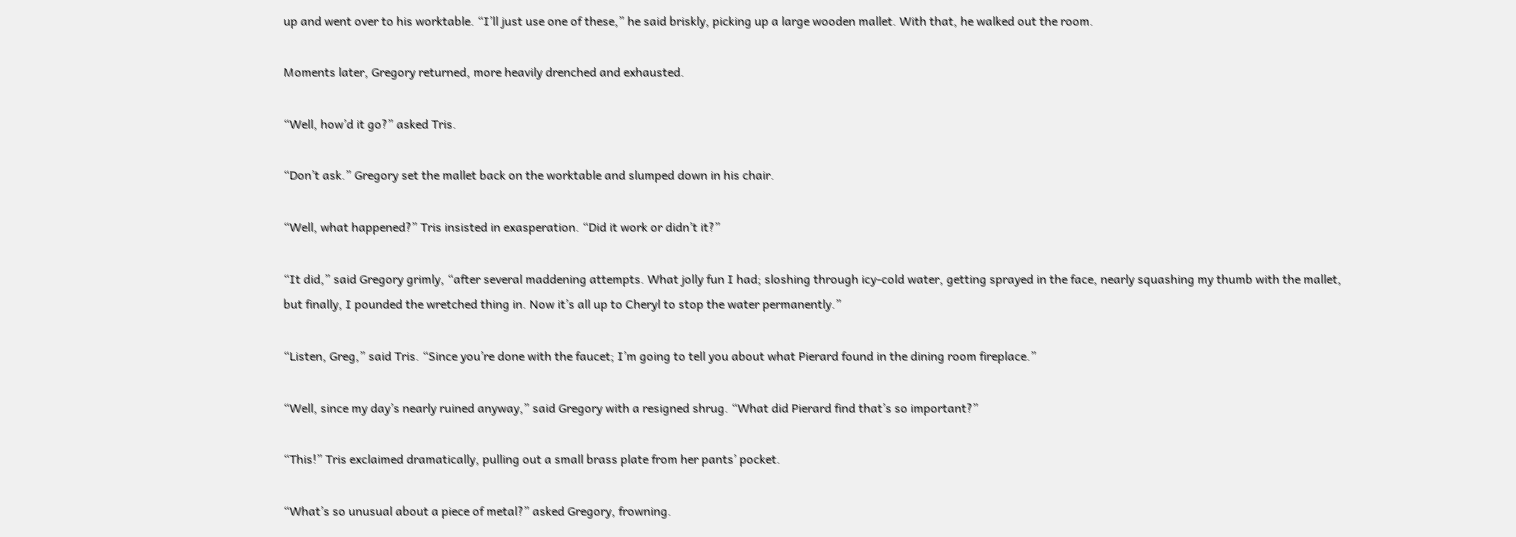up and went over to his worktable. “I’ll just use one of these,” he said briskly, picking up a large wooden mallet. With that, he walked out the room.

Moments later, Gregory returned, more heavily drenched and exhausted.

“Well, how’d it go?” asked Tris.

“Don’t ask.” Gregory set the mallet back on the worktable and slumped down in his chair.

“Well, what happened?” Tris insisted in exasperation. “Did it work or didn’t it?”

“It did,” said Gregory grimly, “after several maddening attempts. What jolly fun I had; sloshing through icy-cold water, getting sprayed in the face, nearly squashing my thumb with the mallet, but finally, I pounded the wretched thing in. Now it’s all up to Cheryl to stop the water permanently.”

“Listen, Greg,” said Tris. “Since you’re done with the faucet; I’m going to tell you about what Pierard found in the dining room fireplace.”

“Well, since my day’s nearly ruined anyway,” said Gregory with a resigned shrug. “What did Pierard find that’s so important?”

“This!” Tris exclaimed dramatically, pulling out a small brass plate from her pants’ pocket.

“What’s so unusual about a piece of metal?” asked Gregory, frowning.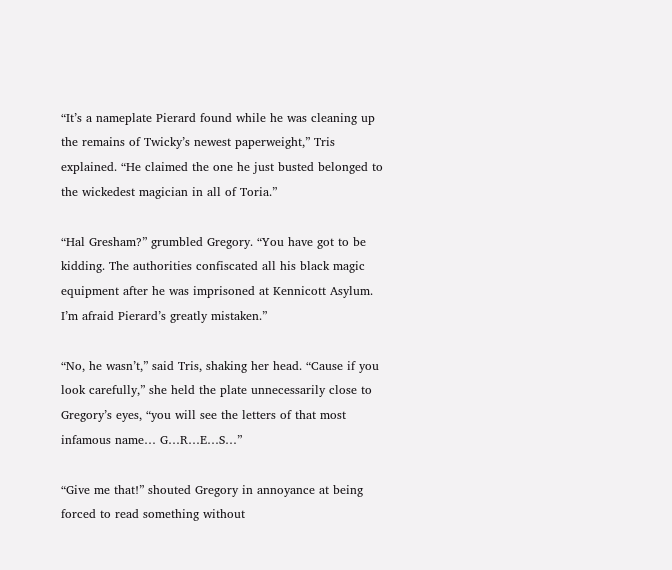“It’s a nameplate Pierard found while he was cleaning up the remains of Twicky’s newest paperweight,” Tris explained. “He claimed the one he just busted belonged to the wickedest magician in all of Toria.”

“Hal Gresham?” grumbled Gregory. “You have got to be kidding. The authorities confiscated all his black magic equipment after he was imprisoned at Kennicott Asylum. I’m afraid Pierard’s greatly mistaken.”

“No, he wasn’t,” said Tris, shaking her head. “Cause if you look carefully,” she held the plate unnecessarily close to Gregory’s eyes, “you will see the letters of that most infamous name… G…R…E…S…”

“Give me that!” shouted Gregory in annoyance at being forced to read something without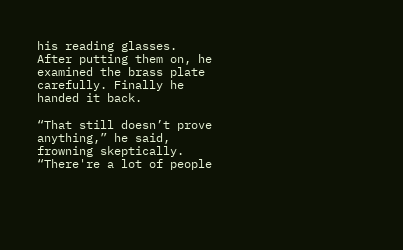his reading glasses. After putting them on, he examined the brass plate carefully. Finally he handed it back.

“That still doesn’t prove anything,” he said, frowning skeptically. “There're a lot of people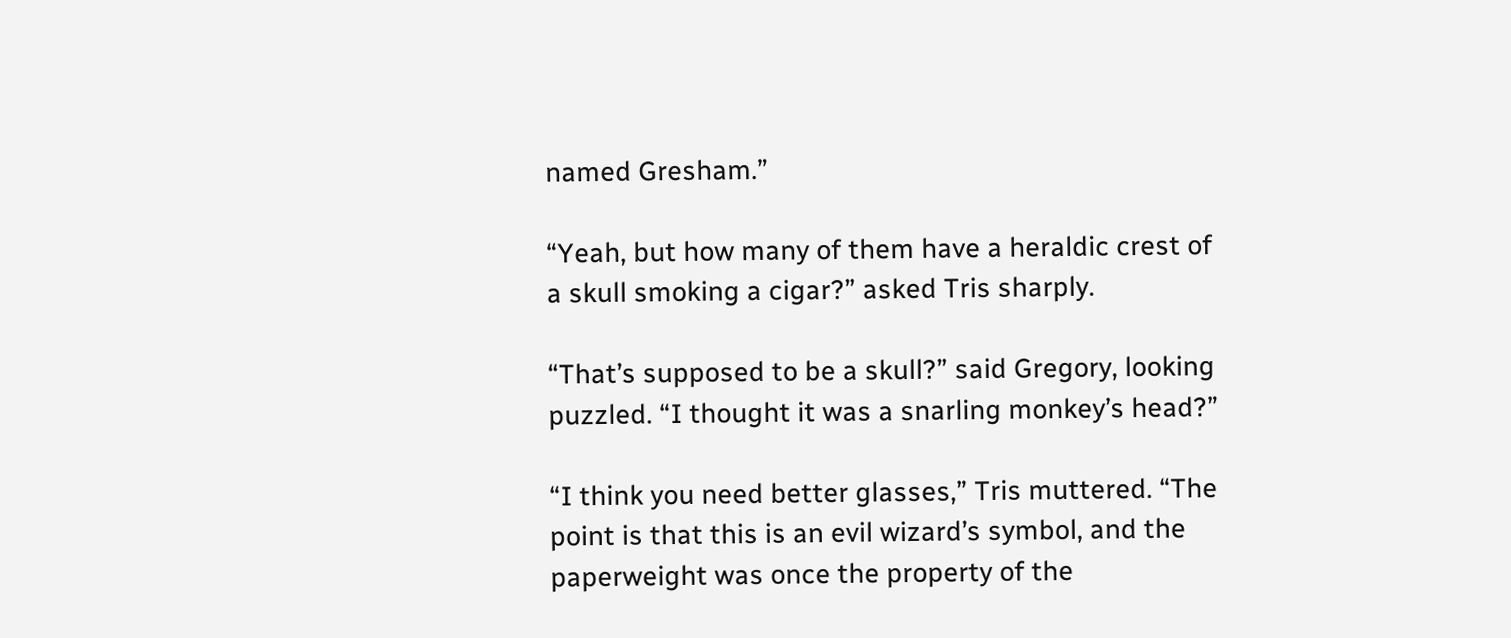named Gresham.”

“Yeah, but how many of them have a heraldic crest of a skull smoking a cigar?” asked Tris sharply.

“That’s supposed to be a skull?” said Gregory, looking puzzled. “I thought it was a snarling monkey’s head?”

“I think you need better glasses,” Tris muttered. “The point is that this is an evil wizard’s symbol, and the paperweight was once the property of the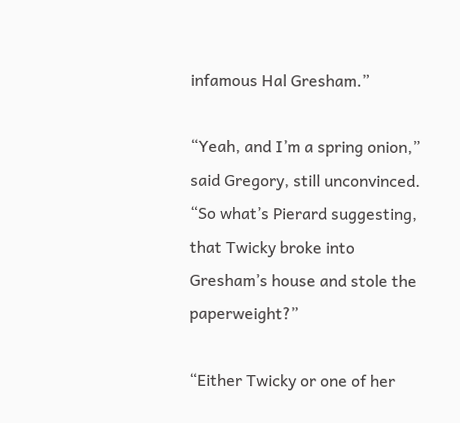infamous Hal Gresham.”

“Yeah, and I’m a spring onion,” said Gregory, still unconvinced. “So what’s Pierard suggesting, that Twicky broke into Gresham’s house and stole the paperweight?”

“Either Twicky or one of her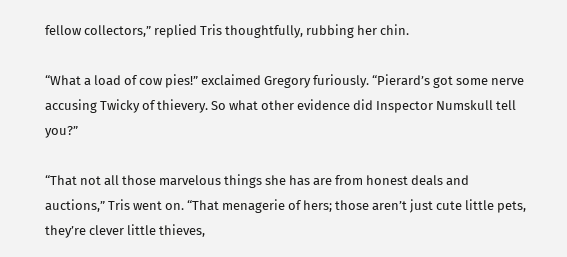fellow collectors,” replied Tris thoughtfully, rubbing her chin.

“What a load of cow pies!” exclaimed Gregory furiously. “Pierard’s got some nerve accusing Twicky of thievery. So what other evidence did Inspector Numskull tell you?”

“That not all those marvelous things she has are from honest deals and auctions,” Tris went on. “That menagerie of hers; those aren’t just cute little pets, they’re clever little thieves,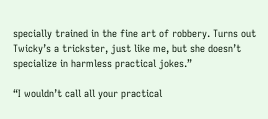specially trained in the fine art of robbery. Turns out Twicky’s a trickster, just like me, but she doesn’t specialize in harmless practical jokes.”

“I wouldn’t call all your practical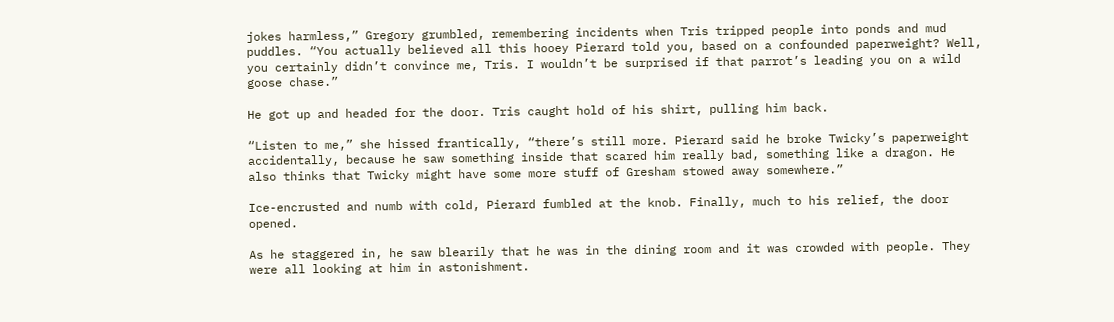jokes harmless,” Gregory grumbled, remembering incidents when Tris tripped people into ponds and mud puddles. “You actually believed all this hooey Pierard told you, based on a confounded paperweight? Well, you certainly didn’t convince me, Tris. I wouldn’t be surprised if that parrot’s leading you on a wild goose chase.”

He got up and headed for the door. Tris caught hold of his shirt, pulling him back.

“Listen to me,” she hissed frantically, “there’s still more. Pierard said he broke Twicky’s paperweight accidentally, because he saw something inside that scared him really bad, something like a dragon. He also thinks that Twicky might have some more stuff of Gresham stowed away somewhere.”

Ice-encrusted and numb with cold, Pierard fumbled at the knob. Finally, much to his relief, the door opened.

As he staggered in, he saw blearily that he was in the dining room and it was crowded with people. They were all looking at him in astonishment.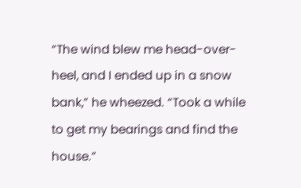“The wind blew me head-over-heel, and I ended up in a snow bank,” he wheezed. “Took a while to get my bearings and find the house.”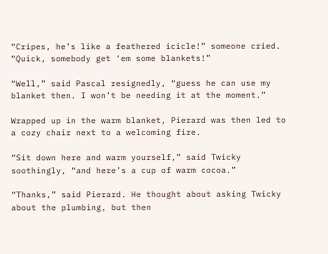“Cripes, he’s like a feathered icicle!” someone cried. “Quick, somebody get ‘em some blankets!”

“Well,” said Pascal resignedly, “guess he can use my blanket then. I won’t be needing it at the moment.”

Wrapped up in the warm blanket, Pierard was then led to a cozy chair next to a welcoming fire.

“Sit down here and warm yourself,” said Twicky soothingly, “and here’s a cup of warm cocoa.”

“Thanks,” said Pierard. He thought about asking Twicky about the plumbing, but then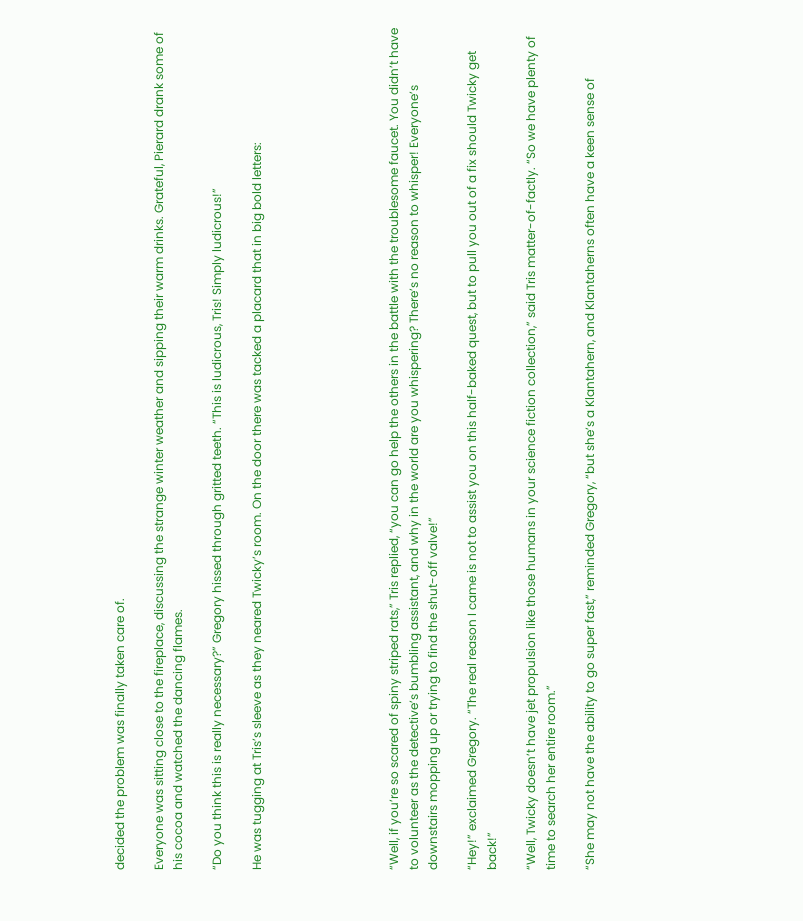decided the problem was finally taken care of.

Everyone was sitting close to the fireplace, discussing the strange winter weather and sipping their warm drinks. Grateful, Pierard drank some of his cocoa and watched the dancing flames.

“Do you think this is really necessary?” Gregory hissed through gritted teeth. “This is ludicrous, Tris! Simply ludicrous!”

He was tugging at Tris’s sleeve as they neared Twicky’s room. On the door there was tacked a placard that in big bold letters:






“Well, if you’re so scared of spiny striped rats,” Tris replied, “you can go help the others in the battle with the troublesome faucet. You didn’t have to volunteer as the detective’s bumbling assistant, and why in the world are you whispering? There’s no reason to whisper! Everyone’s downstairs mopping up or trying to find the shut-off valve!”

“Hey!” exclaimed Gregory. “The real reason I came is not to assist you on this half-baked quest, but to pull you out of a fix should Twicky get back!”

“Well, Twicky doesn’t have jet propulsion like those humans in your science fiction collection,” said Tris matter-of-factly. “So we have plenty of time to search her entire room.”

“She may not have the ability to go super fast,” reminded Gregory, “but she’s a Klantahern, and Klantaherns often have a keen sense of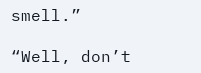smell.”

“Well, don’t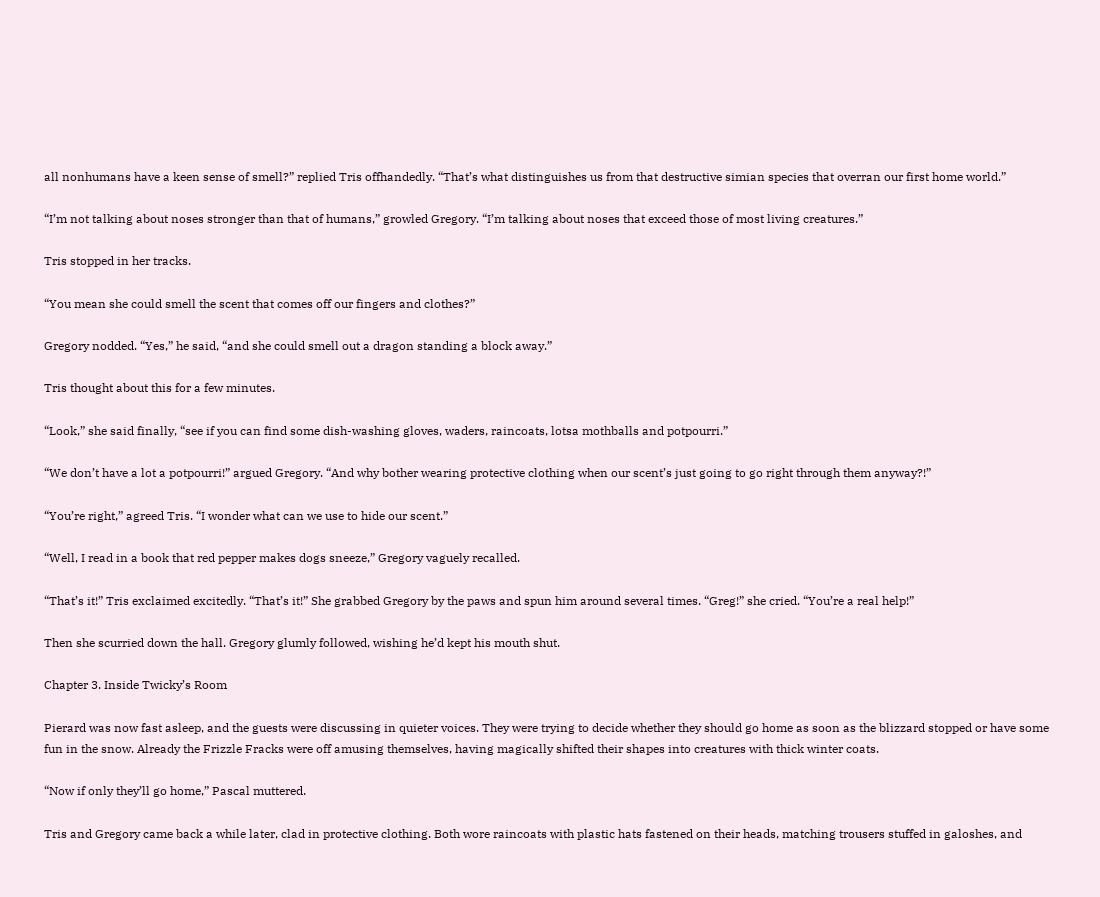all nonhumans have a keen sense of smell?” replied Tris offhandedly. “That’s what distinguishes us from that destructive simian species that overran our first home world.”

“I’m not talking about noses stronger than that of humans,” growled Gregory. “I’m talking about noses that exceed those of most living creatures.”

Tris stopped in her tracks.

“You mean she could smell the scent that comes off our fingers and clothes?”

Gregory nodded. “Yes,” he said, “and she could smell out a dragon standing a block away.”

Tris thought about this for a few minutes.

“Look,” she said finally, “see if you can find some dish-washing gloves, waders, raincoats, lotsa mothballs and potpourri.”

“We don’t have a lot a potpourri!” argued Gregory. “And why bother wearing protective clothing when our scent’s just going to go right through them anyway?!”

“You’re right,” agreed Tris. “I wonder what can we use to hide our scent.”

“Well, I read in a book that red pepper makes dogs sneeze,” Gregory vaguely recalled.

“That’s it!” Tris exclaimed excitedly. “That’s it!” She grabbed Gregory by the paws and spun him around several times. “Greg!” she cried. “You’re a real help!”

Then she scurried down the hall. Gregory glumly followed, wishing he’d kept his mouth shut.

Chapter 3. Inside Twicky’s Room

Pierard was now fast asleep, and the guests were discussing in quieter voices. They were trying to decide whether they should go home as soon as the blizzard stopped or have some fun in the snow. Already the Frizzle Fracks were off amusing themselves, having magically shifted their shapes into creatures with thick winter coats.

“Now if only they’ll go home,” Pascal muttered.

Tris and Gregory came back a while later, clad in protective clothing. Both wore raincoats with plastic hats fastened on their heads, matching trousers stuffed in galoshes, and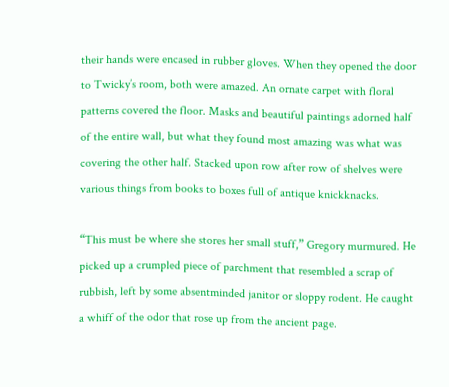their hands were encased in rubber gloves. When they opened the door to Twicky’s room, both were amazed. An ornate carpet with floral patterns covered the floor. Masks and beautiful paintings adorned half of the entire wall, but what they found most amazing was what was covering the other half. Stacked upon row after row of shelves were various things from books to boxes full of antique knickknacks.

“This must be where she stores her small stuff,” Gregory murmured. He picked up a crumpled piece of parchment that resembled a scrap of rubbish, left by some absentminded janitor or sloppy rodent. He caught a whiff of the odor that rose up from the ancient page.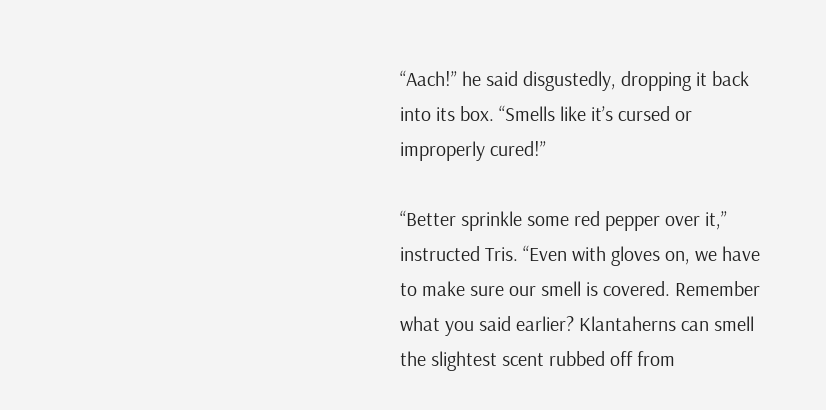“Aach!” he said disgustedly, dropping it back into its box. “Smells like it’s cursed or improperly cured!”

“Better sprinkle some red pepper over it,” instructed Tris. “Even with gloves on, we have to make sure our smell is covered. Remember what you said earlier? Klantaherns can smell the slightest scent rubbed off from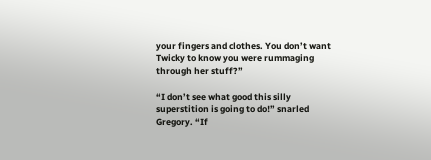your fingers and clothes. You don’t want Twicky to know you were rummaging through her stuff?”

“I don’t see what good this silly superstition is going to do!” snarled Gregory. “If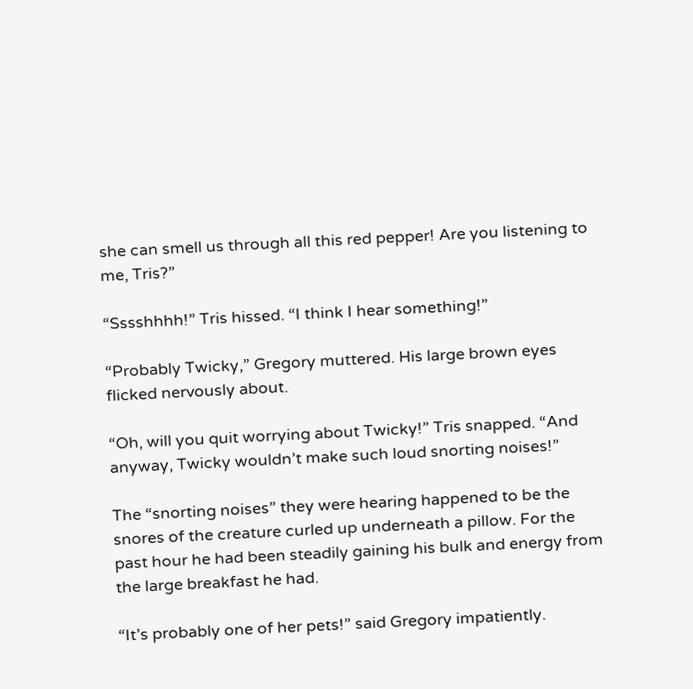she can smell us through all this red pepper! Are you listening to me, Tris?”

“Sssshhhh!” Tris hissed. “I think I hear something!”

“Probably Twicky,” Gregory muttered. His large brown eyes flicked nervously about.

“Oh, will you quit worrying about Twicky!” Tris snapped. “And anyway, Twicky wouldn’t make such loud snorting noises!”

The “snorting noises” they were hearing happened to be the snores of the creature curled up underneath a pillow. For the past hour he had been steadily gaining his bulk and energy from the large breakfast he had.

“It’s probably one of her pets!” said Gregory impatiently.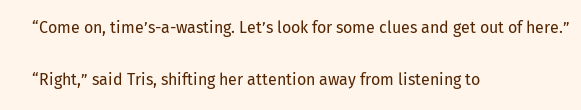“Come on, time’s-a-wasting. Let’s look for some clues and get out of here.”

“Right,” said Tris, shifting her attention away from listening to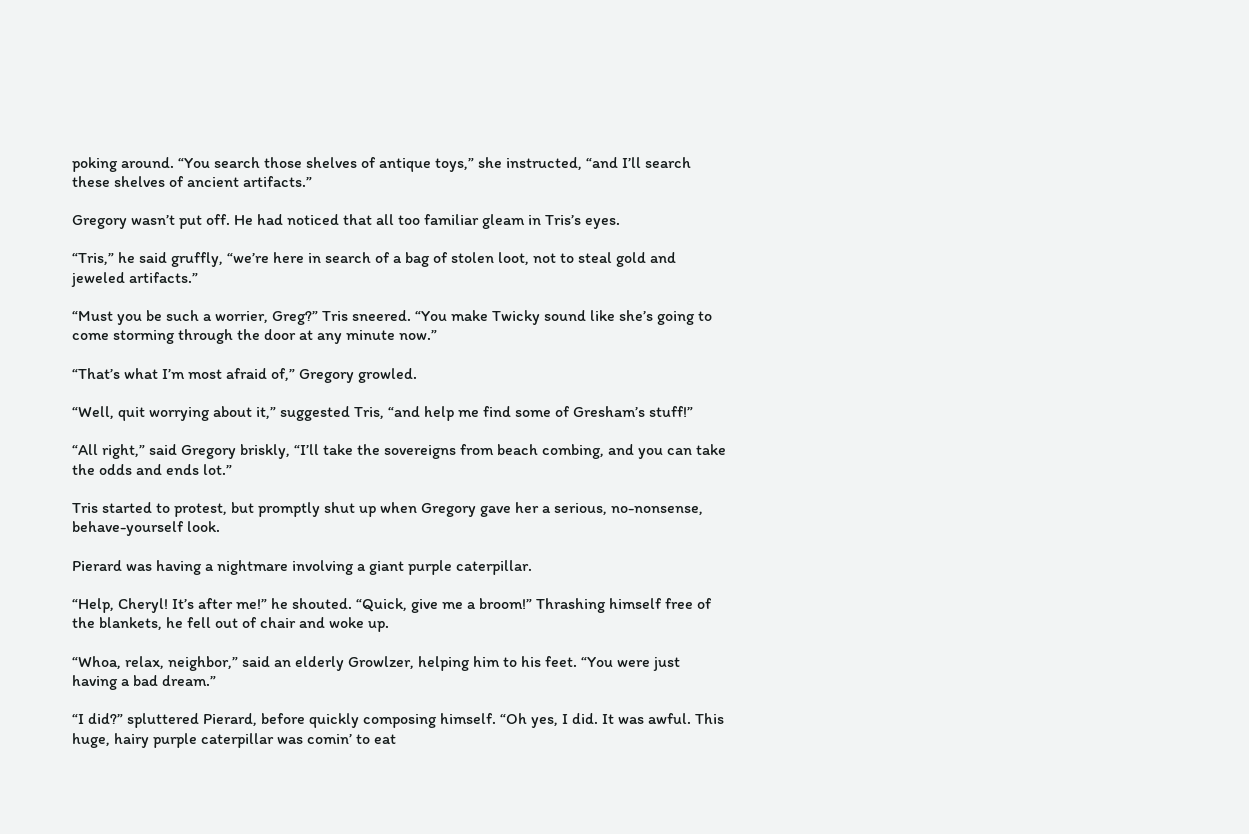poking around. “You search those shelves of antique toys,” she instructed, “and I’ll search these shelves of ancient artifacts.”

Gregory wasn’t put off. He had noticed that all too familiar gleam in Tris’s eyes.

“Tris,” he said gruffly, “we’re here in search of a bag of stolen loot, not to steal gold and jeweled artifacts.”

“Must you be such a worrier, Greg?” Tris sneered. “You make Twicky sound like she’s going to come storming through the door at any minute now.”

“That’s what I’m most afraid of,” Gregory growled.

“Well, quit worrying about it,” suggested Tris, “and help me find some of Gresham’s stuff!”

“All right,” said Gregory briskly, “I’ll take the sovereigns from beach combing, and you can take the odds and ends lot.”

Tris started to protest, but promptly shut up when Gregory gave her a serious, no-nonsense, behave-yourself look.

Pierard was having a nightmare involving a giant purple caterpillar.

“Help, Cheryl! It’s after me!” he shouted. “Quick, give me a broom!” Thrashing himself free of the blankets, he fell out of chair and woke up.

“Whoa, relax, neighbor,” said an elderly Growlzer, helping him to his feet. “You were just having a bad dream.”

“I did?” spluttered Pierard, before quickly composing himself. “Oh yes, I did. It was awful. This huge, hairy purple caterpillar was comin’ to eat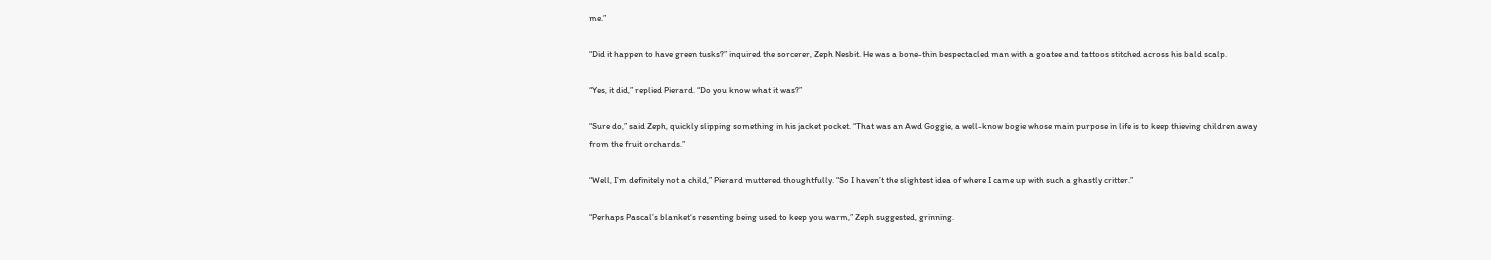me.”

“Did it happen to have green tusks?” inquired the sorcerer, Zeph Nesbit. He was a bone-thin bespectacled man with a goatee and tattoos stitched across his bald scalp.

“Yes, it did,” replied Pierard. “Do you know what it was?”

“Sure do,” said Zeph, quickly slipping something in his jacket pocket. “That was an Awd Goggie, a well-know bogie whose main purpose in life is to keep thieving children away from the fruit orchards.”

“Well, I’m definitely not a child,” Pierard muttered thoughtfully. “So I haven’t the slightest idea of where I came up with such a ghastly critter.”

“Perhaps Pascal’s blanket‘s resenting being used to keep you warm,” Zeph suggested, grinning.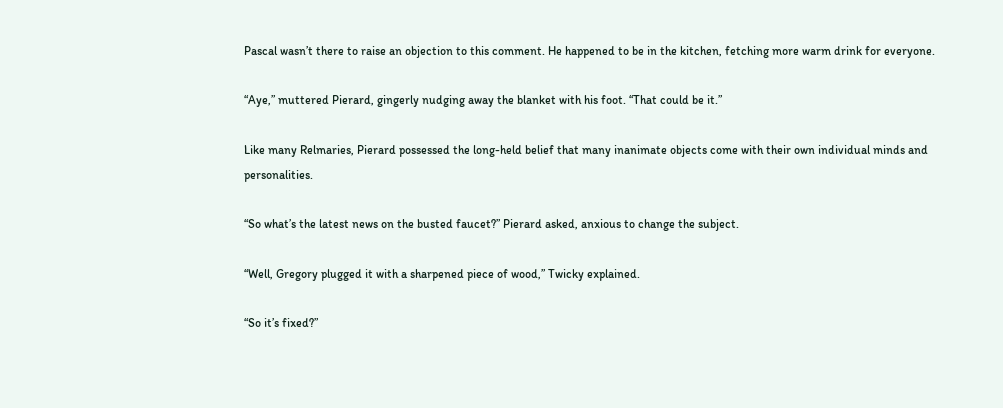Pascal wasn’t there to raise an objection to this comment. He happened to be in the kitchen, fetching more warm drink for everyone.

“Aye,” muttered Pierard, gingerly nudging away the blanket with his foot. “That could be it.”

Like many Relmaries, Pierard possessed the long-held belief that many inanimate objects come with their own individual minds and personalities.

“So what’s the latest news on the busted faucet?” Pierard asked, anxious to change the subject.

“Well, Gregory plugged it with a sharpened piece of wood,” Twicky explained.

“So it’s fixed?”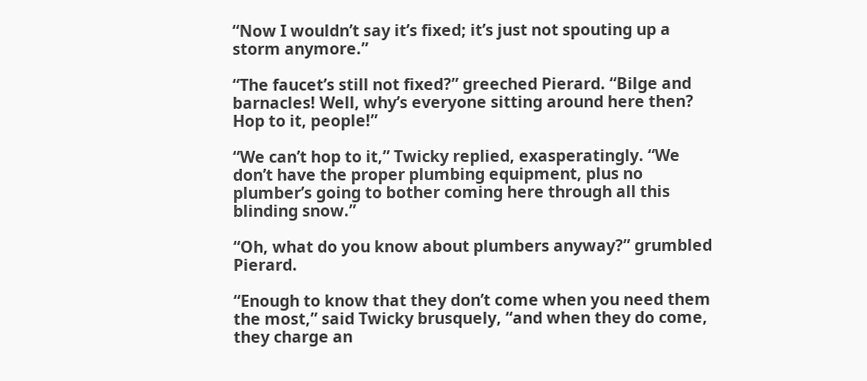“Now I wouldn’t say it’s fixed; it’s just not spouting up a storm anymore.”

“The faucet’s still not fixed?” greeched Pierard. “Bilge and barnacles! Well, why’s everyone sitting around here then? Hop to it, people!”

“We can’t hop to it,” Twicky replied, exasperatingly. “We don’t have the proper plumbing equipment, plus no plumber’s going to bother coming here through all this blinding snow.”

“Oh, what do you know about plumbers anyway?” grumbled Pierard.

“Enough to know that they don’t come when you need them the most,” said Twicky brusquely, “and when they do come, they charge an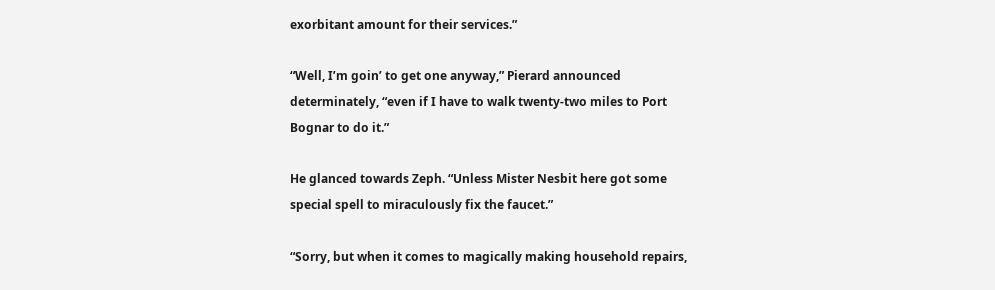exorbitant amount for their services.”

“Well, I’m goin’ to get one anyway,” Pierard announced determinately, “even if I have to walk twenty-two miles to Port Bognar to do it.”

He glanced towards Zeph. “Unless Mister Nesbit here got some special spell to miraculously fix the faucet.”

“Sorry, but when it comes to magically making household repairs,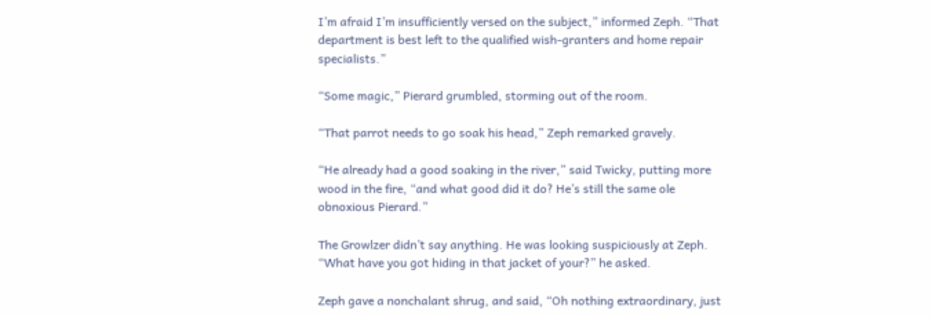I’m afraid I’m insufficiently versed on the subject,” informed Zeph. “That department is best left to the qualified wish-granters and home repair specialists.”

“Some magic,” Pierard grumbled, storming out of the room.

“That parrot needs to go soak his head,” Zeph remarked gravely.

“He already had a good soaking in the river,” said Twicky, putting more wood in the fire, “and what good did it do? He’s still the same ole obnoxious Pierard.”

The Growlzer didn’t say anything. He was looking suspiciously at Zeph. “What have you got hiding in that jacket of your?” he asked.

Zeph gave a nonchalant shrug, and said, “Oh nothing extraordinary, just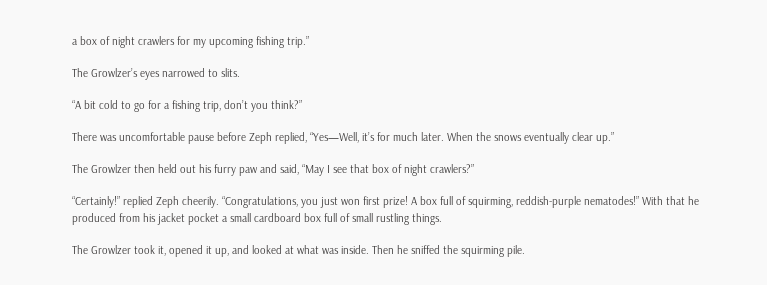a box of night crawlers for my upcoming fishing trip.”

The Growlzer’s eyes narrowed to slits.

“A bit cold to go for a fishing trip, don’t you think?”

There was uncomfortable pause before Zeph replied, “Yes—Well, it’s for much later. When the snows eventually clear up.”

The Growlzer then held out his furry paw and said, “May I see that box of night crawlers?”

“Certainly!” replied Zeph cheerily. “Congratulations, you just won first prize! A box full of squirming, reddish-purple nematodes!” With that he produced from his jacket pocket a small cardboard box full of small rustling things.

The Growlzer took it, opened it up, and looked at what was inside. Then he sniffed the squirming pile.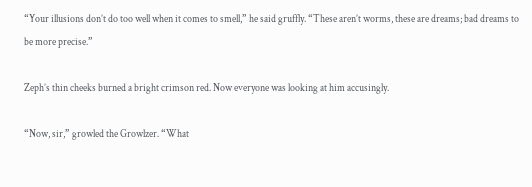“Your illusions don’t do too well when it comes to smell,” he said gruffly. “These aren’t worms, these are dreams; bad dreams to be more precise.”

Zeph’s thin cheeks burned a bright crimson red. Now everyone was looking at him accusingly.

“Now, sir,” growled the Growlzer. “What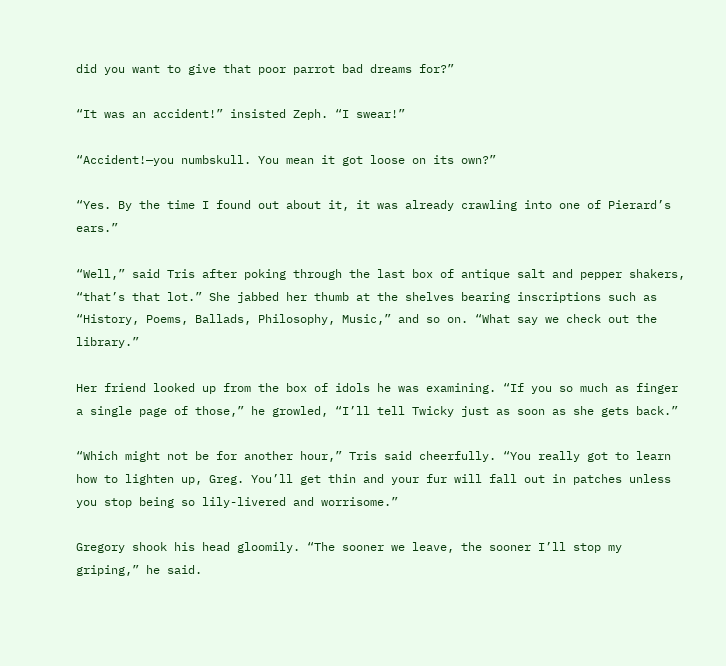did you want to give that poor parrot bad dreams for?”

“It was an accident!” insisted Zeph. “I swear!”

“Accident!—you numbskull. You mean it got loose on its own?”

“Yes. By the time I found out about it, it was already crawling into one of Pierard’s ears.”

“Well,” said Tris after poking through the last box of antique salt and pepper shakers, “that’s that lot.” She jabbed her thumb at the shelves bearing inscriptions such as “History, Poems, Ballads, Philosophy, Music,” and so on. “What say we check out the library.”

Her friend looked up from the box of idols he was examining. “If you so much as finger a single page of those,” he growled, “I’ll tell Twicky just as soon as she gets back.”

“Which might not be for another hour,” Tris said cheerfully. “You really got to learn how to lighten up, Greg. You’ll get thin and your fur will fall out in patches unless you stop being so lily-livered and worrisome.”

Gregory shook his head gloomily. “The sooner we leave, the sooner I’ll stop my griping,” he said.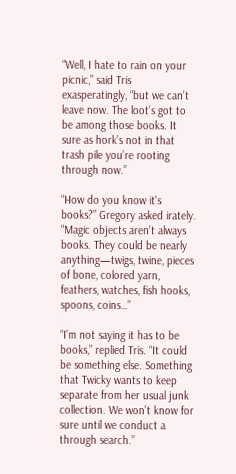“Well, I hate to rain on your picnic,” said Tris exasperatingly, “but we can’t leave now. The loot’s got to be among those books. It sure as hork’s not in that trash pile you’re rooting through now.”

“How do you know it's books?” Gregory asked irately. “Magic objects aren’t always books. They could be nearly anything—twigs, twine, pieces of bone, colored yarn, feathers, watches, fish hooks, spoons, coins…”

“I’m not saying it has to be books,” replied Tris. “It could be something else. Something that Twicky wants to keep separate from her usual junk collection. We won’t know for sure until we conduct a through search.”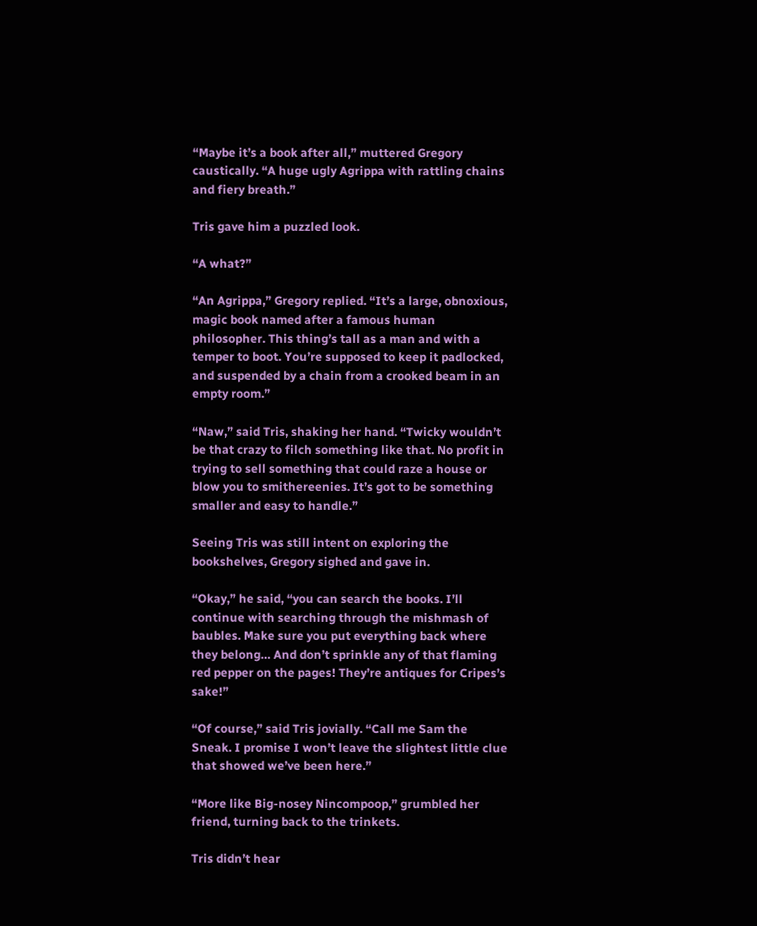“Maybe it’s a book after all,” muttered Gregory caustically. “A huge ugly Agrippa with rattling chains and fiery breath.”

Tris gave him a puzzled look.

“A what?”

“An Agrippa,” Gregory replied. “It’s a large, obnoxious, magic book named after a famous human philosopher. This thing’s tall as a man and with a temper to boot. You’re supposed to keep it padlocked, and suspended by a chain from a crooked beam in an empty room.”

“Naw,” said Tris, shaking her hand. “Twicky wouldn’t be that crazy to filch something like that. No profit in trying to sell something that could raze a house or blow you to smithereenies. It’s got to be something smaller and easy to handle.”

Seeing Tris was still intent on exploring the bookshelves, Gregory sighed and gave in.

“Okay,” he said, “you can search the books. I’ll continue with searching through the mishmash of baubles. Make sure you put everything back where they belong… And don’t sprinkle any of that flaming red pepper on the pages! They’re antiques for Cripes’s sake!”

“Of course,” said Tris jovially. “Call me Sam the Sneak. I promise I won’t leave the slightest little clue that showed we’ve been here.”

“More like Big-nosey Nincompoop,” grumbled her friend, turning back to the trinkets.

Tris didn’t hear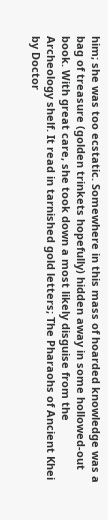him; she was too ecstatic. Somewhere in this mass of hoarded knowledge was a bag of treasure (golden trinkets hopefully) hidden away in some hollowed-out book. With great care, she took down a most likely disguise from the Archeology shelf. It read in tarnished gold letters; The Pharaohs of Ancient Khei by Doctor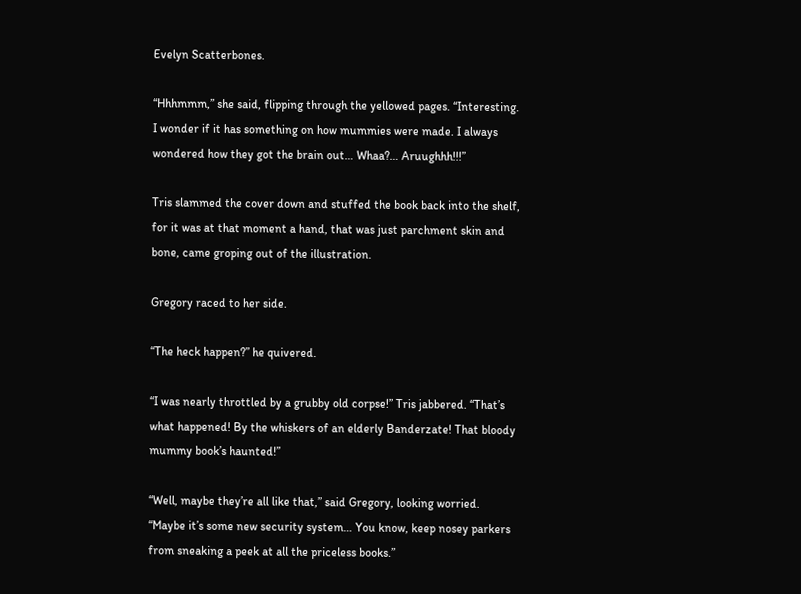Evelyn Scatterbones.

“Hhhmmm,” she said, flipping through the yellowed pages. “Interesting. I wonder if it has something on how mummies were made. I always wondered how they got the brain out… Whaa?… Aruughhh!!!”

Tris slammed the cover down and stuffed the book back into the shelf, for it was at that moment a hand, that was just parchment skin and bone, came groping out of the illustration.

Gregory raced to her side.

“The heck happen?” he quivered.

“I was nearly throttled by a grubby old corpse!” Tris jabbered. “That’s what happened! By the whiskers of an elderly Banderzate! That bloody mummy book’s haunted!”

“Well, maybe they’re all like that,” said Gregory, looking worried. “Maybe it’s some new security system… You know, keep nosey parkers from sneaking a peek at all the priceless books.”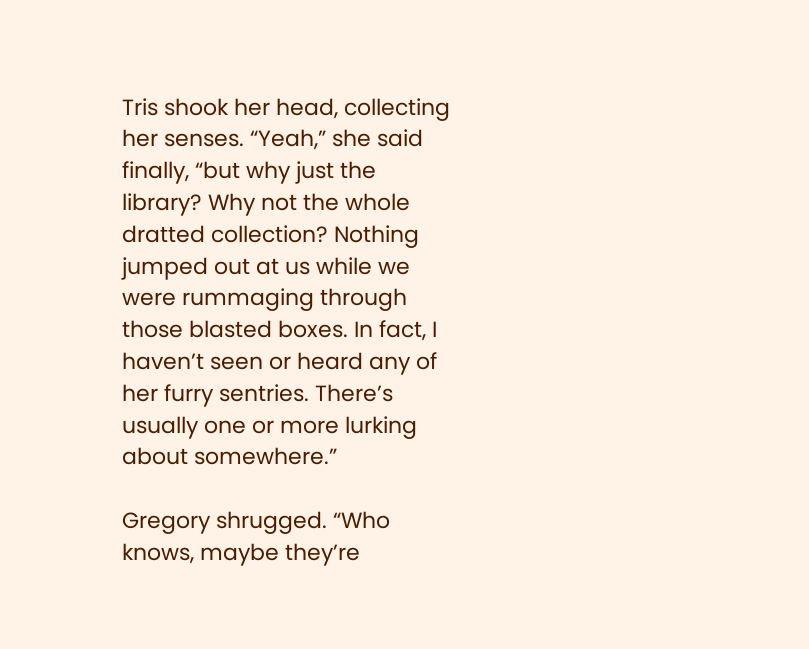Tris shook her head, collecting her senses. “Yeah,” she said finally, “but why just the library? Why not the whole dratted collection? Nothing jumped out at us while we were rummaging through those blasted boxes. In fact, I haven’t seen or heard any of her furry sentries. There’s usually one or more lurking about somewhere.”

Gregory shrugged. “Who knows, maybe they’re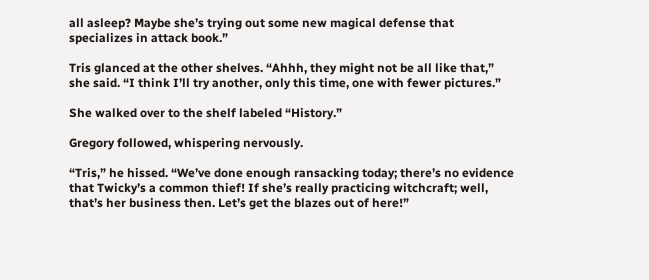all asleep? Maybe she’s trying out some new magical defense that specializes in attack book.”

Tris glanced at the other shelves. “Ahhh, they might not be all like that,” she said. “I think I’ll try another, only this time, one with fewer pictures.”

She walked over to the shelf labeled “History.”

Gregory followed, whispering nervously.

“Tris,” he hissed. “We’ve done enough ransacking today; there’s no evidence that Twicky’s a common thief! If she’s really practicing witchcraft; well, that’s her business then. Let’s get the blazes out of here!”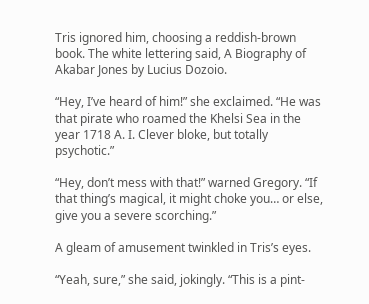Tris ignored him, choosing a reddish-brown book. The white lettering said, A Biography of Akabar Jones by Lucius Dozoio.

“Hey, I’ve heard of him!” she exclaimed. “He was that pirate who roamed the Khelsi Sea in the year 1718 A. I. Clever bloke, but totally psychotic.”

“Hey, don’t mess with that!” warned Gregory. “If that thing’s magical, it might choke you… or else, give you a severe scorching.”

A gleam of amusement twinkled in Tris’s eyes.

“Yeah, sure,” she said, jokingly. “This is a pint-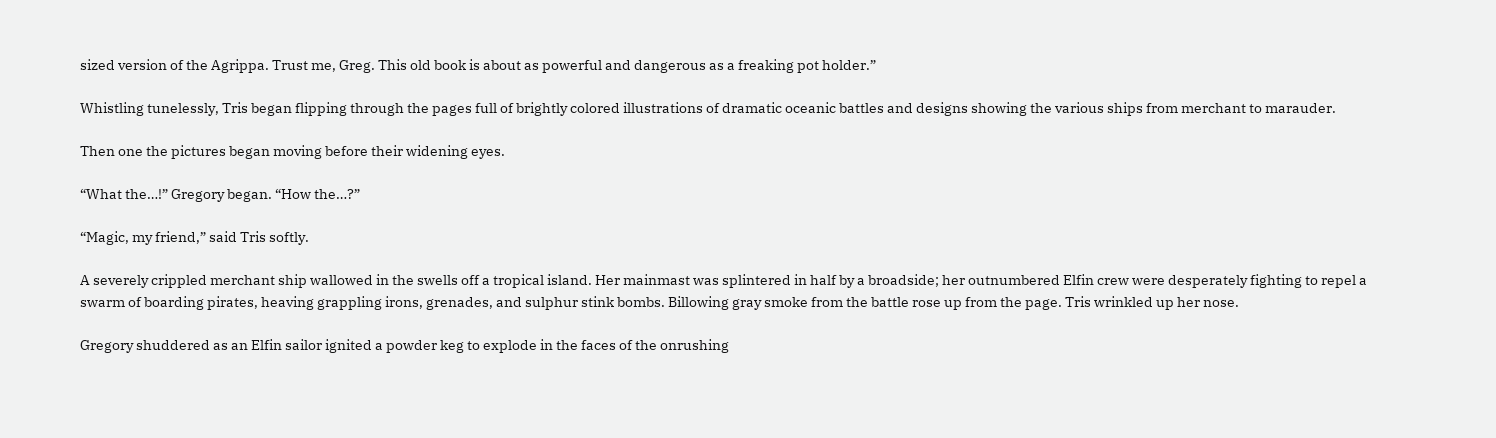sized version of the Agrippa. Trust me, Greg. This old book is about as powerful and dangerous as a freaking pot holder.”

Whistling tunelessly, Tris began flipping through the pages full of brightly colored illustrations of dramatic oceanic battles and designs showing the various ships from merchant to marauder.

Then one the pictures began moving before their widening eyes.

“What the…!” Gregory began. “How the…?”

“Magic, my friend,” said Tris softly.

A severely crippled merchant ship wallowed in the swells off a tropical island. Her mainmast was splintered in half by a broadside; her outnumbered Elfin crew were desperately fighting to repel a swarm of boarding pirates, heaving grappling irons, grenades, and sulphur stink bombs. Billowing gray smoke from the battle rose up from the page. Tris wrinkled up her nose.

Gregory shuddered as an Elfin sailor ignited a powder keg to explode in the faces of the onrushing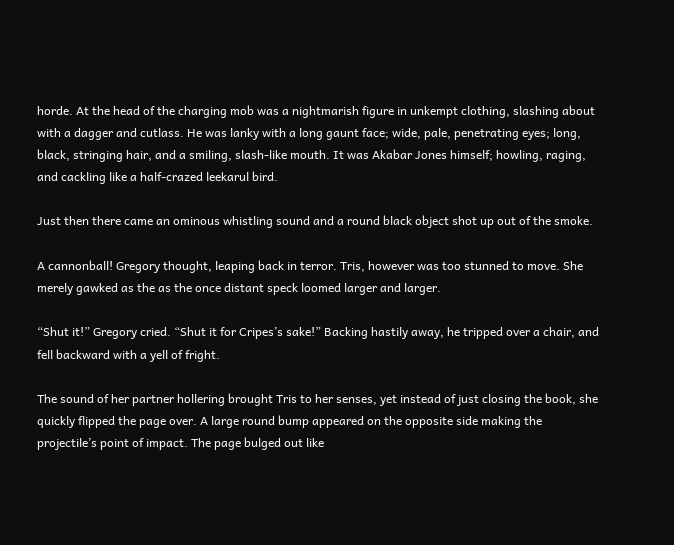horde. At the head of the charging mob was a nightmarish figure in unkempt clothing, slashing about with a dagger and cutlass. He was lanky with a long gaunt face; wide, pale, penetrating eyes; long, black, stringing hair, and a smiling, slash-like mouth. It was Akabar Jones himself; howling, raging, and cackling like a half-crazed leekarul bird.

Just then there came an ominous whistling sound and a round black object shot up out of the smoke.

A cannonball! Gregory thought, leaping back in terror. Tris, however was too stunned to move. She merely gawked as the as the once distant speck loomed larger and larger.

“Shut it!” Gregory cried. “Shut it for Cripes’s sake!” Backing hastily away, he tripped over a chair, and fell backward with a yell of fright.

The sound of her partner hollering brought Tris to her senses, yet instead of just closing the book, she quickly flipped the page over. A large round bump appeared on the opposite side making the projectile’s point of impact. The page bulged out like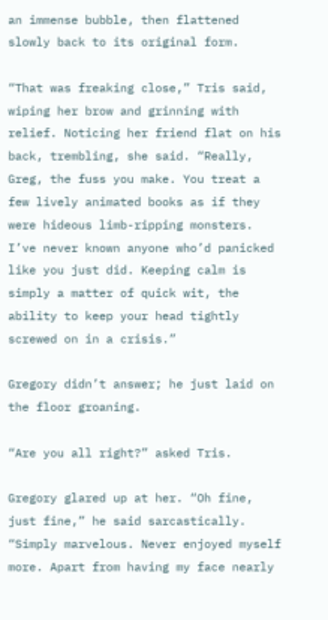an immense bubble, then flattened slowly back to its original form.

“That was freaking close,” Tris said, wiping her brow and grinning with relief. Noticing her friend flat on his back, trembling, she said. “Really, Greg, the fuss you make. You treat a few lively animated books as if they were hideous limb-ripping monsters. I’ve never known anyone who’d panicked like you just did. Keeping calm is simply a matter of quick wit, the ability to keep your head tightly screwed on in a crisis.”

Gregory didn’t answer; he just laid on the floor groaning.

“Are you all right?” asked Tris.

Gregory glared up at her. “Oh fine, just fine,” he said sarcastically. “Simply marvelous. Never enjoyed myself more. Apart from having my face nearly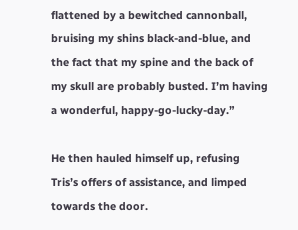flattened by a bewitched cannonball, bruising my shins black-and-blue, and the fact that my spine and the back of my skull are probably busted. I’m having a wonderful, happy-go-lucky-day.”

He then hauled himself up, refusing Tris’s offers of assistance, and limped towards the door.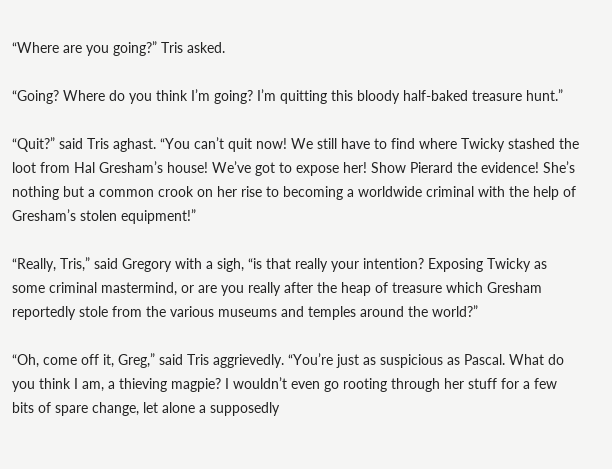“Where are you going?” Tris asked.

“Going? Where do you think I’m going? I’m quitting this bloody half-baked treasure hunt.”

“Quit?” said Tris aghast. “You can’t quit now! We still have to find where Twicky stashed the loot from Hal Gresham’s house! We’ve got to expose her! Show Pierard the evidence! She’s nothing but a common crook on her rise to becoming a worldwide criminal with the help of Gresham’s stolen equipment!”

“Really, Tris,” said Gregory with a sigh, “is that really your intention? Exposing Twicky as some criminal mastermind, or are you really after the heap of treasure which Gresham reportedly stole from the various museums and temples around the world?”

“Oh, come off it, Greg,” said Tris aggrievedly. “You’re just as suspicious as Pascal. What do you think I am, a thieving magpie? I wouldn’t even go rooting through her stuff for a few bits of spare change, let alone a supposedly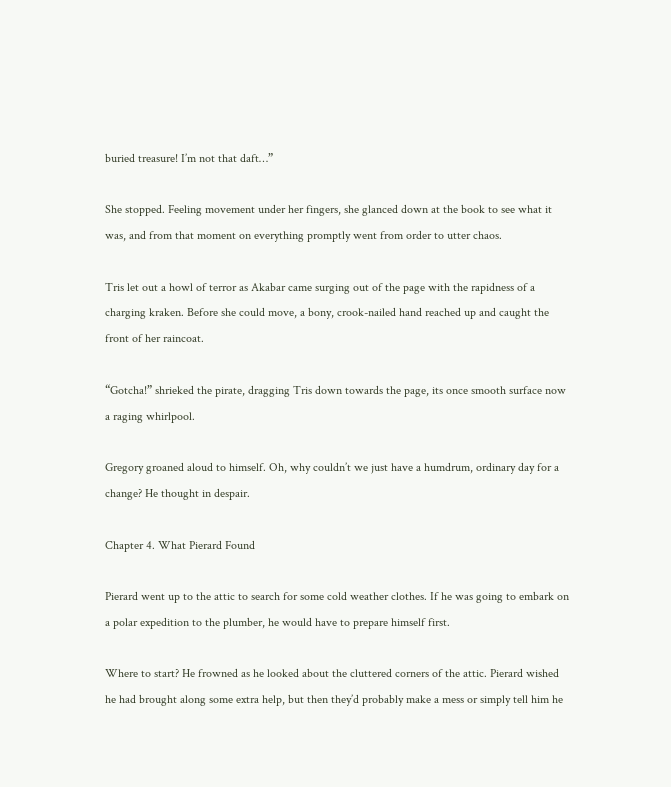buried treasure! I’m not that daft…”

She stopped. Feeling movement under her fingers, she glanced down at the book to see what it was, and from that moment on everything promptly went from order to utter chaos.

Tris let out a howl of terror as Akabar came surging out of the page with the rapidness of a charging kraken. Before she could move, a bony, crook-nailed hand reached up and caught the front of her raincoat.

“Gotcha!” shrieked the pirate, dragging Tris down towards the page, its once smooth surface now a raging whirlpool.

Gregory groaned aloud to himself. Oh, why couldn’t we just have a humdrum, ordinary day for a change? He thought in despair.

Chapter 4. What Pierard Found

Pierard went up to the attic to search for some cold weather clothes. If he was going to embark on a polar expedition to the plumber, he would have to prepare himself first.

Where to start? He frowned as he looked about the cluttered corners of the attic. Pierard wished he had brought along some extra help, but then they’d probably make a mess or simply tell him he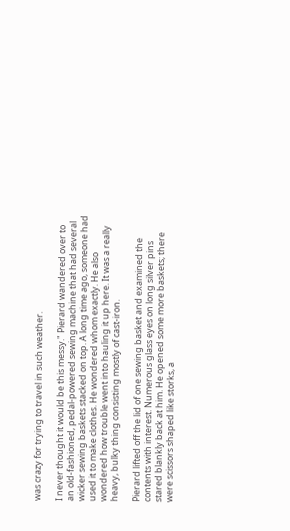was crazy for trying to travel in such weather.

I never thought it would be this messy." Pierard wandered over to an old-fashioned, pedal-powered sewing machine that had several wicker sewing baskets stacked on top. A long time ago, someone had used it to make clothes. He wondered whom exactly. He also wondered how trouble went into hauling it up here. It was a really heavy, bulky thing consisting mostly of cast-iron.

Pierard lifted off the lid of one sewing basket and examined the contents with interest. Numerous glass eyes on long silver pins stared blankly back at him. He opened some more baskets; there were scissors shaped like storks, a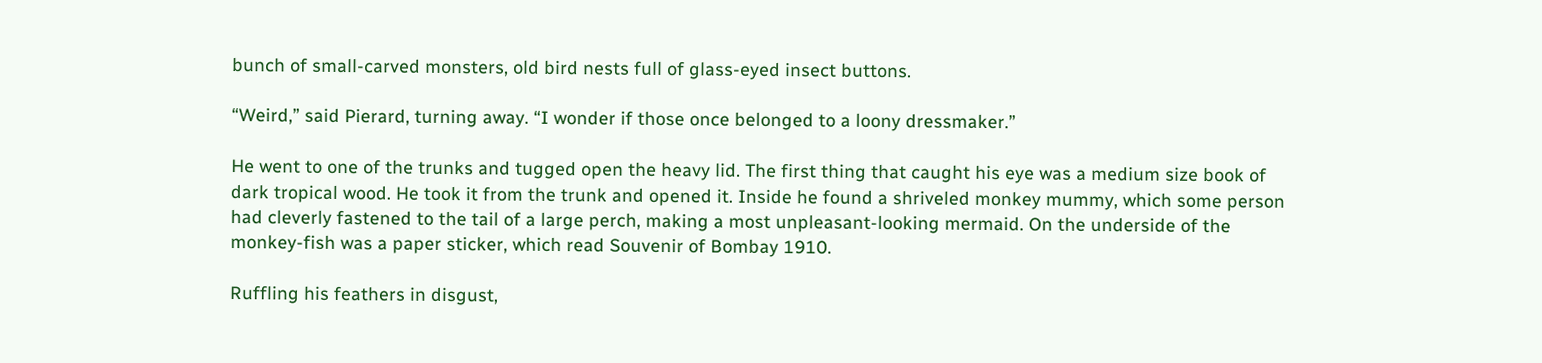bunch of small-carved monsters, old bird nests full of glass-eyed insect buttons.

“Weird,” said Pierard, turning away. “I wonder if those once belonged to a loony dressmaker.”

He went to one of the trunks and tugged open the heavy lid. The first thing that caught his eye was a medium size book of dark tropical wood. He took it from the trunk and opened it. Inside he found a shriveled monkey mummy, which some person had cleverly fastened to the tail of a large perch, making a most unpleasant-looking mermaid. On the underside of the monkey-fish was a paper sticker, which read Souvenir of Bombay 1910.

Ruffling his feathers in disgust,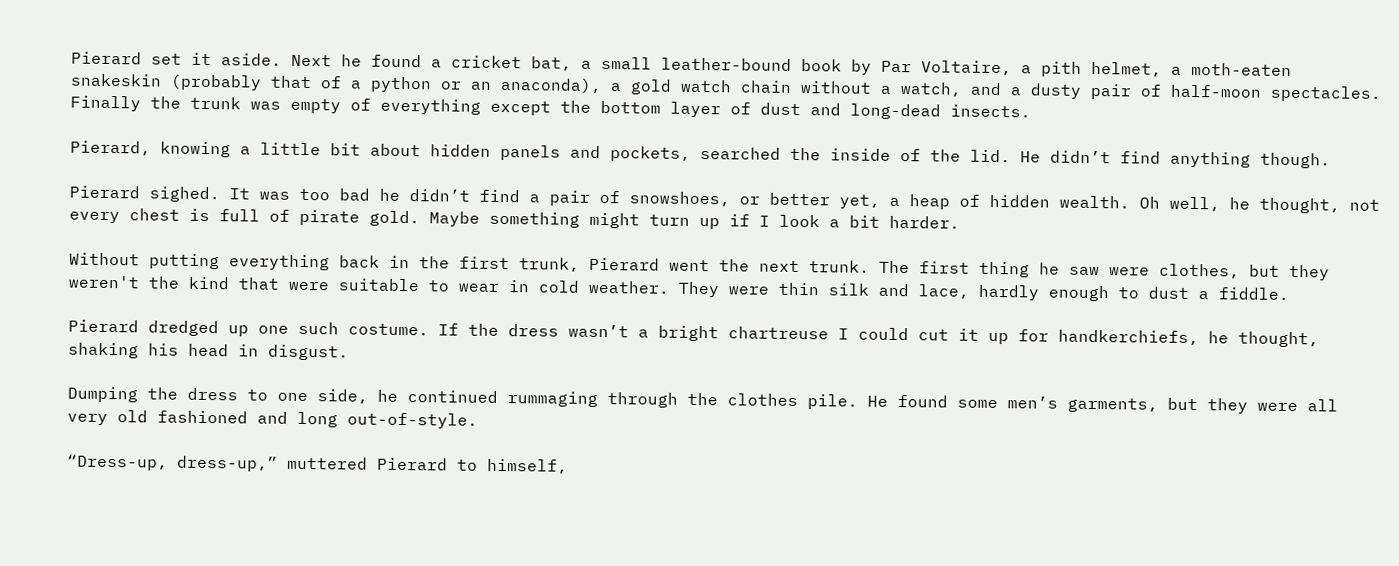Pierard set it aside. Next he found a cricket bat, a small leather-bound book by Par Voltaire, a pith helmet, a moth-eaten snakeskin (probably that of a python or an anaconda), a gold watch chain without a watch, and a dusty pair of half-moon spectacles. Finally the trunk was empty of everything except the bottom layer of dust and long-dead insects.

Pierard, knowing a little bit about hidden panels and pockets, searched the inside of the lid. He didn’t find anything though.

Pierard sighed. It was too bad he didn’t find a pair of snowshoes, or better yet, a heap of hidden wealth. Oh well, he thought, not every chest is full of pirate gold. Maybe something might turn up if I look a bit harder.

Without putting everything back in the first trunk, Pierard went the next trunk. The first thing he saw were clothes, but they weren't the kind that were suitable to wear in cold weather. They were thin silk and lace, hardly enough to dust a fiddle.

Pierard dredged up one such costume. If the dress wasn’t a bright chartreuse I could cut it up for handkerchiefs, he thought, shaking his head in disgust.

Dumping the dress to one side, he continued rummaging through the clothes pile. He found some men’s garments, but they were all very old fashioned and long out-of-style.

“Dress-up, dress-up,” muttered Pierard to himself,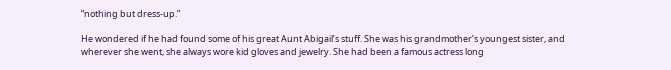“nothing but dress-up.”

He wondered if he had found some of his great Aunt Abigail’s stuff. She was his grandmother’s youngest sister, and wherever she went, she always wore kid gloves and jewelry. She had been a famous actress long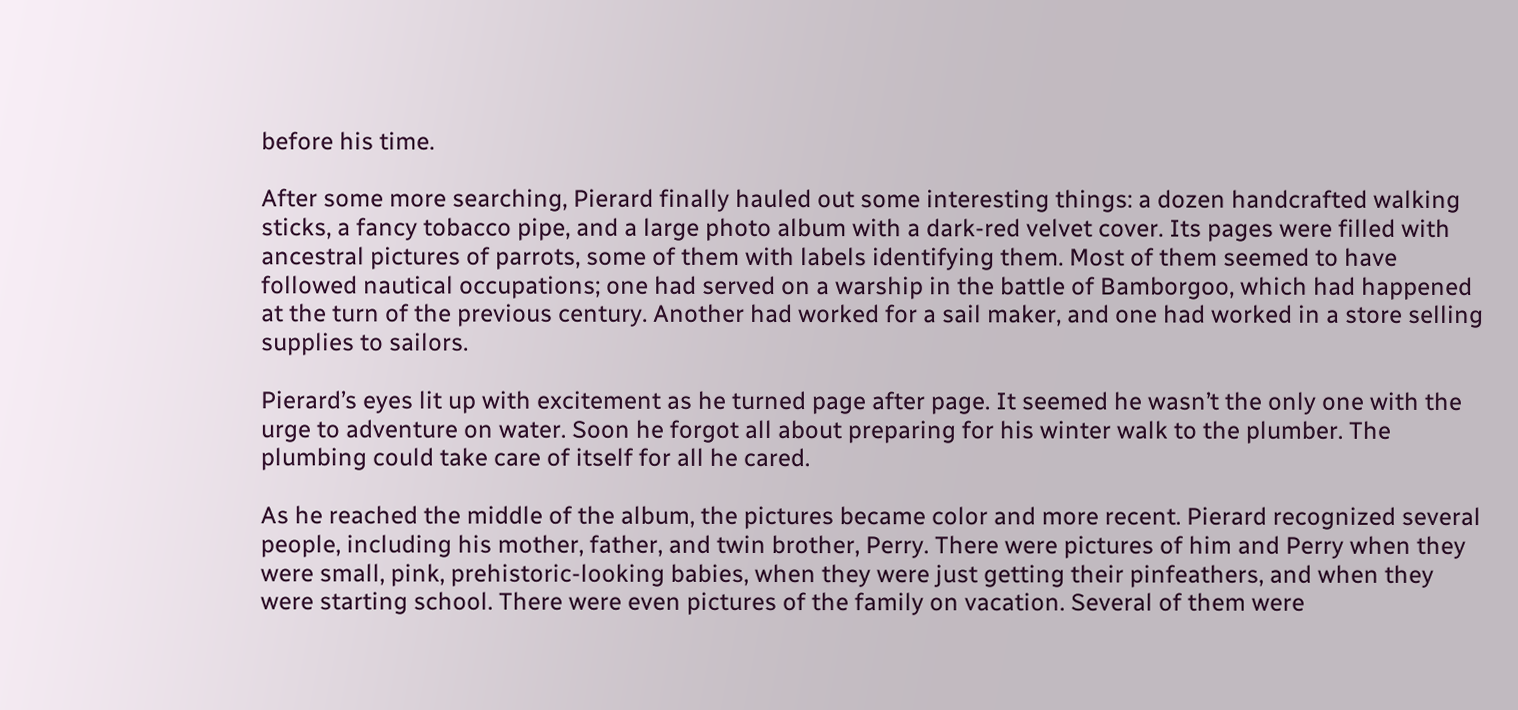before his time.

After some more searching, Pierard finally hauled out some interesting things: a dozen handcrafted walking sticks, a fancy tobacco pipe, and a large photo album with a dark-red velvet cover. Its pages were filled with ancestral pictures of parrots, some of them with labels identifying them. Most of them seemed to have followed nautical occupations; one had served on a warship in the battle of Bamborgoo, which had happened at the turn of the previous century. Another had worked for a sail maker, and one had worked in a store selling supplies to sailors.

Pierard’s eyes lit up with excitement as he turned page after page. It seemed he wasn’t the only one with the urge to adventure on water. Soon he forgot all about preparing for his winter walk to the plumber. The plumbing could take care of itself for all he cared.

As he reached the middle of the album, the pictures became color and more recent. Pierard recognized several people, including his mother, father, and twin brother, Perry. There were pictures of him and Perry when they were small, pink, prehistoric-looking babies, when they were just getting their pinfeathers, and when they were starting school. There were even pictures of the family on vacation. Several of them were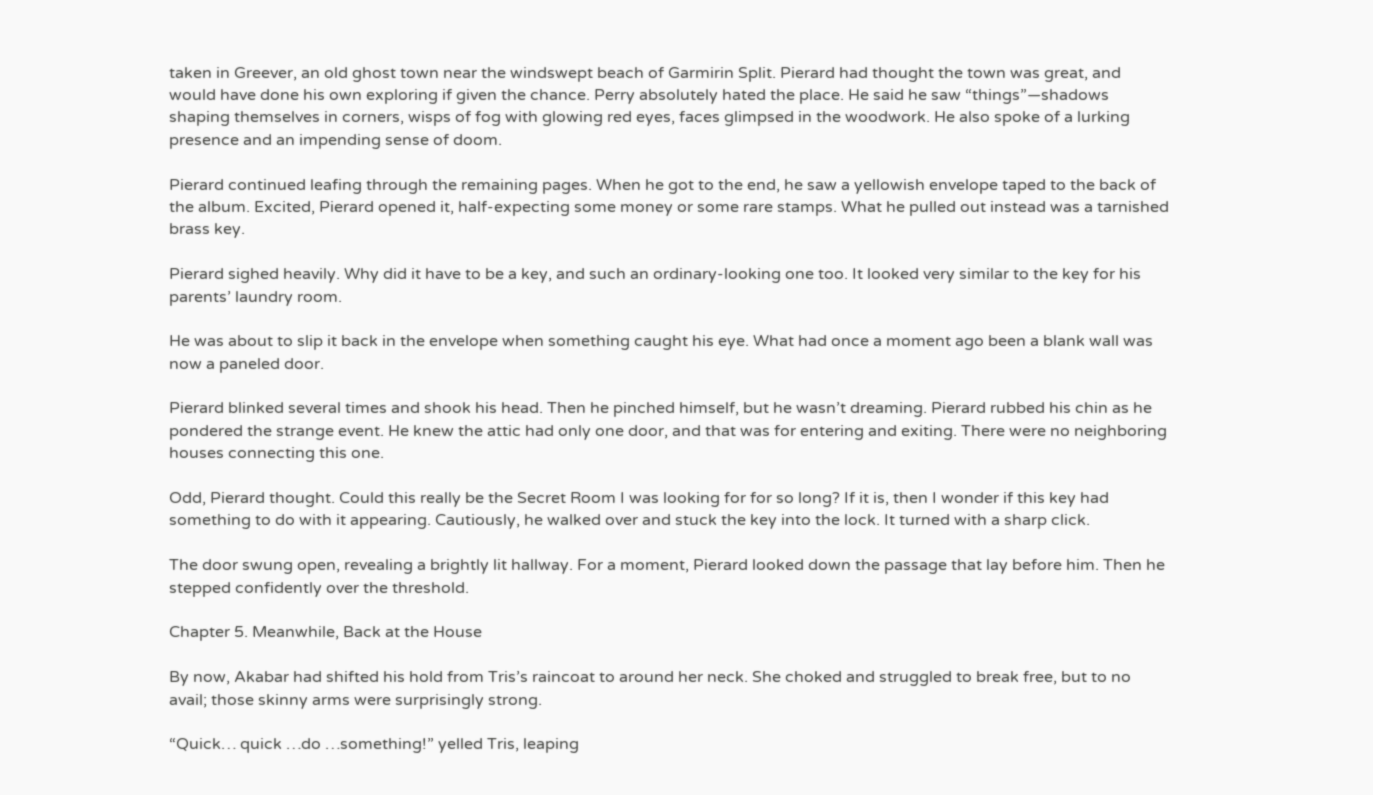taken in Greever, an old ghost town near the windswept beach of Garmirin Split. Pierard had thought the town was great, and would have done his own exploring if given the chance. Perry absolutely hated the place. He said he saw “things”—shadows shaping themselves in corners, wisps of fog with glowing red eyes, faces glimpsed in the woodwork. He also spoke of a lurking presence and an impending sense of doom.

Pierard continued leafing through the remaining pages. When he got to the end, he saw a yellowish envelope taped to the back of the album. Excited, Pierard opened it, half-expecting some money or some rare stamps. What he pulled out instead was a tarnished brass key.

Pierard sighed heavily. Why did it have to be a key, and such an ordinary-looking one too. It looked very similar to the key for his parents’ laundry room.

He was about to slip it back in the envelope when something caught his eye. What had once a moment ago been a blank wall was now a paneled door.

Pierard blinked several times and shook his head. Then he pinched himself, but he wasn’t dreaming. Pierard rubbed his chin as he pondered the strange event. He knew the attic had only one door, and that was for entering and exiting. There were no neighboring houses connecting this one.

Odd, Pierard thought. Could this really be the Secret Room I was looking for for so long? If it is, then I wonder if this key had something to do with it appearing. Cautiously, he walked over and stuck the key into the lock. It turned with a sharp click.

The door swung open, revealing a brightly lit hallway. For a moment, Pierard looked down the passage that lay before him. Then he stepped confidently over the threshold.

Chapter 5. Meanwhile, Back at the House

By now, Akabar had shifted his hold from Tris’s raincoat to around her neck. She choked and struggled to break free, but to no avail; those skinny arms were surprisingly strong.

“Quick… quick …do …something!” yelled Tris, leaping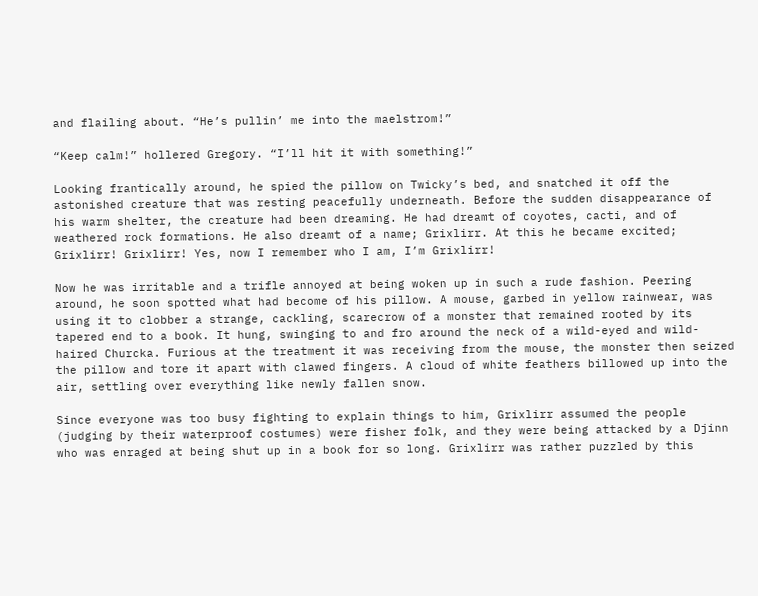and flailing about. “He’s pullin’ me into the maelstrom!”

“Keep calm!” hollered Gregory. “I’ll hit it with something!”

Looking frantically around, he spied the pillow on Twicky’s bed, and snatched it off the astonished creature that was resting peacefully underneath. Before the sudden disappearance of his warm shelter, the creature had been dreaming. He had dreamt of coyotes, cacti, and of weathered rock formations. He also dreamt of a name; Grixlirr. At this he became excited; Grixlirr! Grixlirr! Yes, now I remember who I am, I’m Grixlirr!

Now he was irritable and a trifle annoyed at being woken up in such a rude fashion. Peering around, he soon spotted what had become of his pillow. A mouse, garbed in yellow rainwear, was using it to clobber a strange, cackling, scarecrow of a monster that remained rooted by its tapered end to a book. It hung, swinging to and fro around the neck of a wild-eyed and wild-haired Churcka. Furious at the treatment it was receiving from the mouse, the monster then seized the pillow and tore it apart with clawed fingers. A cloud of white feathers billowed up into the air, settling over everything like newly fallen snow.

Since everyone was too busy fighting to explain things to him, Grixlirr assumed the people (judging by their waterproof costumes) were fisher folk, and they were being attacked by a Djinn who was enraged at being shut up in a book for so long. Grixlirr was rather puzzled by this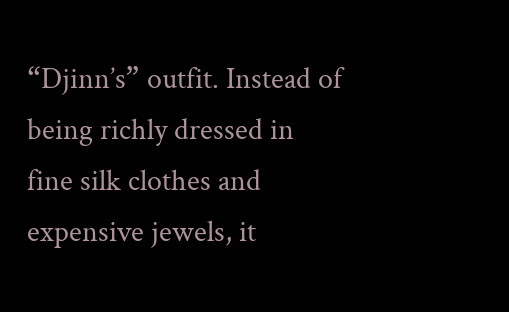“Djinn’s” outfit. Instead of being richly dressed in fine silk clothes and expensive jewels, it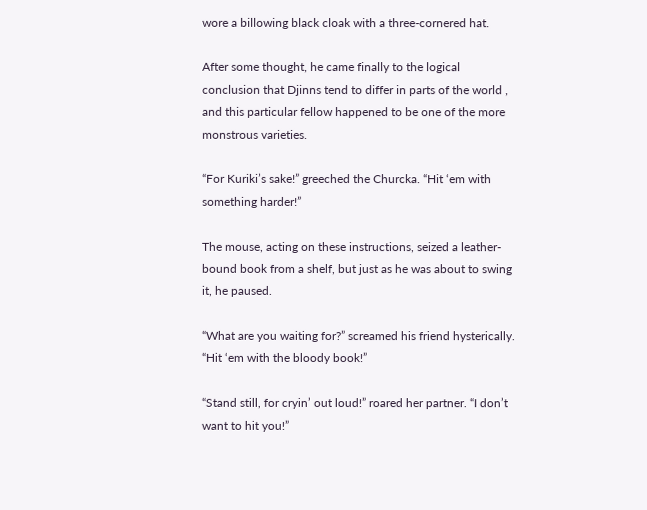wore a billowing black cloak with a three-cornered hat.

After some thought, he came finally to the logical conclusion that Djinns tend to differ in parts of the world , and this particular fellow happened to be one of the more monstrous varieties.

“For Kuriki’s sake!” greeched the Churcka. “Hit ‘em with something harder!”

The mouse, acting on these instructions, seized a leather-bound book from a shelf, but just as he was about to swing it, he paused.

“What are you waiting for?” screamed his friend hysterically. “Hit ‘em with the bloody book!”

“Stand still, for cryin’ out loud!” roared her partner. “I don’t want to hit you!”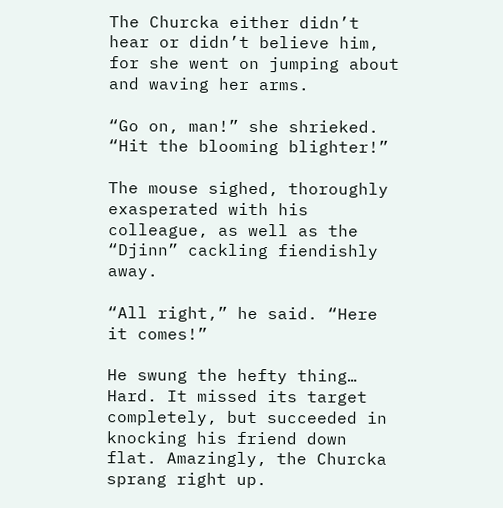The Churcka either didn’t hear or didn’t believe him, for she went on jumping about and waving her arms.

“Go on, man!” she shrieked. “Hit the blooming blighter!”

The mouse sighed, thoroughly exasperated with his colleague, as well as the “Djinn” cackling fiendishly away.

“All right,” he said. “Here it comes!”

He swung the hefty thing… Hard. It missed its target completely, but succeeded in knocking his friend down flat. Amazingly, the Churcka sprang right up.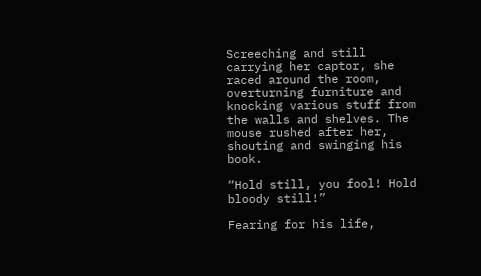Screeching and still carrying her captor, she raced around the room, overturning furniture and knocking various stuff from the walls and shelves. The mouse rushed after her, shouting and swinging his book.

“Hold still, you fool! Hold bloody still!”

Fearing for his life,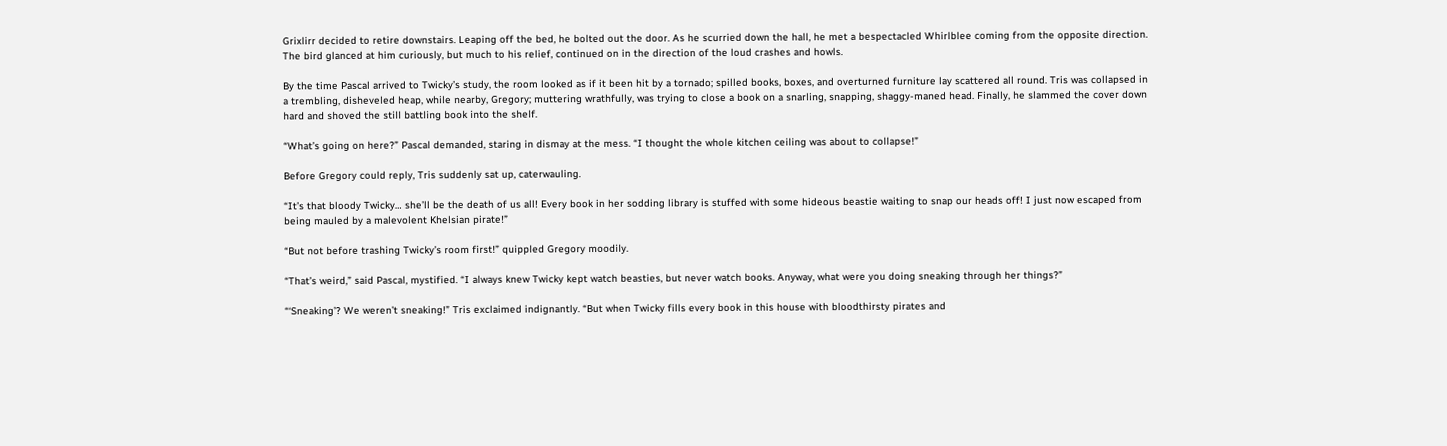Grixlirr decided to retire downstairs. Leaping off the bed, he bolted out the door. As he scurried down the hall, he met a bespectacled Whirlblee coming from the opposite direction. The bird glanced at him curiously, but much to his relief, continued on in the direction of the loud crashes and howls.

By the time Pascal arrived to Twicky’s study, the room looked as if it been hit by a tornado; spilled books, boxes, and overturned furniture lay scattered all round. Tris was collapsed in a trembling, disheveled heap, while nearby, Gregory; muttering wrathfully, was trying to close a book on a snarling, snapping, shaggy-maned head. Finally, he slammed the cover down hard and shoved the still battling book into the shelf.

“What’s going on here?” Pascal demanded, staring in dismay at the mess. “I thought the whole kitchen ceiling was about to collapse!”

Before Gregory could reply, Tris suddenly sat up, caterwauling.

“It’s that bloody Twicky… she’ll be the death of us all! Every book in her sodding library is stuffed with some hideous beastie waiting to snap our heads off! I just now escaped from being mauled by a malevolent Khelsian pirate!”

“But not before trashing Twicky’s room first!” quippled Gregory moodily.

“That’s weird,” said Pascal, mystified. “I always knew Twicky kept watch beasties, but never watch books. Anyway, what were you doing sneaking through her things?”

“‘Sneaking’? We weren’t sneaking!” Tris exclaimed indignantly. “But when Twicky fills every book in this house with bloodthirsty pirates and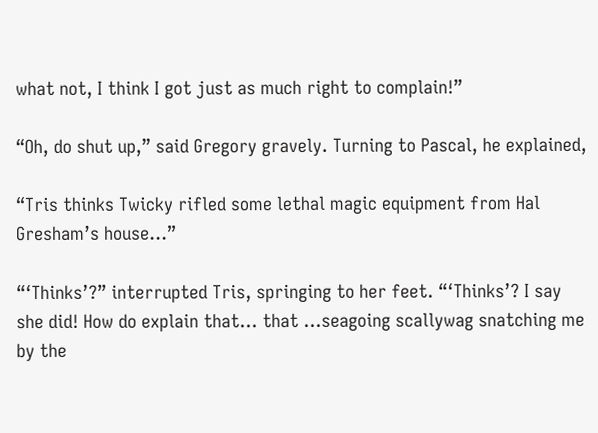what not, I think I got just as much right to complain!”

“Oh, do shut up,” said Gregory gravely. Turning to Pascal, he explained,

“Tris thinks Twicky rifled some lethal magic equipment from Hal Gresham’s house…”

“‘Thinks’?” interrupted Tris, springing to her feet. “‘Thinks’? I say she did! How do explain that… that …seagoing scallywag snatching me by the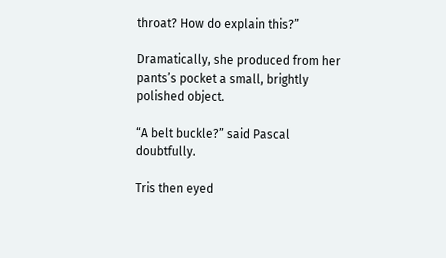throat? How do explain this?”

Dramatically, she produced from her pants’s pocket a small, brightly polished object.

“A belt buckle?” said Pascal doubtfully.

Tris then eyed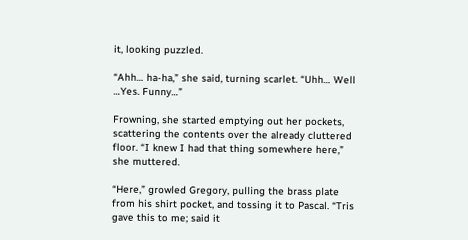it, looking puzzled.

“Ahh… ha-ha,” she said, turning scarlet. “Uhh… Well …Yes. Funny…”

Frowning, she started emptying out her pockets, scattering the contents over the already cluttered floor. “I knew I had that thing somewhere here,” she muttered.

“Here,” growled Gregory, pulling the brass plate from his shirt pocket, and tossing it to Pascal. “Tris gave this to me; said it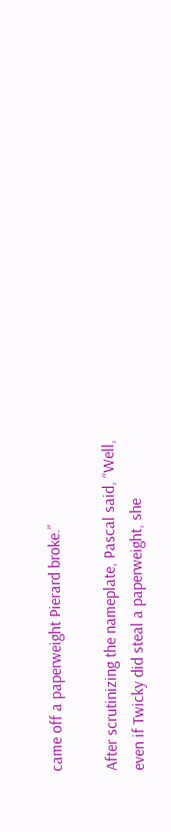came off a paperweight Pierard broke.”

After scrutinizing the nameplate, Pascal said, “Well, even if Twicky did steal a paperweight, she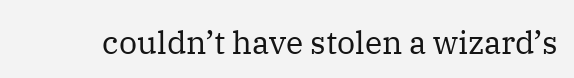couldn’t have stolen a wizard’s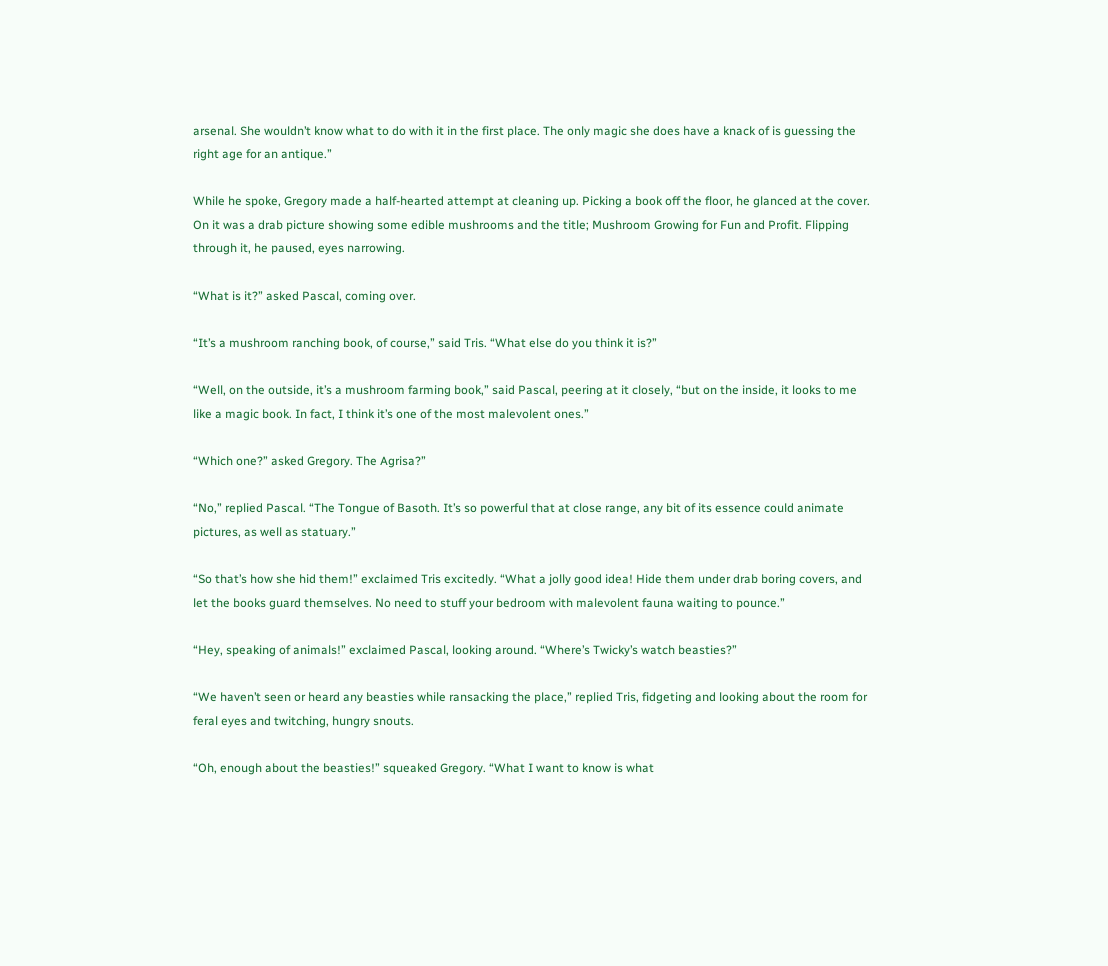arsenal. She wouldn’t know what to do with it in the first place. The only magic she does have a knack of is guessing the right age for an antique.”

While he spoke, Gregory made a half-hearted attempt at cleaning up. Picking a book off the floor, he glanced at the cover. On it was a drab picture showing some edible mushrooms and the title; Mushroom Growing for Fun and Profit. Flipping through it, he paused, eyes narrowing.

“What is it?” asked Pascal, coming over.

“It’s a mushroom ranching book, of course,” said Tris. “What else do you think it is?”

“Well, on the outside, it’s a mushroom farming book,” said Pascal, peering at it closely, “but on the inside, it looks to me like a magic book. In fact, I think it’s one of the most malevolent ones.”

“Which one?” asked Gregory. The Agrisa?”

“No,” replied Pascal. “The Tongue of Basoth. It’s so powerful that at close range, any bit of its essence could animate pictures, as well as statuary.”

“So that’s how she hid them!” exclaimed Tris excitedly. “What a jolly good idea! Hide them under drab boring covers, and let the books guard themselves. No need to stuff your bedroom with malevolent fauna waiting to pounce.”

“Hey, speaking of animals!” exclaimed Pascal, looking around. “Where’s Twicky’s watch beasties?”

“We haven’t seen or heard any beasties while ransacking the place,” replied Tris, fidgeting and looking about the room for feral eyes and twitching, hungry snouts.

“Oh, enough about the beasties!” squeaked Gregory. “What I want to know is what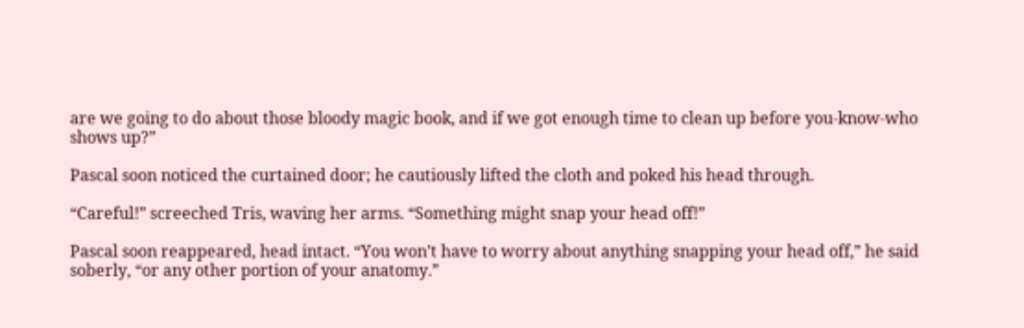are we going to do about those bloody magic book, and if we got enough time to clean up before you-know-who shows up?”

Pascal soon noticed the curtained door; he cautiously lifted the cloth and poked his head through.

“Careful!” screeched Tris, waving her arms. “Something might snap your head off!”

Pascal soon reappeared, head intact. “You won’t have to worry about anything snapping your head off,” he said soberly, “or any other portion of your anatomy.”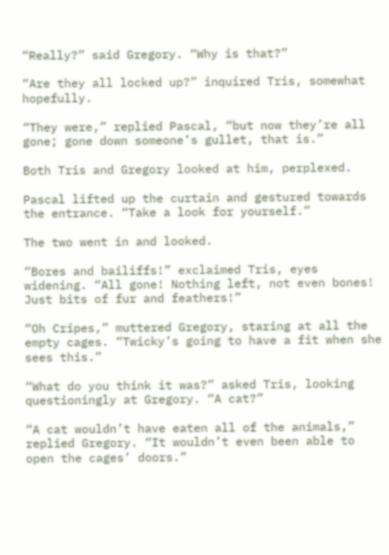“Really?” said Gregory. “Why is that?”

“Are they all locked up?” inquired Tris, somewhat hopefully.

“They were,” replied Pascal, “but now they’re all gone; gone down someone’s gullet, that is.”

Both Tris and Gregory looked at him, perplexed.

Pascal lifted up the curtain and gestured towards the entrance. “Take a look for yourself.”

The two went in and looked.

“Bores and bailiffs!” exclaimed Tris, eyes widening. “All gone! Nothing left, not even bones! Just bits of fur and feathers!”

“Oh Cripes,” muttered Gregory, staring at all the empty cages. “Twicky’s going to have a fit when she sees this.”

“What do you think it was?” asked Tris, looking questioningly at Gregory. “A cat?”

“A cat wouldn’t have eaten all of the animals,” replied Gregory. “It wouldn’t even been able to open the cages’ doors.”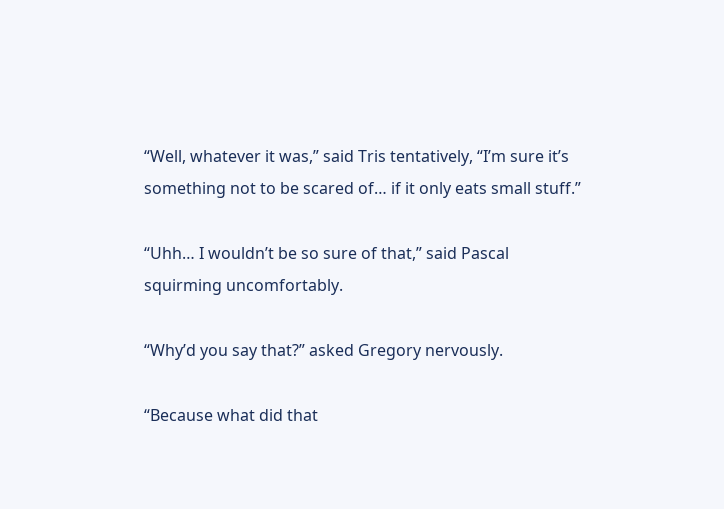“Well, whatever it was,” said Tris tentatively, “I’m sure it’s something not to be scared of… if it only eats small stuff.”

“Uhh… I wouldn’t be so sure of that,” said Pascal squirming uncomfortably.

“Why’d you say that?” asked Gregory nervously.

“Because what did that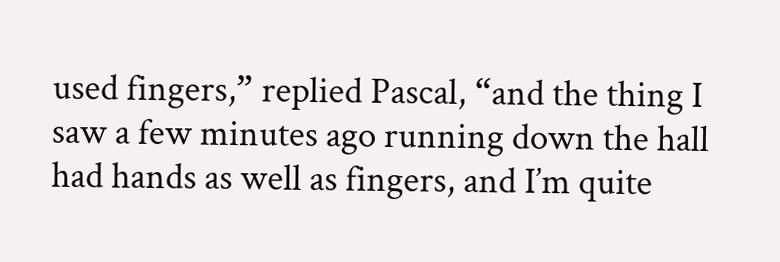used fingers,” replied Pascal, “and the thing I saw a few minutes ago running down the hall had hands as well as fingers, and I’m quite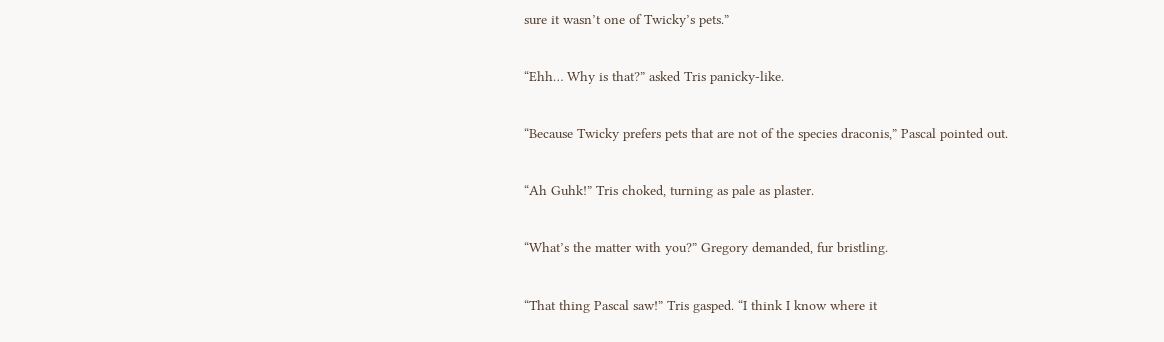sure it wasn’t one of Twicky’s pets.”

“Ehh… Why is that?” asked Tris panicky-like.

“Because Twicky prefers pets that are not of the species draconis,” Pascal pointed out.

“Ah Guhk!” Tris choked, turning as pale as plaster.

“What’s the matter with you?” Gregory demanded, fur bristling.

“That thing Pascal saw!” Tris gasped. “I think I know where it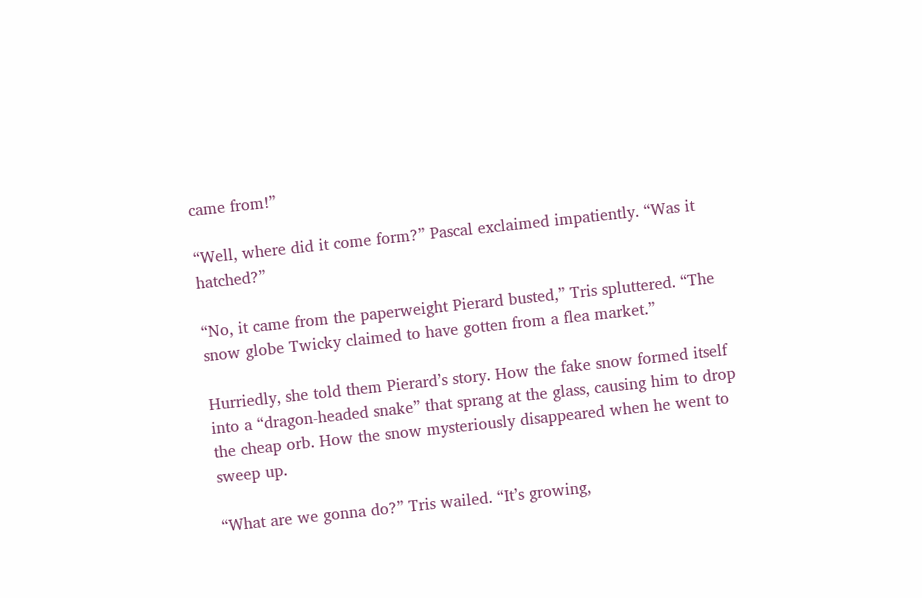came from!”

“Well, where did it come form?” Pascal exclaimed impatiently. “Was it hatched?”

“No, it came from the paperweight Pierard busted,” Tris spluttered. “The snow globe Twicky claimed to have gotten from a flea market.”

Hurriedly, she told them Pierard’s story. How the fake snow formed itself into a “dragon-headed snake” that sprang at the glass, causing him to drop the cheap orb. How the snow mysteriously disappeared when he went to sweep up.

“What are we gonna do?” Tris wailed. “It’s growing,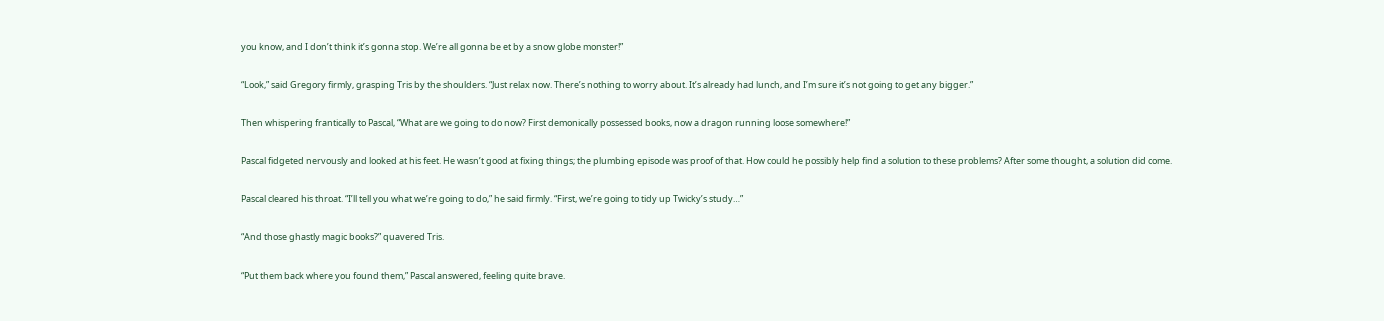you know, and I don’t think it’s gonna stop. We’re all gonna be et by a snow globe monster!”

“Look,” said Gregory firmly, grasping Tris by the shoulders. “Just relax now. There’s nothing to worry about. It’s already had lunch, and I’m sure it’s not going to get any bigger.”

Then whispering frantically to Pascal, “What are we going to do now? First demonically possessed books, now a dragon running loose somewhere!”

Pascal fidgeted nervously and looked at his feet. He wasn’t good at fixing things; the plumbing episode was proof of that. How could he possibly help find a solution to these problems? After some thought, a solution did come.

Pascal cleared his throat. “I’ll tell you what we’re going to do,” he said firmly. “First, we’re going to tidy up Twicky’s study…”

“And those ghastly magic books?” quavered Tris.

“Put them back where you found them,” Pascal answered, feeling quite brave.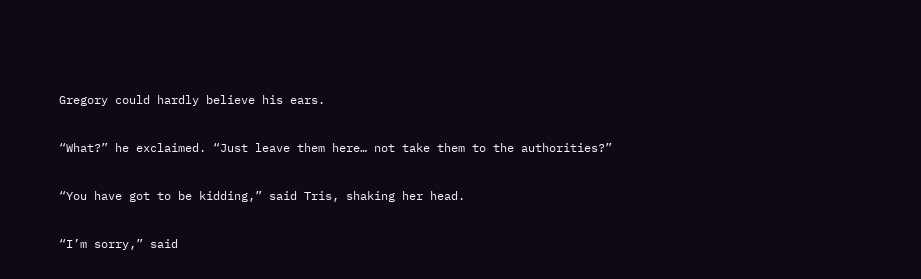Gregory could hardly believe his ears.

“What?” he exclaimed. “Just leave them here… not take them to the authorities?”

“You have got to be kidding,” said Tris, shaking her head.

“I’m sorry,” said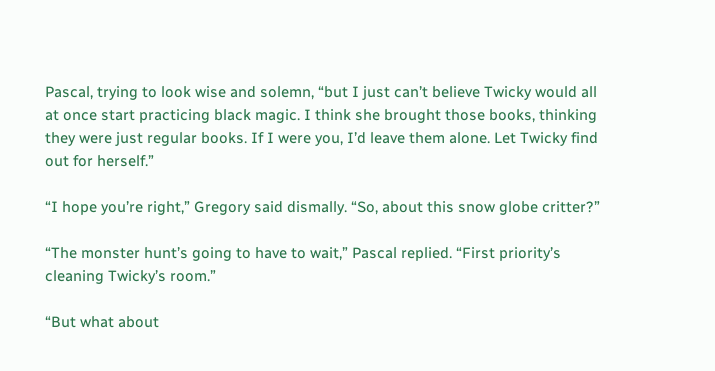Pascal, trying to look wise and solemn, “but I just can’t believe Twicky would all at once start practicing black magic. I think she brought those books, thinking they were just regular books. If I were you, I’d leave them alone. Let Twicky find out for herself.”

“I hope you’re right,” Gregory said dismally. “So, about this snow globe critter?”

“The monster hunt’s going to have to wait,” Pascal replied. “First priority’s cleaning Twicky’s room.”

“But what about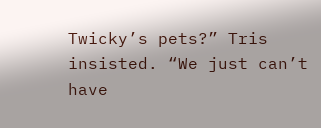Twicky’s pets?” Tris insisted. “We just can’t have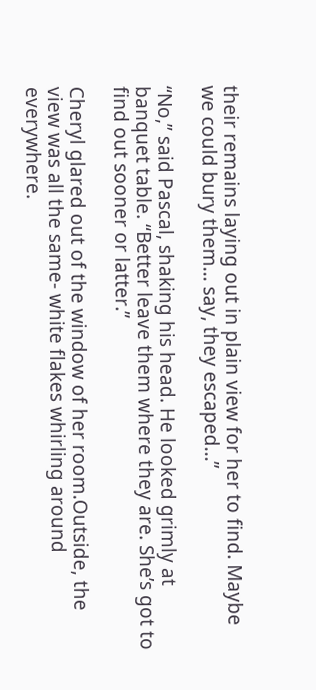their remains laying out in plain view for her to find. Maybe we could bury them… say, they escaped…”

“No,” said Pascal, shaking his head. He looked grimly at banquet table. “Better leave them where they are. She’s got to find out sooner or latter.”

Cheryl glared out of the window of her room.Outside, the view was all the same- white flakes whirling around everywhere.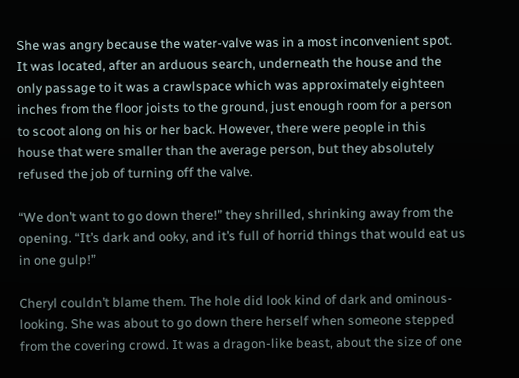She was angry because the water-valve was in a most inconvenient spot. It was located, after an arduous search, underneath the house and the only passage to it was a crawlspace which was approximately eighteen inches from the floor joists to the ground, just enough room for a person to scoot along on his or her back. However, there were people in this house that were smaller than the average person, but they absolutely refused the job of turning off the valve.

“We don’t want to go down there!” they shrilled, shrinking away from the opening. “It’s dark and ooky, and it’s full of horrid things that would eat us in one gulp!”

Cheryl couldn’t blame them. The hole did look kind of dark and ominous-looking. She was about to go down there herself when someone stepped from the covering crowd. It was a dragon-like beast, about the size of one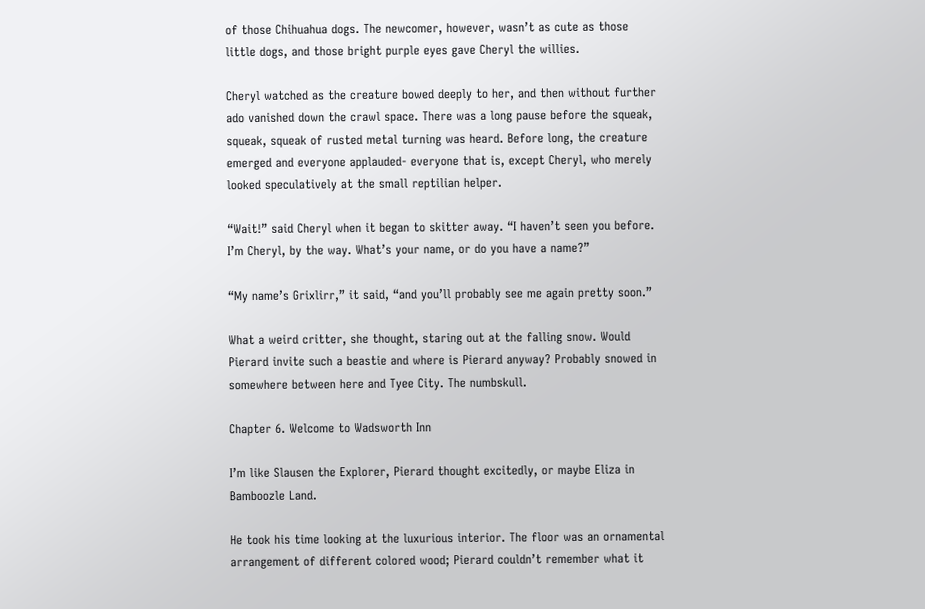of those Chihuahua dogs. The newcomer, however, wasn’t as cute as those little dogs, and those bright purple eyes gave Cheryl the willies.

Cheryl watched as the creature bowed deeply to her, and then without further ado vanished down the crawl space. There was a long pause before the squeak, squeak, squeak of rusted metal turning was heard. Before long, the creature emerged and everyone applauded- everyone that is, except Cheryl, who merely looked speculatively at the small reptilian helper.

“Wait!” said Cheryl when it began to skitter away. “I haven’t seen you before. I’m Cheryl, by the way. What’s your name, or do you have a name?”

“My name’s Grixlirr,” it said, “and you’ll probably see me again pretty soon.”

What a weird critter, she thought, staring out at the falling snow. Would Pierard invite such a beastie and where is Pierard anyway? Probably snowed in somewhere between here and Tyee City. The numbskull.

Chapter 6. Welcome to Wadsworth Inn

I’m like Slausen the Explorer, Pierard thought excitedly, or maybe Eliza in Bamboozle Land.

He took his time looking at the luxurious interior. The floor was an ornamental arrangement of different colored wood; Pierard couldn’t remember what it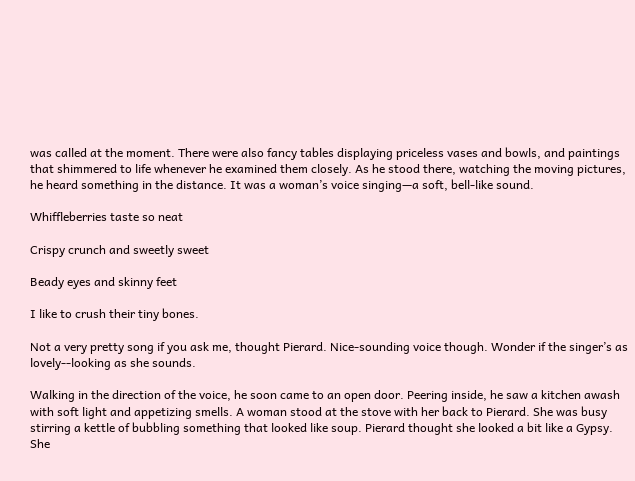was called at the moment. There were also fancy tables displaying priceless vases and bowls, and paintings that shimmered to life whenever he examined them closely. As he stood there, watching the moving pictures, he heard something in the distance. It was a woman’s voice singing—a soft, bell-like sound.

Whiffleberries taste so neat

Crispy crunch and sweetly sweet

Beady eyes and skinny feet

I like to crush their tiny bones.

Not a very pretty song if you ask me, thought Pierard. Nice-sounding voice though. Wonder if the singer’s as lovely--looking as she sounds.

Walking in the direction of the voice, he soon came to an open door. Peering inside, he saw a kitchen awash with soft light and appetizing smells. A woman stood at the stove with her back to Pierard. She was busy stirring a kettle of bubbling something that looked like soup. Pierard thought she looked a bit like a Gypsy. She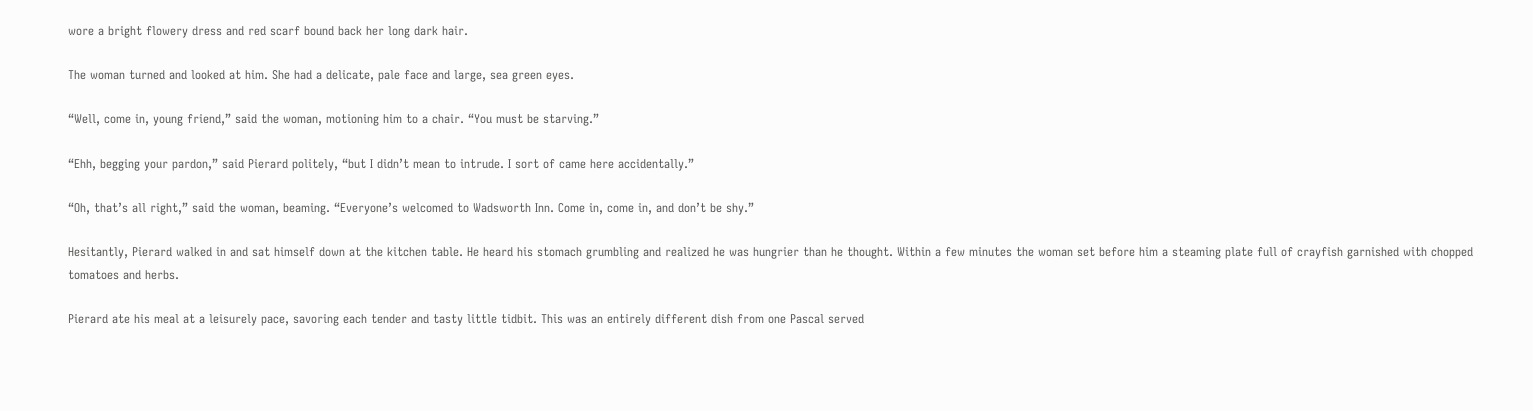wore a bright flowery dress and red scarf bound back her long dark hair.

The woman turned and looked at him. She had a delicate, pale face and large, sea green eyes.

“Well, come in, young friend,” said the woman, motioning him to a chair. “You must be starving.”

“Ehh, begging your pardon,” said Pierard politely, “but I didn’t mean to intrude. I sort of came here accidentally.”

“Oh, that’s all right,” said the woman, beaming. “Everyone’s welcomed to Wadsworth Inn. Come in, come in, and don’t be shy.”

Hesitantly, Pierard walked in and sat himself down at the kitchen table. He heard his stomach grumbling and realized he was hungrier than he thought. Within a few minutes the woman set before him a steaming plate full of crayfish garnished with chopped tomatoes and herbs.

Pierard ate his meal at a leisurely pace, savoring each tender and tasty little tidbit. This was an entirely different dish from one Pascal served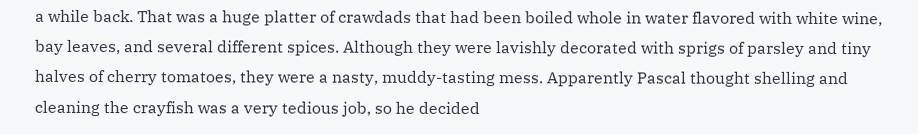a while back. That was a huge platter of crawdads that had been boiled whole in water flavored with white wine, bay leaves, and several different spices. Although they were lavishly decorated with sprigs of parsley and tiny halves of cherry tomatoes, they were a nasty, muddy-tasting mess. Apparently Pascal thought shelling and cleaning the crayfish was a very tedious job, so he decided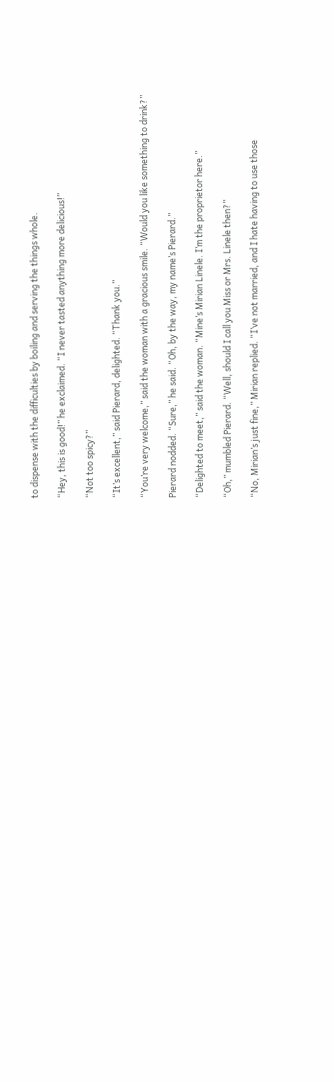to dispense with the difficulties by boiling and serving the things whole.

“Hey, this is good!” he exclaimed. “I never tasted anything more delicious!”

“Not too spicy?”

“It’s excellent,” said Pierard, delighted. “Thank you.”

“You’re very welcome,” said the woman with a gracious smile. “Would you like something to drink?”

Pierard nodded. “Sure,” he said. “Oh, by the way, my name’s Pierard.”

“Delighted to meet,” said the woman. “Mine’s Mirian Linele. I’m the proprietor here.”

“Oh,” mumbled Pierard. “Well, should I call you Miss or Mrs. Linele then?”

“No, Mirian’s just fine,” Mirian replied. “I’ve not married, and I hate having to use those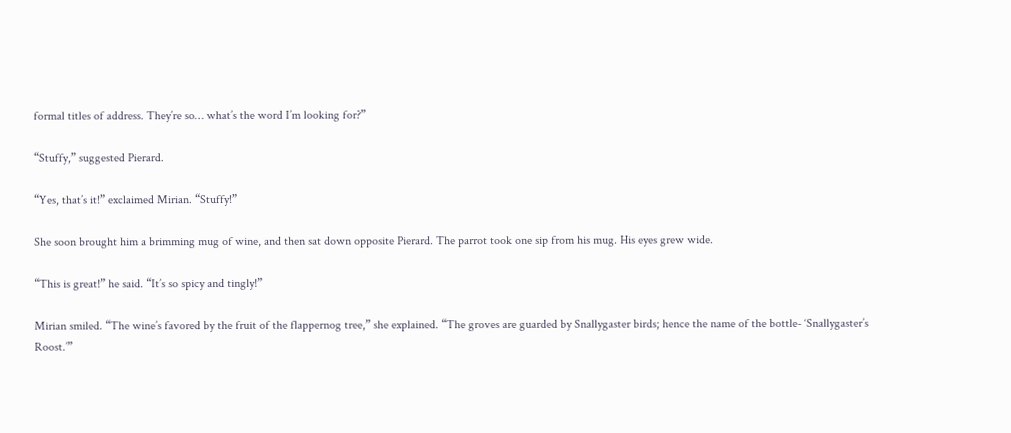formal titles of address. They’re so… what’s the word I’m looking for?”

“Stuffy,” suggested Pierard.

“Yes, that’s it!” exclaimed Mirian. “Stuffy!”

She soon brought him a brimming mug of wine, and then sat down opposite Pierard. The parrot took one sip from his mug. His eyes grew wide.

“This is great!” he said. “It’s so spicy and tingly!”

Mirian smiled. “The wine’s favored by the fruit of the flappernog tree,” she explained. “The groves are guarded by Snallygaster birds; hence the name of the bottle- ‘Snallygaster’s Roost.’”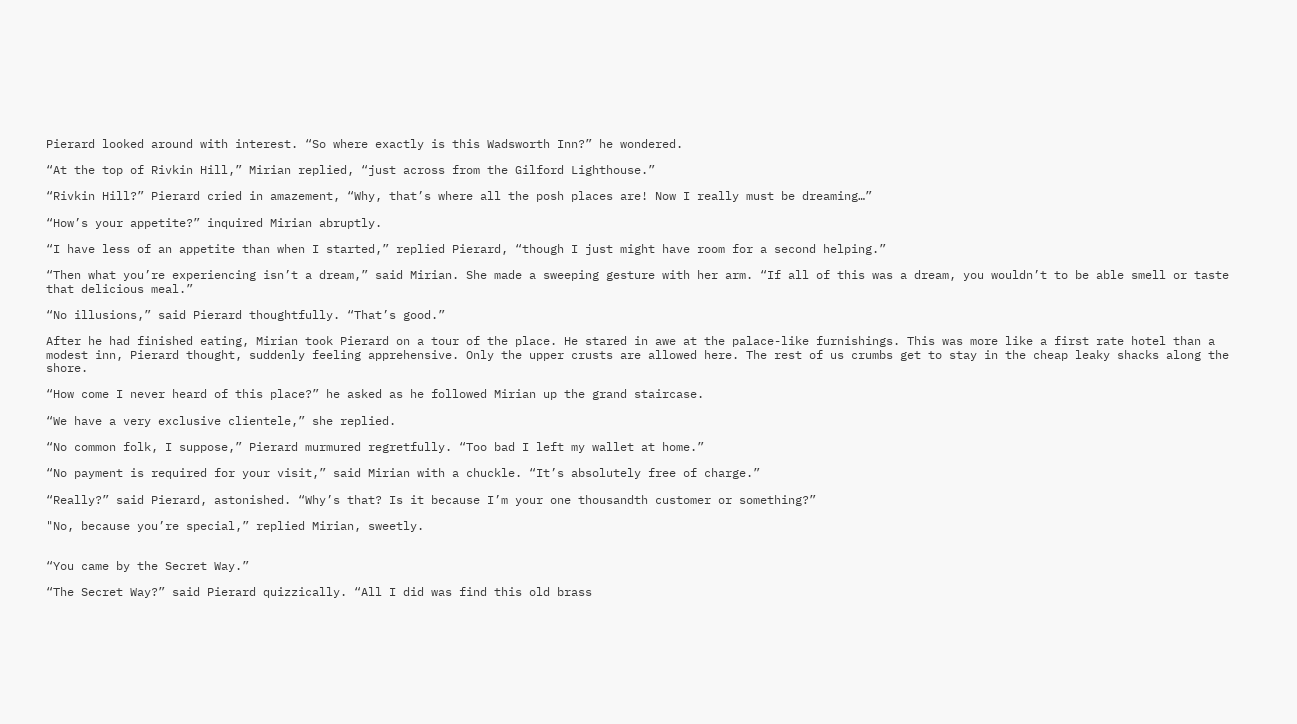Pierard looked around with interest. “So where exactly is this Wadsworth Inn?” he wondered.

“At the top of Rivkin Hill,” Mirian replied, “just across from the Gilford Lighthouse.”

“Rivkin Hill?” Pierard cried in amazement, “Why, that’s where all the posh places are! Now I really must be dreaming…”

“How’s your appetite?” inquired Mirian abruptly.

“I have less of an appetite than when I started,” replied Pierard, “though I just might have room for a second helping.”

“Then what you’re experiencing isn’t a dream,” said Mirian. She made a sweeping gesture with her arm. “If all of this was a dream, you wouldn’t to be able smell or taste that delicious meal.”

“No illusions,” said Pierard thoughtfully. “That’s good.”

After he had finished eating, Mirian took Pierard on a tour of the place. He stared in awe at the palace-like furnishings. This was more like a first rate hotel than a modest inn, Pierard thought, suddenly feeling apprehensive. Only the upper crusts are allowed here. The rest of us crumbs get to stay in the cheap leaky shacks along the shore.

“How come I never heard of this place?” he asked as he followed Mirian up the grand staircase.

“We have a very exclusive clientele,” she replied.

“No common folk, I suppose,” Pierard murmured regretfully. “Too bad I left my wallet at home.”

“No payment is required for your visit,” said Mirian with a chuckle. “It’s absolutely free of charge.”

“Really?” said Pierard, astonished. “Why’s that? Is it because I’m your one thousandth customer or something?”

"No, because you’re special,” replied Mirian, sweetly.


“You came by the Secret Way.”

“The Secret Way?” said Pierard quizzically. “All I did was find this old brass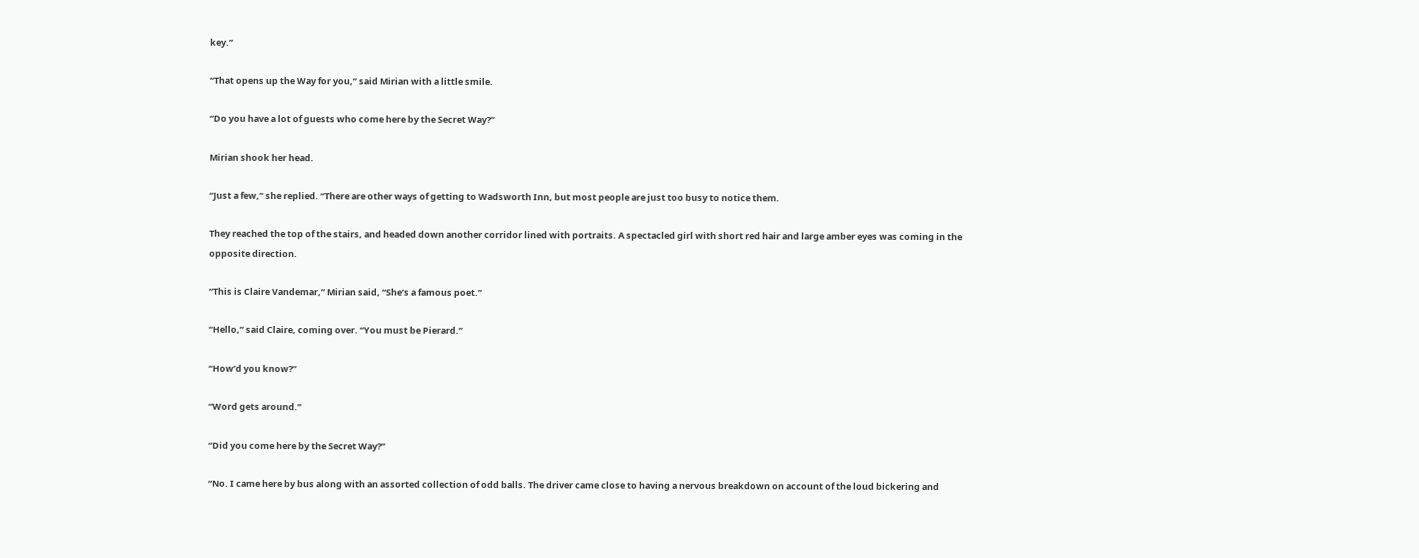key.”

“That opens up the Way for you,” said Mirian with a little smile.

“Do you have a lot of guests who come here by the Secret Way?”

Mirian shook her head.

“Just a few,” she replied. “There are other ways of getting to Wadsworth Inn, but most people are just too busy to notice them.

They reached the top of the stairs, and headed down another corridor lined with portraits. A spectacled girl with short red hair and large amber eyes was coming in the opposite direction.

“This is Claire Vandemar,” Mirian said, “She’s a famous poet.”

“Hello,” said Claire, coming over. “You must be Pierard.”

“How’d you know?”

“Word gets around.”

“Did you come here by the Secret Way?”

“No. I came here by bus along with an assorted collection of odd balls. The driver came close to having a nervous breakdown on account of the loud bickering and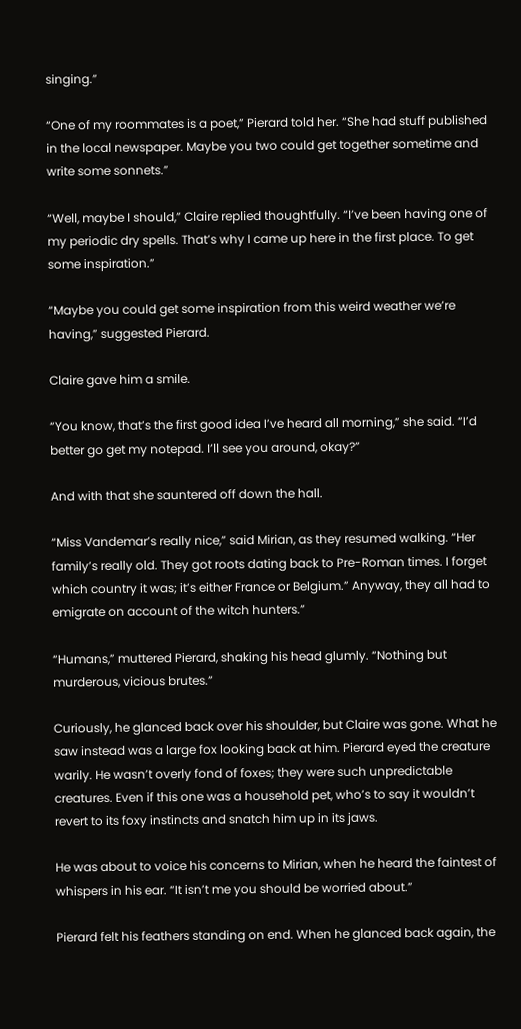singing.”

“One of my roommates is a poet,” Pierard told her. “She had stuff published in the local newspaper. Maybe you two could get together sometime and write some sonnets.”

“Well, maybe I should,” Claire replied thoughtfully. “I’ve been having one of my periodic dry spells. That’s why I came up here in the first place. To get some inspiration.”

“Maybe you could get some inspiration from this weird weather we’re having,” suggested Pierard.

Claire gave him a smile.

“You know, that’s the first good idea I’ve heard all morning,” she said. “I’d better go get my notepad. I’ll see you around, okay?”

And with that she sauntered off down the hall.

“Miss Vandemar’s really nice,” said Mirian, as they resumed walking. “Her family’s really old. They got roots dating back to Pre-Roman times. I forget which country it was; it’s either France or Belgium.” Anyway, they all had to emigrate on account of the witch hunters.”

“Humans,” muttered Pierard, shaking his head glumly. “Nothing but murderous, vicious brutes.”

Curiously, he glanced back over his shoulder, but Claire was gone. What he saw instead was a large fox looking back at him. Pierard eyed the creature warily. He wasn’t overly fond of foxes; they were such unpredictable creatures. Even if this one was a household pet, who’s to say it wouldn’t revert to its foxy instincts and snatch him up in its jaws.

He was about to voice his concerns to Mirian, when he heard the faintest of whispers in his ear. “It isn’t me you should be worried about.”

Pierard felt his feathers standing on end. When he glanced back again, the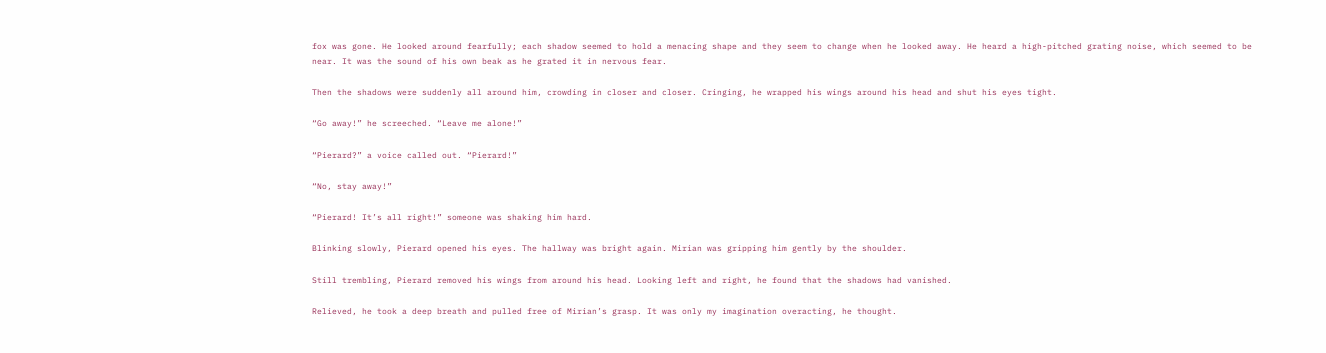fox was gone. He looked around fearfully; each shadow seemed to hold a menacing shape and they seem to change when he looked away. He heard a high-pitched grating noise, which seemed to be near. It was the sound of his own beak as he grated it in nervous fear.

Then the shadows were suddenly all around him, crowding in closer and closer. Cringing, he wrapped his wings around his head and shut his eyes tight.

“Go away!” he screeched. “Leave me alone!”

“Pierard?” a voice called out. “Pierard!”

“No, stay away!”

“Pierard! It’s all right!” someone was shaking him hard.

Blinking slowly, Pierard opened his eyes. The hallway was bright again. Mirian was gripping him gently by the shoulder.

Still trembling, Pierard removed his wings from around his head. Looking left and right, he found that the shadows had vanished.

Relieved, he took a deep breath and pulled free of Mirian’s grasp. It was only my imagination overacting, he thought.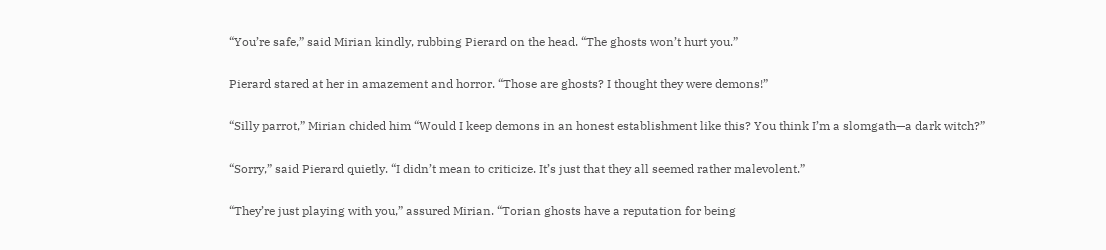“You’re safe,” said Mirian kindly, rubbing Pierard on the head. “The ghosts won’t hurt you.”

Pierard stared at her in amazement and horror. “Those are ghosts? I thought they were demons!”

“Silly parrot,” Mirian chided him “Would I keep demons in an honest establishment like this? You think I’m a slomgath—a dark witch?”

“Sorry,” said Pierard quietly. “I didn’t mean to criticize. It’s just that they all seemed rather malevolent.”

“They’re just playing with you,” assured Mirian. “Torian ghosts have a reputation for being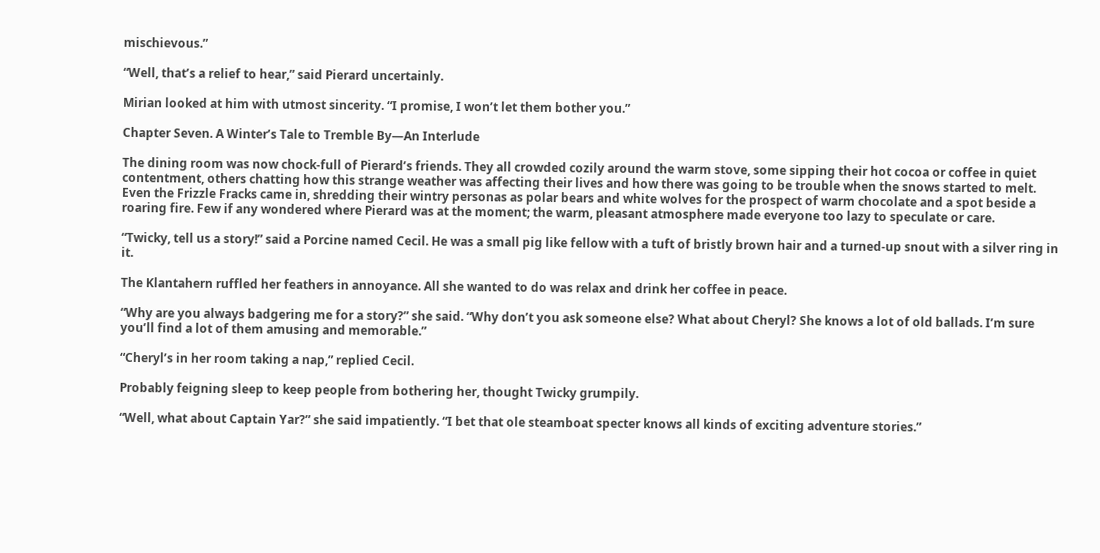mischievous.”

“Well, that’s a relief to hear,” said Pierard uncertainly.

Mirian looked at him with utmost sincerity. “I promise, I won’t let them bother you.”

Chapter Seven. A Winter’s Tale to Tremble By—An Interlude

The dining room was now chock-full of Pierard’s friends. They all crowded cozily around the warm stove, some sipping their hot cocoa or coffee in quiet contentment, others chatting how this strange weather was affecting their lives and how there was going to be trouble when the snows started to melt. Even the Frizzle Fracks came in, shredding their wintry personas as polar bears and white wolves for the prospect of warm chocolate and a spot beside a roaring fire. Few if any wondered where Pierard was at the moment; the warm, pleasant atmosphere made everyone too lazy to speculate or care.

“Twicky, tell us a story!” said a Porcine named Cecil. He was a small pig like fellow with a tuft of bristly brown hair and a turned-up snout with a silver ring in it.

The Klantahern ruffled her feathers in annoyance. All she wanted to do was relax and drink her coffee in peace.

“Why are you always badgering me for a story?” she said. “Why don’t you ask someone else? What about Cheryl? She knows a lot of old ballads. I’m sure you’ll find a lot of them amusing and memorable.”

“Cheryl’s in her room taking a nap,” replied Cecil.

Probably feigning sleep to keep people from bothering her, thought Twicky grumpily.

“Well, what about Captain Yar?” she said impatiently. “I bet that ole steamboat specter knows all kinds of exciting adventure stories.”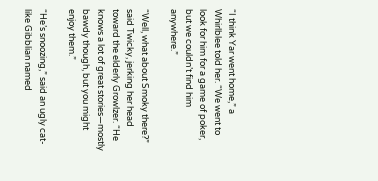“I think Yar went home,” a Whirlblee told her. “We went to look for him for a game of poker, but we couldn’t find him anywhere.”

“Well, what about Smoky there?” said Twicky, jerking her head toward the elderly Growlzer. “He knows a lot of great stories—mostly bawdy though, but you might enjoy them.”

“He’s snoozing,” said an ugly cat-like Gibblian named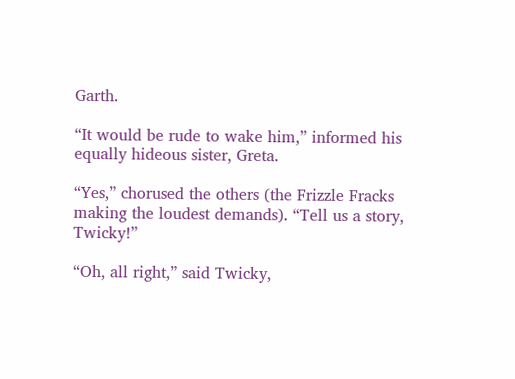Garth.

“It would be rude to wake him,” informed his equally hideous sister, Greta.

“Yes,” chorused the others (the Frizzle Fracks making the loudest demands). “Tell us a story, Twicky!”

“Oh, all right,” said Twicky,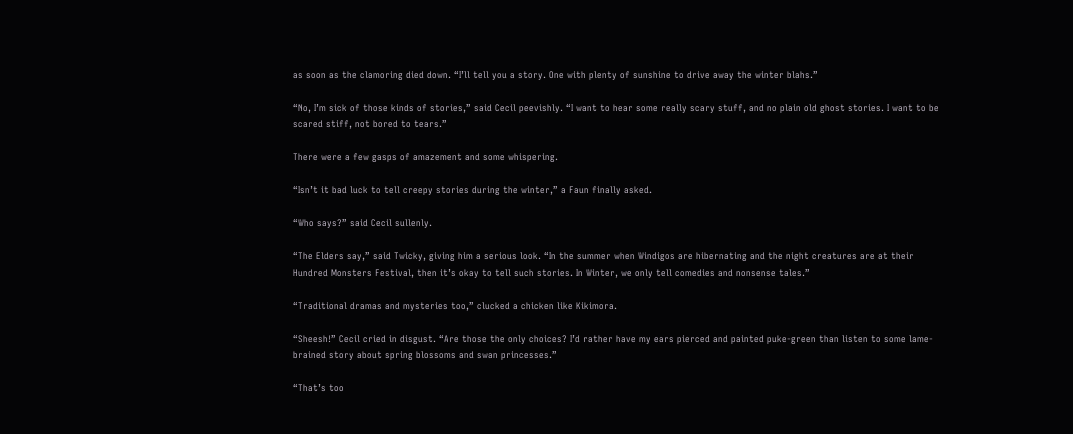as soon as the clamoring died down. “I’ll tell you a story. One with plenty of sunshine to drive away the winter blahs.”

“No, I’m sick of those kinds of stories,” said Cecil peevishly. “I want to hear some really scary stuff, and no plain old ghost stories. I want to be scared stiff, not bored to tears.”

There were a few gasps of amazement and some whispering.

“Isn’t it bad luck to tell creepy stories during the winter,” a Faun finally asked.

“Who says?” said Cecil sullenly.

“The Elders say,” said Twicky, giving him a serious look. “In the summer when Windigos are hibernating and the night creatures are at their Hundred Monsters Festival, then it’s okay to tell such stories. In Winter, we only tell comedies and nonsense tales.”

“Traditional dramas and mysteries too,” clucked a chicken like Kikimora.

“Sheesh!” Cecil cried in disgust. “Are those the only choices? I’d rather have my ears pierced and painted puke-green than listen to some lame-brained story about spring blossoms and swan princesses.”

“That’s too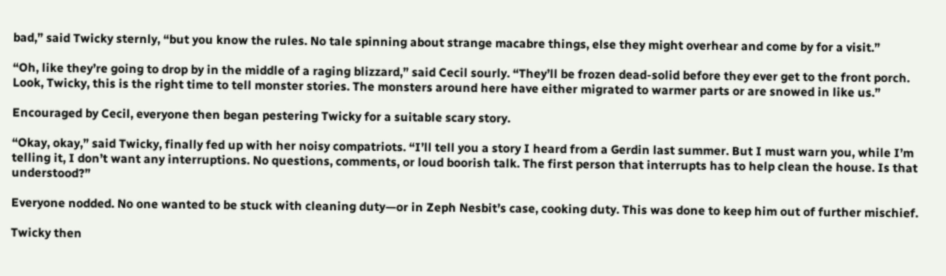bad,” said Twicky sternly, “but you know the rules. No tale spinning about strange macabre things, else they might overhear and come by for a visit.”

“Oh, like they’re going to drop by in the middle of a raging blizzard,” said Cecil sourly. “They’ll be frozen dead-solid before they ever get to the front porch. Look, Twicky, this is the right time to tell monster stories. The monsters around here have either migrated to warmer parts or are snowed in like us.”

Encouraged by Cecil, everyone then began pestering Twicky for a suitable scary story.

“Okay, okay,” said Twicky, finally fed up with her noisy compatriots. “I’ll tell you a story I heard from a Gerdin last summer. But I must warn you, while I’m telling it, I don’t want any interruptions. No questions, comments, or loud boorish talk. The first person that interrupts has to help clean the house. Is that understood?”

Everyone nodded. No one wanted to be stuck with cleaning duty—or in Zeph Nesbit’s case, cooking duty. This was done to keep him out of further mischief.

Twicky then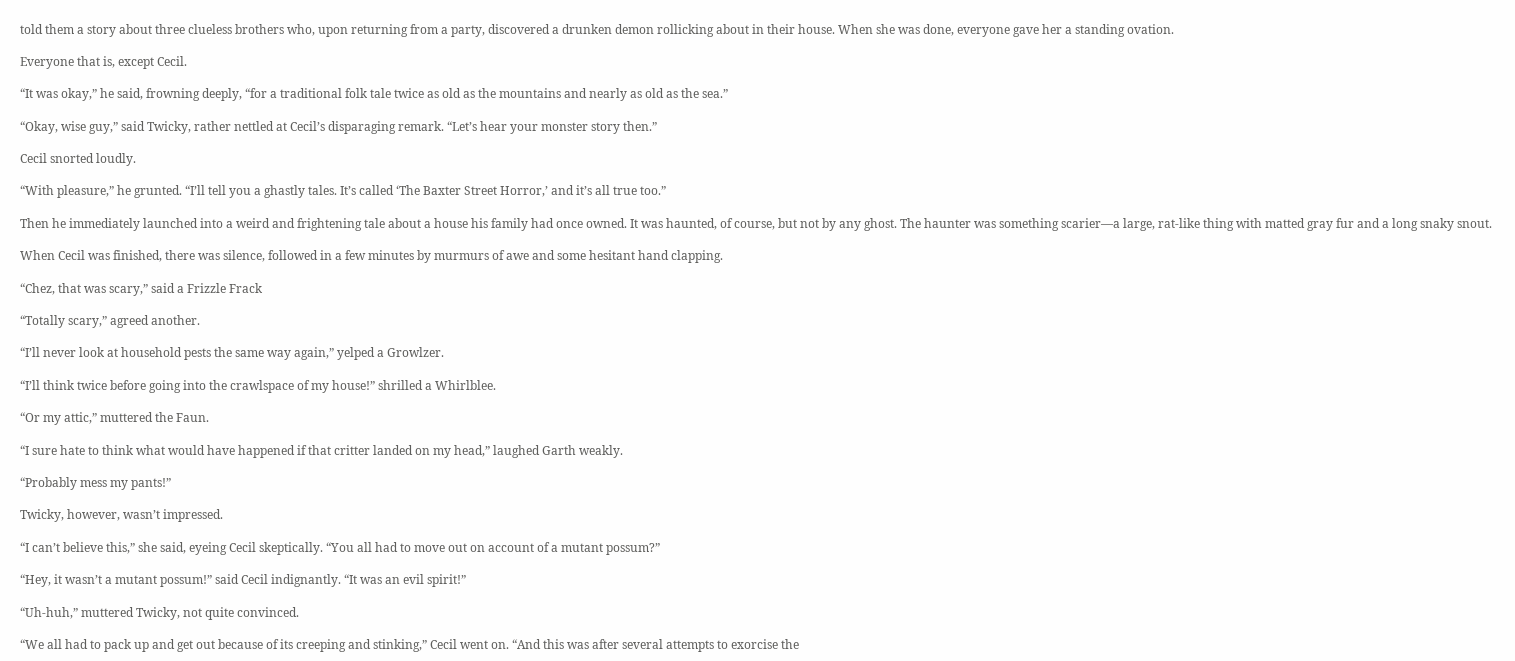told them a story about three clueless brothers who, upon returning from a party, discovered a drunken demon rollicking about in their house. When she was done, everyone gave her a standing ovation.

Everyone that is, except Cecil.

“It was okay,” he said, frowning deeply, “for a traditional folk tale twice as old as the mountains and nearly as old as the sea.”

“Okay, wise guy,” said Twicky, rather nettled at Cecil’s disparaging remark. “Let’s hear your monster story then.”

Cecil snorted loudly.

“With pleasure,” he grunted. “I’ll tell you a ghastly tales. It’s called ‘The Baxter Street Horror,’ and it’s all true too.”

Then he immediately launched into a weird and frightening tale about a house his family had once owned. It was haunted, of course, but not by any ghost. The haunter was something scarier—a large, rat-like thing with matted gray fur and a long snaky snout.

When Cecil was finished, there was silence, followed in a few minutes by murmurs of awe and some hesitant hand clapping.

“Chez, that was scary,” said a Frizzle Frack

“Totally scary,” agreed another.

“I’ll never look at household pests the same way again,” yelped a Growlzer.

“I’ll think twice before going into the crawlspace of my house!” shrilled a Whirlblee.

“Or my attic,” muttered the Faun.

“I sure hate to think what would have happened if that critter landed on my head,” laughed Garth weakly.

“Probably mess my pants!”

Twicky, however, wasn’t impressed.

“I can’t believe this,” she said, eyeing Cecil skeptically. “You all had to move out on account of a mutant possum?”

“Hey, it wasn’t a mutant possum!” said Cecil indignantly. “It was an evil spirit!”

“Uh-huh,” muttered Twicky, not quite convinced.

“We all had to pack up and get out because of its creeping and stinking,” Cecil went on. “And this was after several attempts to exorcise the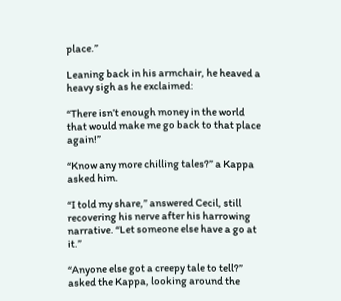place.”

Leaning back in his armchair, he heaved a heavy sigh as he exclaimed:

“There isn’t enough money in the world that would make me go back to that place again!”

“Know any more chilling tales?” a Kappa asked him.

“I told my share,” answered Cecil, still recovering his nerve after his harrowing narrative. “Let someone else have a go at it.”

“Anyone else got a creepy tale to tell?” asked the Kappa, looking around the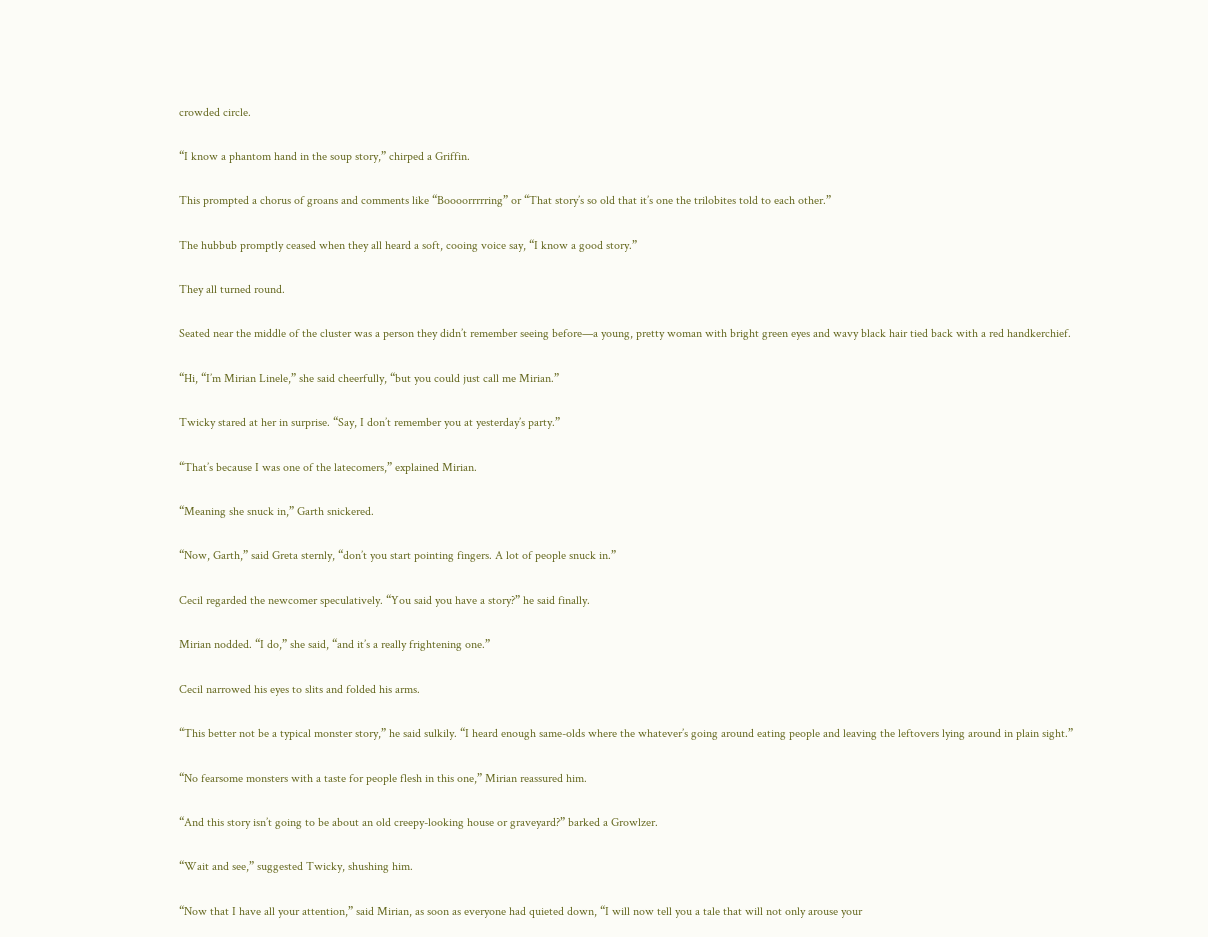crowded circle.

“I know a phantom hand in the soup story,” chirped a Griffin.

This prompted a chorus of groans and comments like “Boooorrrrring” or “That story’s so old that it’s one the trilobites told to each other.”

The hubbub promptly ceased when they all heard a soft, cooing voice say, “I know a good story.”

They all turned round.

Seated near the middle of the cluster was a person they didn’t remember seeing before—a young, pretty woman with bright green eyes and wavy black hair tied back with a red handkerchief.

“Hi, “I’m Mirian Linele,” she said cheerfully, “but you could just call me Mirian.”

Twicky stared at her in surprise. “Say, I don’t remember you at yesterday’s party.”

“That’s because I was one of the latecomers,” explained Mirian.

“Meaning she snuck in,” Garth snickered.

“Now, Garth,” said Greta sternly, “don’t you start pointing fingers. A lot of people snuck in.”

Cecil regarded the newcomer speculatively. “You said you have a story?” he said finally.

Mirian nodded. “I do,” she said, “and it’s a really frightening one.”

Cecil narrowed his eyes to slits and folded his arms.

“This better not be a typical monster story,” he said sulkily. “I heard enough same-olds where the whatever’s going around eating people and leaving the leftovers lying around in plain sight.”

“No fearsome monsters with a taste for people flesh in this one,” Mirian reassured him.

“And this story isn’t going to be about an old creepy-looking house or graveyard?” barked a Growlzer.

“Wait and see,” suggested Twicky, shushing him.

“Now that I have all your attention,” said Mirian, as soon as everyone had quieted down, “I will now tell you a tale that will not only arouse your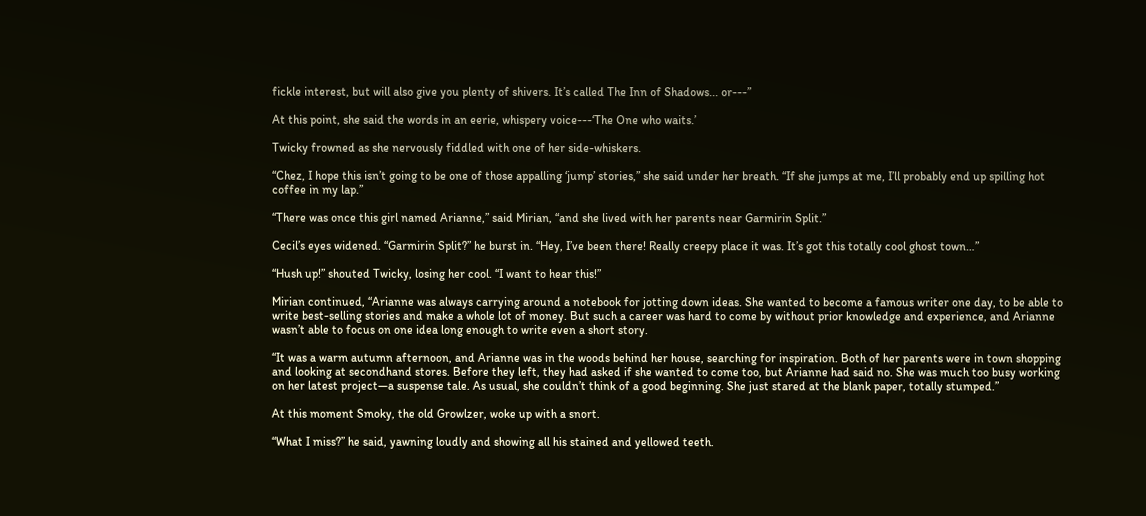fickle interest, but will also give you plenty of shivers. It’s called The Inn of Shadows... or---”

At this point, she said the words in an eerie, whispery voice---‘The One who waits.’

Twicky frowned as she nervously fiddled with one of her side-whiskers.

“Chez, I hope this isn’t going to be one of those appalling ‘jump’ stories,” she said under her breath. “If she jumps at me, I’ll probably end up spilling hot coffee in my lap.”

“There was once this girl named Arianne,” said Mirian, “and she lived with her parents near Garmirin Split.”

Cecil’s eyes widened. “Garmirin Split?” he burst in. “Hey, I’ve been there! Really creepy place it was. It’s got this totally cool ghost town…”

“Hush up!” shouted Twicky, losing her cool. “I want to hear this!”

Mirian continued, “Arianne was always carrying around a notebook for jotting down ideas. She wanted to become a famous writer one day, to be able to write best-selling stories and make a whole lot of money. But such a career was hard to come by without prior knowledge and experience, and Arianne wasn’t able to focus on one idea long enough to write even a short story.

“It was a warm autumn afternoon, and Arianne was in the woods behind her house, searching for inspiration. Both of her parents were in town shopping and looking at secondhand stores. Before they left, they had asked if she wanted to come too, but Arianne had said no. She was much too busy working on her latest project—a suspense tale. As usual, she couldn’t think of a good beginning. She just stared at the blank paper, totally stumped.”

At this moment Smoky, the old Growlzer, woke up with a snort.

“What I miss?” he said, yawning loudly and showing all his stained and yellowed teeth.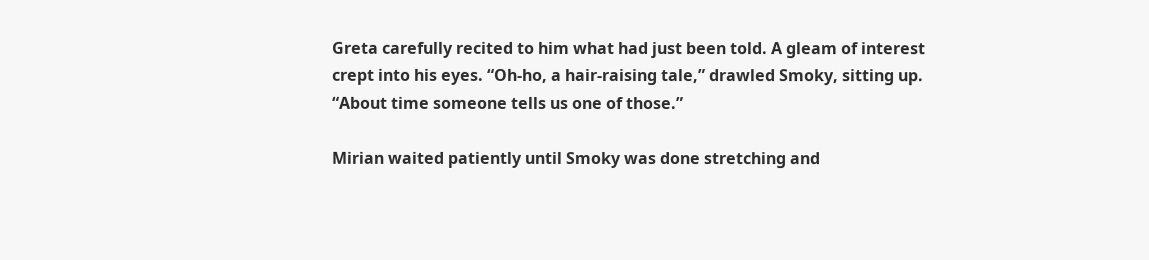Greta carefully recited to him what had just been told. A gleam of interest crept into his eyes. “Oh-ho, a hair-raising tale,” drawled Smoky, sitting up. “About time someone tells us one of those.”

Mirian waited patiently until Smoky was done stretching and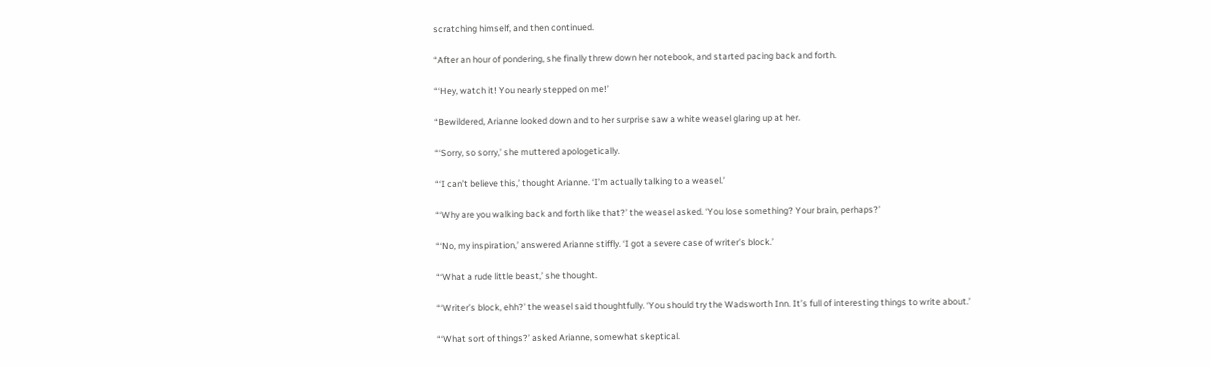scratching himself, and then continued.

“After an hour of pondering, she finally threw down her notebook, and started pacing back and forth.

“‘Hey, watch it! You nearly stepped on me!’

“Bewildered, Arianne looked down and to her surprise saw a white weasel glaring up at her.

“‘Sorry, so sorry,’ she muttered apologetically.

“‘I can’t believe this,’ thought Arianne. ‘I’m actually talking to a weasel.’

“‘Why are you walking back and forth like that?’ the weasel asked. ‘You lose something? Your brain, perhaps?’

“‘No, my inspiration,’ answered Arianne stiffly. ‘I got a severe case of writer’s block.’

“‘What a rude little beast,’ she thought.

“‘Writer’s block, ehh?’ the weasel said thoughtfully. ‘You should try the Wadsworth Inn. It’s full of interesting things to write about.’

“‘What sort of things?’ asked Arianne, somewhat skeptical.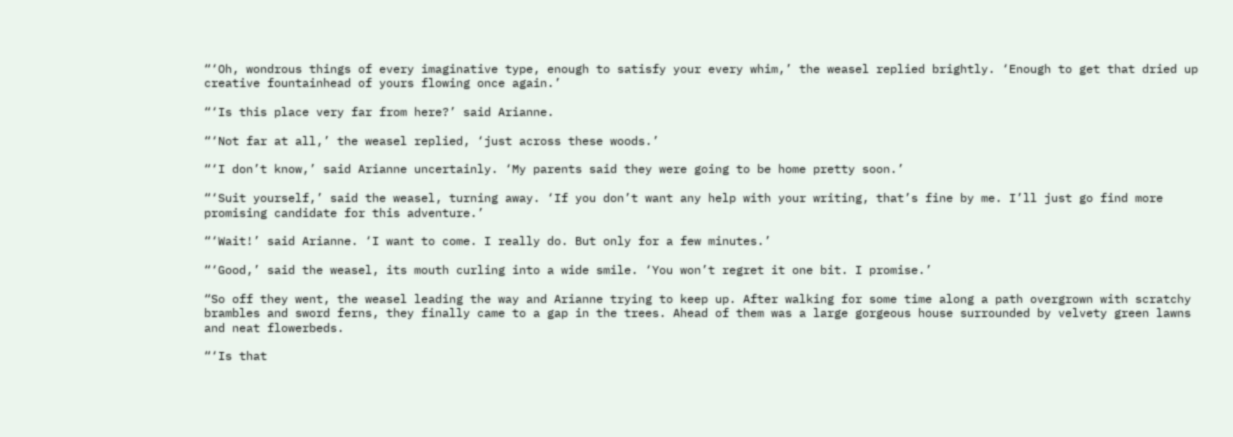“‘Oh, wondrous things of every imaginative type, enough to satisfy your every whim,’ the weasel replied brightly. ‘Enough to get that dried up creative fountainhead of yours flowing once again.’

“‘Is this place very far from here?’ said Arianne.

“‘Not far at all,’ the weasel replied, ‘just across these woods.’

“‘I don’t know,’ said Arianne uncertainly. ‘My parents said they were going to be home pretty soon.’

“‘Suit yourself,’ said the weasel, turning away. ‘If you don’t want any help with your writing, that’s fine by me. I’ll just go find more promising candidate for this adventure.’

“‘Wait!’ said Arianne. ‘I want to come. I really do. But only for a few minutes.’

“‘Good,’ said the weasel, its mouth curling into a wide smile. ‘You won’t regret it one bit. I promise.’

“So off they went, the weasel leading the way and Arianne trying to keep up. After walking for some time along a path overgrown with scratchy brambles and sword ferns, they finally came to a gap in the trees. Ahead of them was a large gorgeous house surrounded by velvety green lawns and neat flowerbeds.

“‘Is that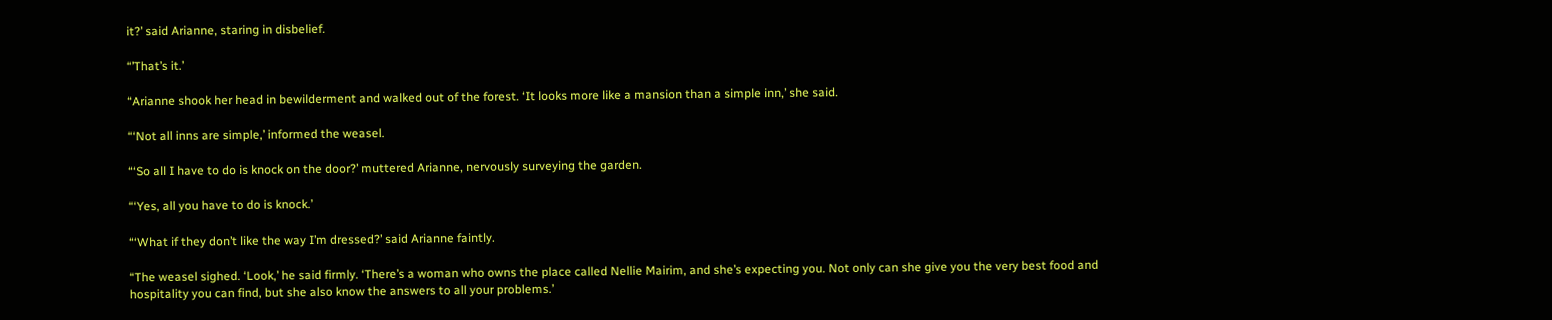it?’ said Arianne, staring in disbelief.

“’That’s it.’

“Arianne shook her head in bewilderment and walked out of the forest. ‘It looks more like a mansion than a simple inn,’ she said.

“‘Not all inns are simple,’ informed the weasel.

“‘So all I have to do is knock on the door?’ muttered Arianne, nervously surveying the garden.

“‘Yes, all you have to do is knock.’

“‘What if they don’t like the way I’m dressed?’ said Arianne faintly.

“The weasel sighed. ‘Look,’ he said firmly. ‘There’s a woman who owns the place called Nellie Mairim, and she’s expecting you. Not only can she give you the very best food and hospitality you can find, but she also know the answers to all your problems.’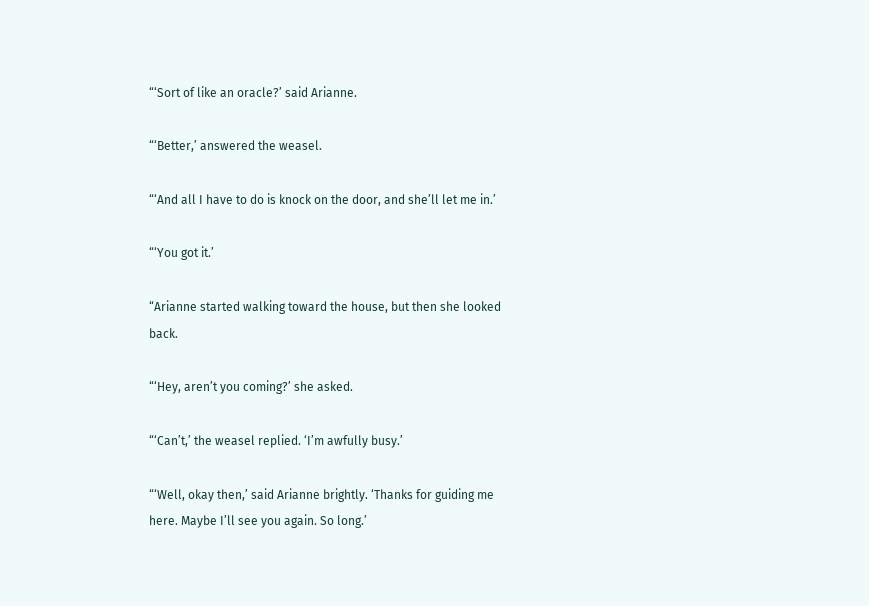“‘Sort of like an oracle?’ said Arianne.

“‘Better,’ answered the weasel.

“‘And all I have to do is knock on the door, and she’ll let me in.’

“‘You got it.’

“Arianne started walking toward the house, but then she looked back.

“‘Hey, aren’t you coming?’ she asked.

“‘Can’t,’ the weasel replied. ‘I’m awfully busy.’

“‘Well, okay then,’ said Arianne brightly. ‘Thanks for guiding me here. Maybe I’ll see you again. So long.’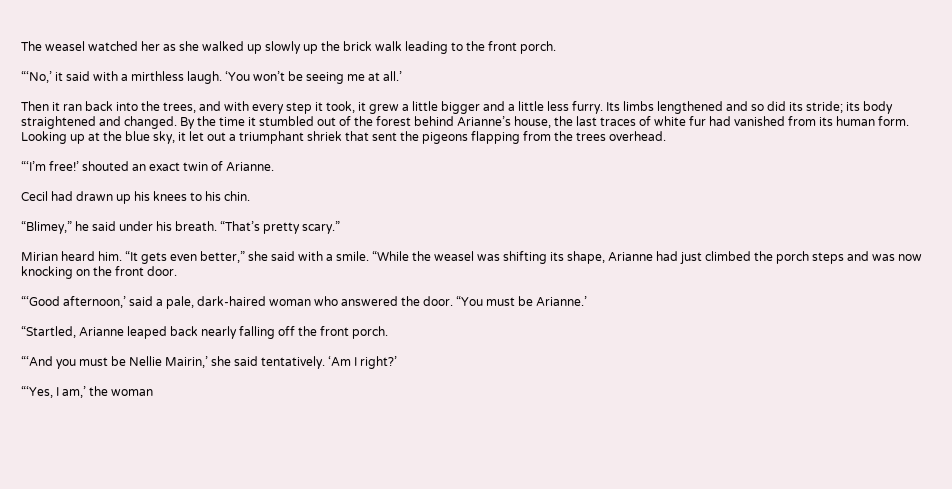The weasel watched her as she walked up slowly up the brick walk leading to the front porch.

“‘No,’ it said with a mirthless laugh. ‘You won’t be seeing me at all.’

Then it ran back into the trees, and with every step it took, it grew a little bigger and a little less furry. Its limbs lengthened and so did its stride; its body straightened and changed. By the time it stumbled out of the forest behind Arianne’s house, the last traces of white fur had vanished from its human form. Looking up at the blue sky, it let out a triumphant shriek that sent the pigeons flapping from the trees overhead.

“‘I’m free!’ shouted an exact twin of Arianne.

Cecil had drawn up his knees to his chin.

“Blimey,” he said under his breath. “That’s pretty scary.”

Mirian heard him. “It gets even better,” she said with a smile. “While the weasel was shifting its shape, Arianne had just climbed the porch steps and was now knocking on the front door.

“‘Good afternoon,’ said a pale, dark-haired woman who answered the door. “You must be Arianne.’

“Startled, Arianne leaped back nearly falling off the front porch.

“‘And you must be Nellie Mairin,’ she said tentatively. ‘Am I right?’

“‘Yes, I am,’ the woman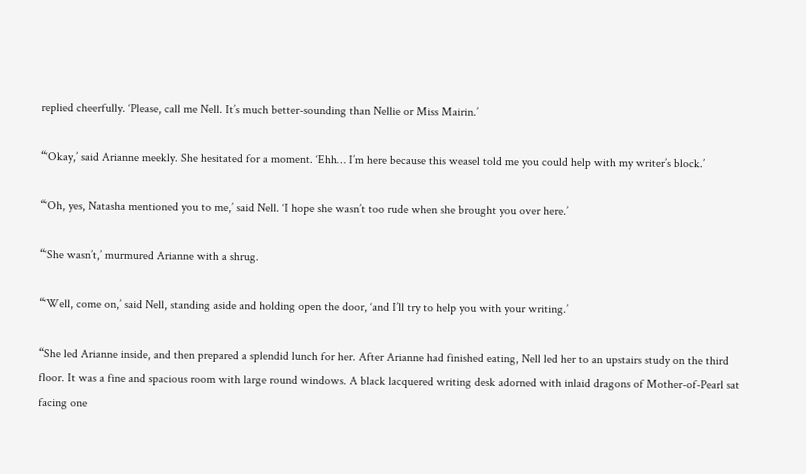replied cheerfully. ‘Please, call me Nell. It’s much better-sounding than Nellie or Miss Mairin.’

“‘Okay,’ said Arianne meekly. She hesitated for a moment. ‘Ehh… I’m here because this weasel told me you could help with my writer’s block.’

“‘Oh, yes, Natasha mentioned you to me,’ said Nell. ‘I hope she wasn’t too rude when she brought you over here.’

“‘She wasn’t,’ murmured Arianne with a shrug.

“‘Well, come on,’ said Nell, standing aside and holding open the door, ‘and I’ll try to help you with your writing.’

“She led Arianne inside, and then prepared a splendid lunch for her. After Arianne had finished eating, Nell led her to an upstairs study on the third floor. It was a fine and spacious room with large round windows. A black lacquered writing desk adorned with inlaid dragons of Mother-of-Pearl sat facing one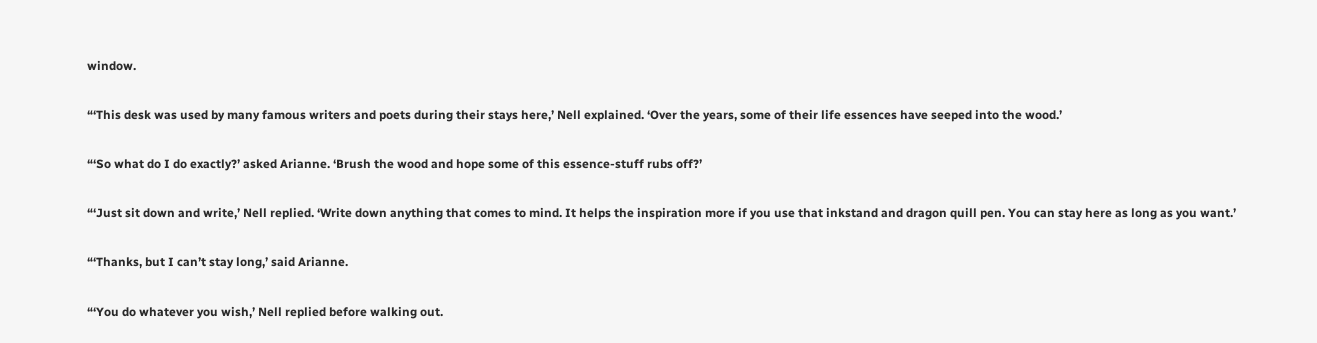window.

“‘This desk was used by many famous writers and poets during their stays here,’ Nell explained. ‘Over the years, some of their life essences have seeped into the wood.’

“‘So what do I do exactly?’ asked Arianne. ‘Brush the wood and hope some of this essence-stuff rubs off?’

“‘Just sit down and write,’ Nell replied. ‘Write down anything that comes to mind. It helps the inspiration more if you use that inkstand and dragon quill pen. You can stay here as long as you want.’

“‘Thanks, but I can’t stay long,’ said Arianne.

“‘You do whatever you wish,’ Nell replied before walking out.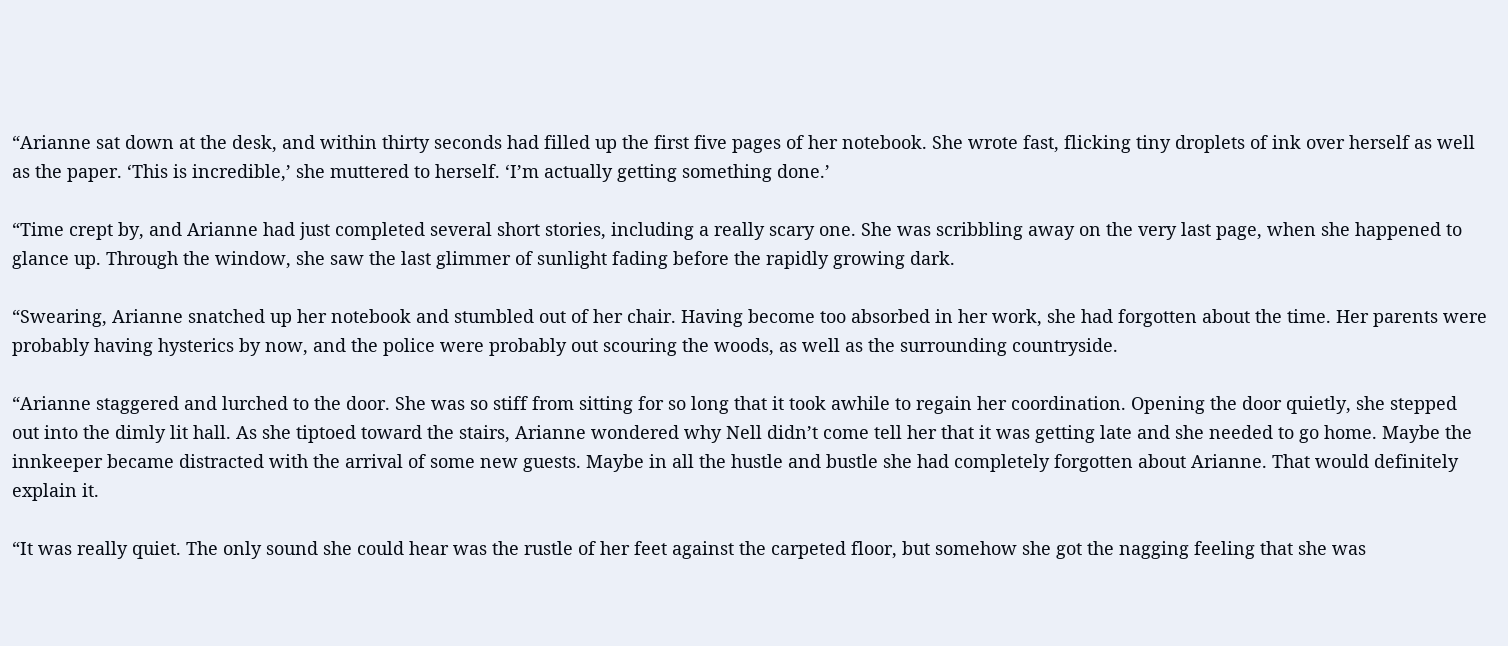“Arianne sat down at the desk, and within thirty seconds had filled up the first five pages of her notebook. She wrote fast, flicking tiny droplets of ink over herself as well as the paper. ‘This is incredible,’ she muttered to herself. ‘I’m actually getting something done.’

“Time crept by, and Arianne had just completed several short stories, including a really scary one. She was scribbling away on the very last page, when she happened to glance up. Through the window, she saw the last glimmer of sunlight fading before the rapidly growing dark.

“Swearing, Arianne snatched up her notebook and stumbled out of her chair. Having become too absorbed in her work, she had forgotten about the time. Her parents were probably having hysterics by now, and the police were probably out scouring the woods, as well as the surrounding countryside.

“Arianne staggered and lurched to the door. She was so stiff from sitting for so long that it took awhile to regain her coordination. Opening the door quietly, she stepped out into the dimly lit hall. As she tiptoed toward the stairs, Arianne wondered why Nell didn’t come tell her that it was getting late and she needed to go home. Maybe the innkeeper became distracted with the arrival of some new guests. Maybe in all the hustle and bustle she had completely forgotten about Arianne. That would definitely explain it.

“It was really quiet. The only sound she could hear was the rustle of her feet against the carpeted floor, but somehow she got the nagging feeling that she was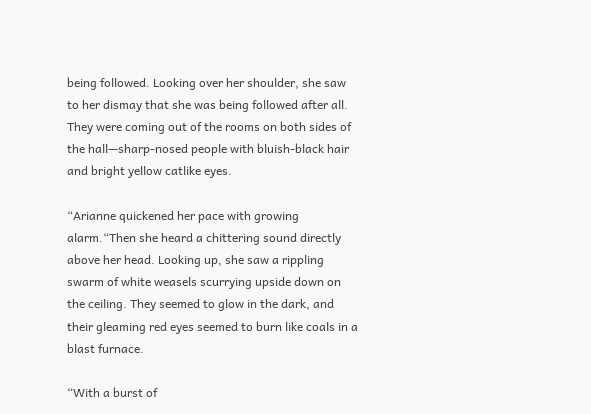being followed. Looking over her shoulder, she saw to her dismay that she was being followed after all. They were coming out of the rooms on both sides of the hall—sharp-nosed people with bluish-black hair and bright yellow catlike eyes.

“Arianne quickened her pace with growing alarm.“Then she heard a chittering sound directly above her head. Looking up, she saw a rippling swarm of white weasels scurrying upside down on the ceiling. They seemed to glow in the dark, and their gleaming red eyes seemed to burn like coals in a blast furnace.

“With a burst of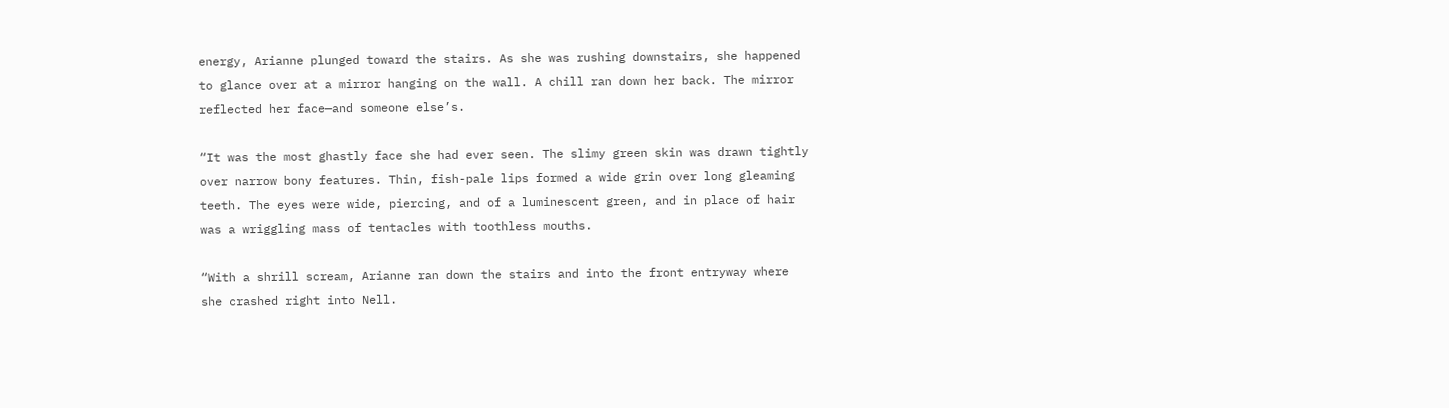energy, Arianne plunged toward the stairs. As she was rushing downstairs, she happened to glance over at a mirror hanging on the wall. A chill ran down her back. The mirror reflected her face—and someone else’s.

“It was the most ghastly face she had ever seen. The slimy green skin was drawn tightly over narrow bony features. Thin, fish-pale lips formed a wide grin over long gleaming teeth. The eyes were wide, piercing, and of a luminescent green, and in place of hair was a wriggling mass of tentacles with toothless mouths.

“With a shrill scream, Arianne ran down the stairs and into the front entryway where she crashed right into Nell.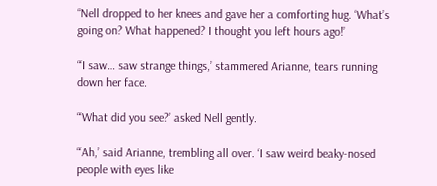“Nell dropped to her knees and gave her a comforting hug. ‘What’s going on? What happened? I thought you left hours ago!’

“‘I saw… saw strange things,’ stammered Arianne, tears running down her face.

“‘What did you see?’ asked Nell gently.

“‘Ah,’ said Arianne, trembling all over. ‘I saw weird beaky-nosed people with eyes like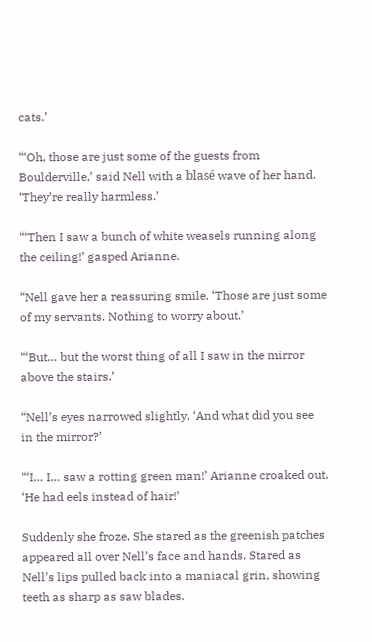cats.’

“‘Oh, those are just some of the guests from Boulderville,’ said Nell with a blasé wave of her hand. ‘They’re really harmless.’

“‘Then I saw a bunch of white weasels running along the ceiling!’ gasped Arianne.

“Nell gave her a reassuring smile. ‘Those are just some of my servants. Nothing to worry about.’

“‘But… but the worst thing of all I saw in the mirror above the stairs.’

“Nell’s eyes narrowed slightly. ‘And what did you see in the mirror?’

“‘I… I… saw a rotting green man!’ Arianne croaked out. ‘He had eels instead of hair!’

Suddenly she froze. She stared as the greenish patches appeared all over Nell’s face and hands. Stared as Nell’s lips pulled back into a maniacal grin, showing teeth as sharp as saw blades.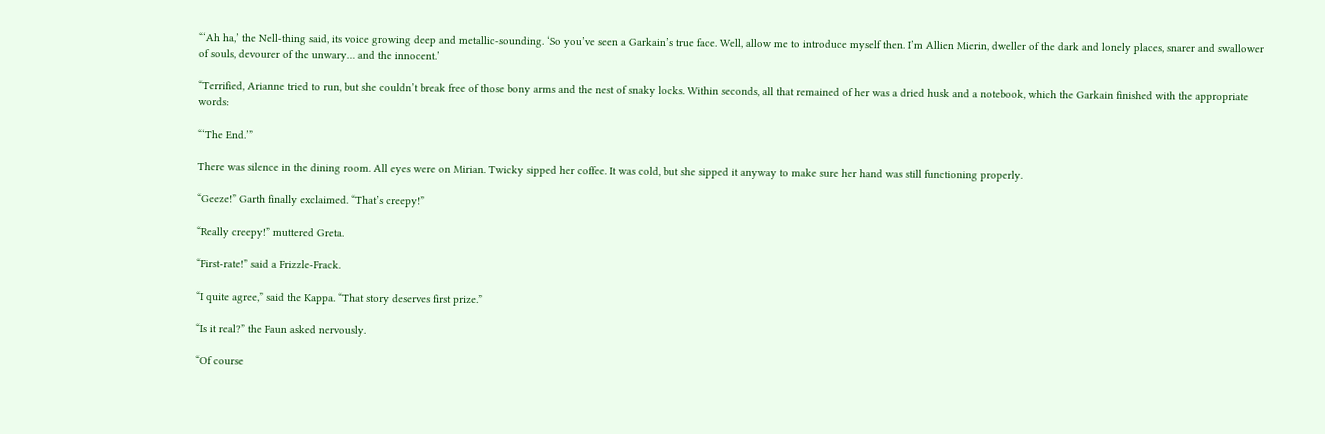“‘Ah ha,’ the Nell-thing said, its voice growing deep and metallic-sounding. ‘So you’ve seen a Garkain’s true face. Well, allow me to introduce myself then. I’m Allien Mierin, dweller of the dark and lonely places, snarer and swallower of souls, devourer of the unwary… and the innocent.’

“Terrified, Arianne tried to run, but she couldn’t break free of those bony arms and the nest of snaky locks. Within seconds, all that remained of her was a dried husk and a notebook, which the Garkain finished with the appropriate words:

“‘The End.’”

There was silence in the dining room. All eyes were on Mirian. Twicky sipped her coffee. It was cold, but she sipped it anyway to make sure her hand was still functioning properly.

“Geeze!” Garth finally exclaimed. “That’s creepy!”

“Really creepy!” muttered Greta.

“First-rate!” said a Frizzle-Frack.

“I quite agree,” said the Kappa. “That story deserves first prize.”

“Is it real?” the Faun asked nervously.

“Of course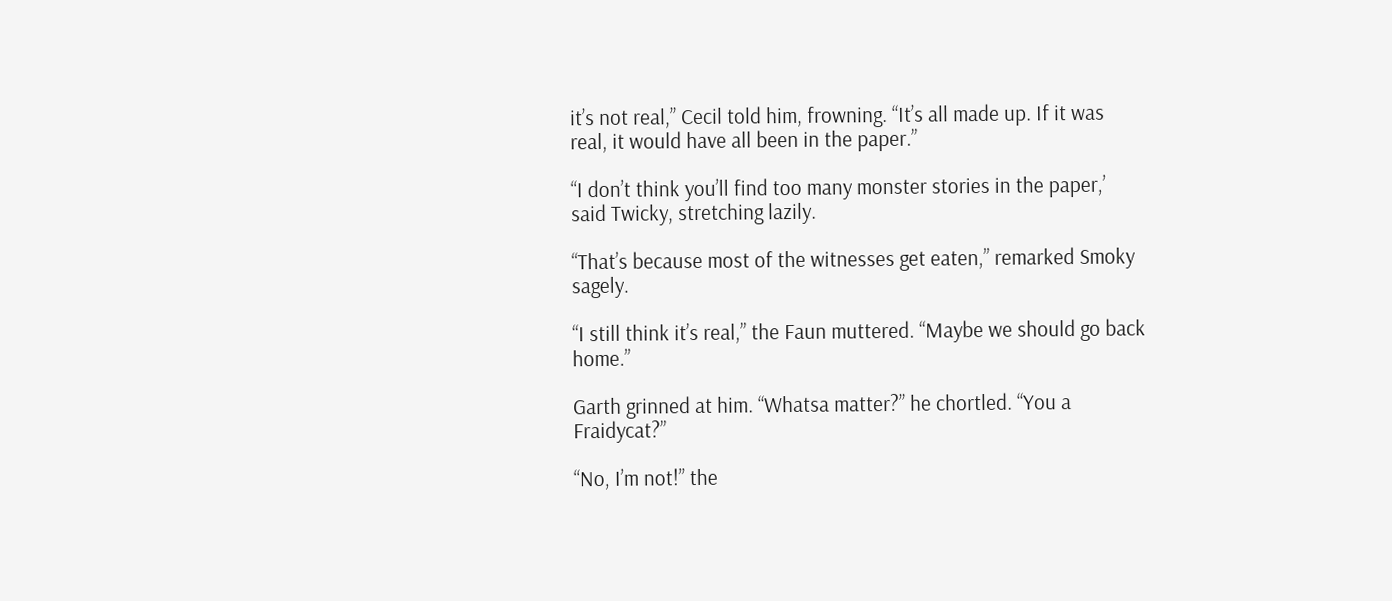it’s not real,” Cecil told him, frowning. “It’s all made up. If it was real, it would have all been in the paper.”

“I don’t think you’ll find too many monster stories in the paper,’ said Twicky, stretching lazily.

“That’s because most of the witnesses get eaten,” remarked Smoky sagely.

“I still think it’s real,” the Faun muttered. “Maybe we should go back home.”

Garth grinned at him. “Whatsa matter?” he chortled. “You a Fraidycat?”

“No, I’m not!” the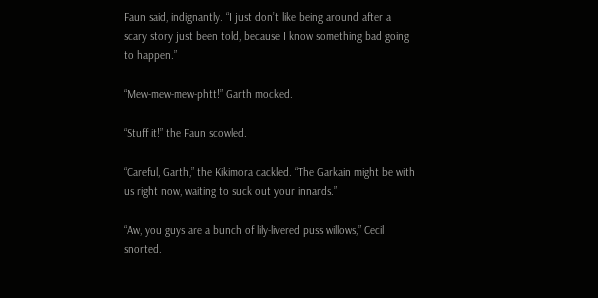Faun said, indignantly. “I just don’t like being around after a scary story just been told, because I know something bad going to happen.”

“Mew-mew-mew-phtt!” Garth mocked.

“Stuff it!” the Faun scowled.

“Careful, Garth,” the Kikimora cackled. “The Garkain might be with us right now, waiting to suck out your innards.”

“Aw, you guys are a bunch of lily-livered puss willows,” Cecil snorted.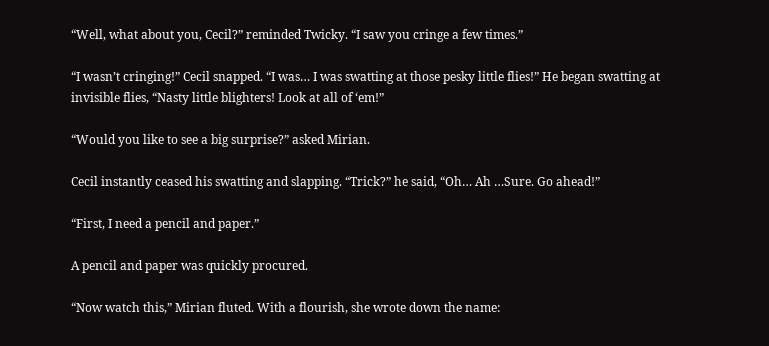“Well, what about you, Cecil?” reminded Twicky. “I saw you cringe a few times.”

“I wasn’t cringing!” Cecil snapped. “I was… I was swatting at those pesky little flies!” He began swatting at invisible flies, “Nasty little blighters! Look at all of ‘em!”

“Would you like to see a big surprise?” asked Mirian.

Cecil instantly ceased his swatting and slapping. “Trick?” he said, “Oh… Ah …Sure. Go ahead!”

“First, I need a pencil and paper.”

A pencil and paper was quickly procured.

“Now watch this,” Mirian fluted. With a flourish, she wrote down the name: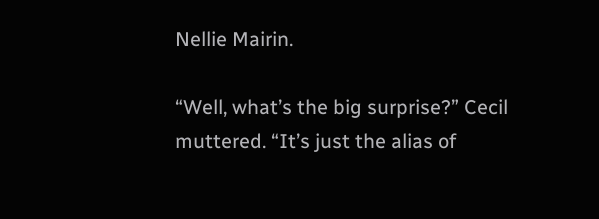Nellie Mairin.

“Well, what’s the big surprise?” Cecil muttered. “It’s just the alias of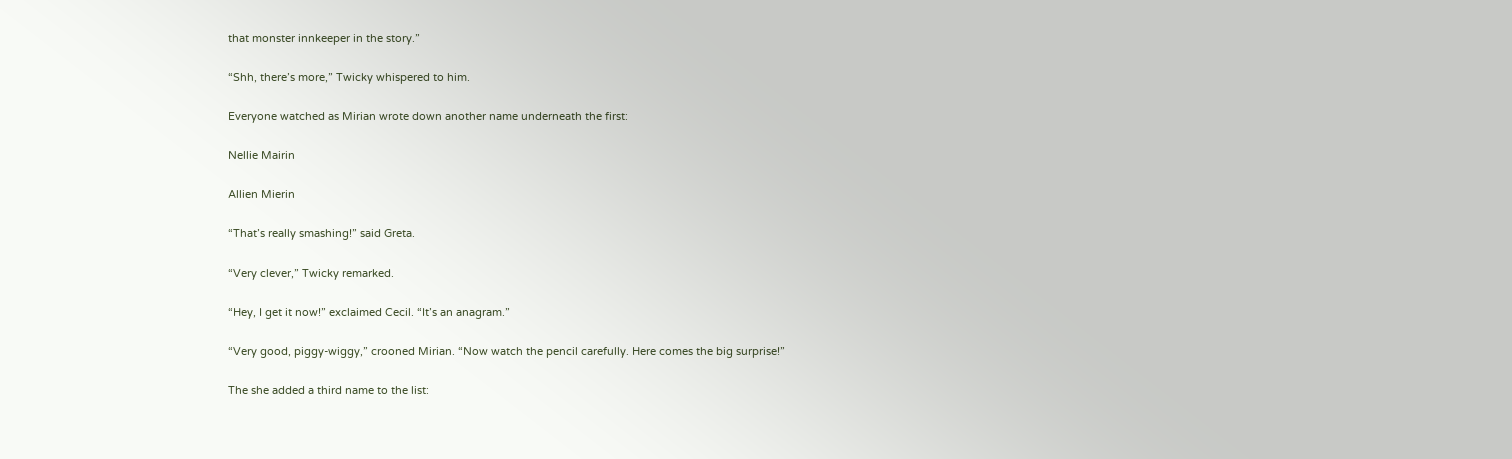that monster innkeeper in the story.”

“Shh, there’s more,” Twicky whispered to him.

Everyone watched as Mirian wrote down another name underneath the first:

Nellie Mairin

Allien Mierin

“That’s really smashing!” said Greta.

“Very clever,” Twicky remarked.

“Hey, I get it now!” exclaimed Cecil. “It’s an anagram.”

“Very good, piggy-wiggy,” crooned Mirian. “Now watch the pencil carefully. Here comes the big surprise!”

The she added a third name to the list: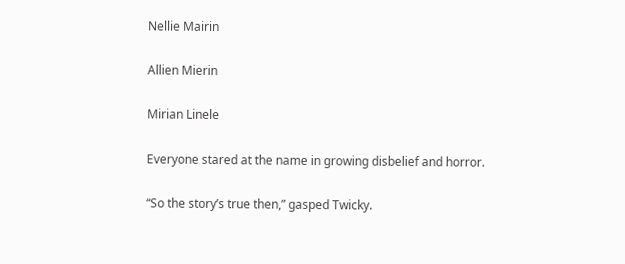Nellie Mairin

Allien Mierin

Mirian Linele

Everyone stared at the name in growing disbelief and horror.

“So the story’s true then,” gasped Twicky.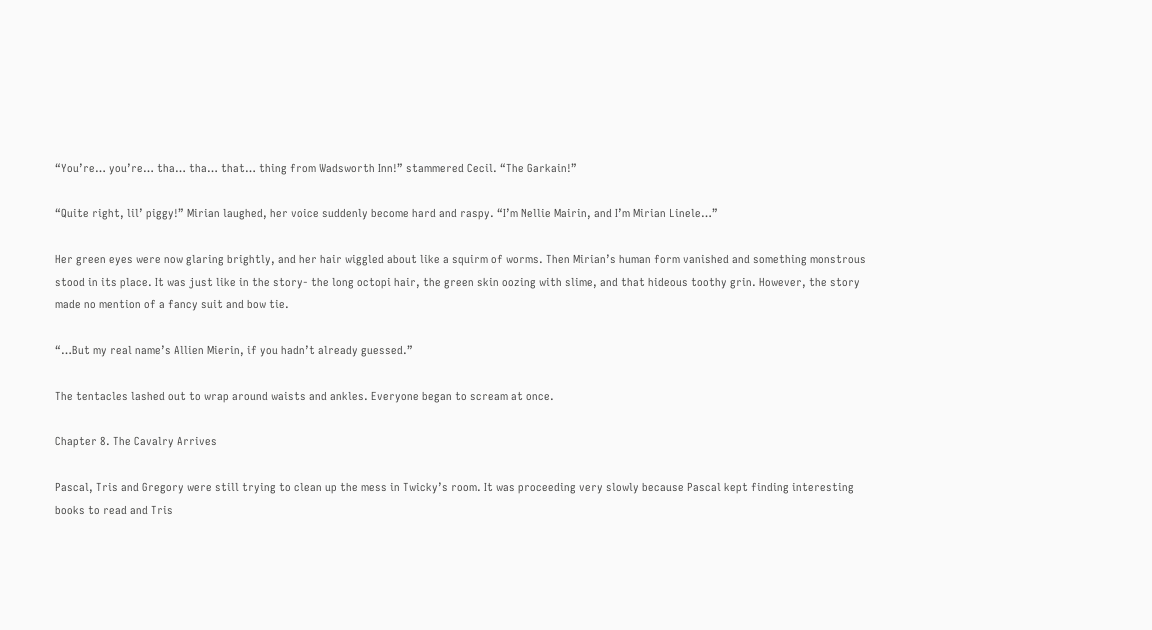“You’re… you’re… tha… tha… that… thing from Wadsworth Inn!” stammered Cecil. “The Garkain!”

“Quite right, lil’ piggy!” Mirian laughed, her voice suddenly become hard and raspy. “I’m Nellie Mairin, and I’m Mirian Linele…”

Her green eyes were now glaring brightly, and her hair wiggled about like a squirm of worms. Then Mirian’s human form vanished and something monstrous stood in its place. It was just like in the story- the long octopi hair, the green skin oozing with slime, and that hideous toothy grin. However, the story made no mention of a fancy suit and bow tie.

“…But my real name’s Allien Mierin, if you hadn’t already guessed.”

The tentacles lashed out to wrap around waists and ankles. Everyone began to scream at once.

Chapter 8. The Cavalry Arrives

Pascal, Tris and Gregory were still trying to clean up the mess in Twicky’s room. It was proceeding very slowly because Pascal kept finding interesting books to read and Tris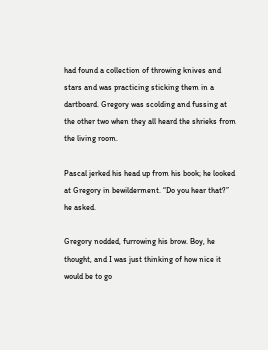had found a collection of throwing knives and stars and was practicing sticking them in a dartboard. Gregory was scolding and fussing at the other two when they all heard the shrieks from the living room.

Pascal jerked his head up from his book; he looked at Gregory in bewilderment. “Do you hear that?” he asked.

Gregory nodded, furrowing his brow. Boy, he thought, and I was just thinking of how nice it would be to go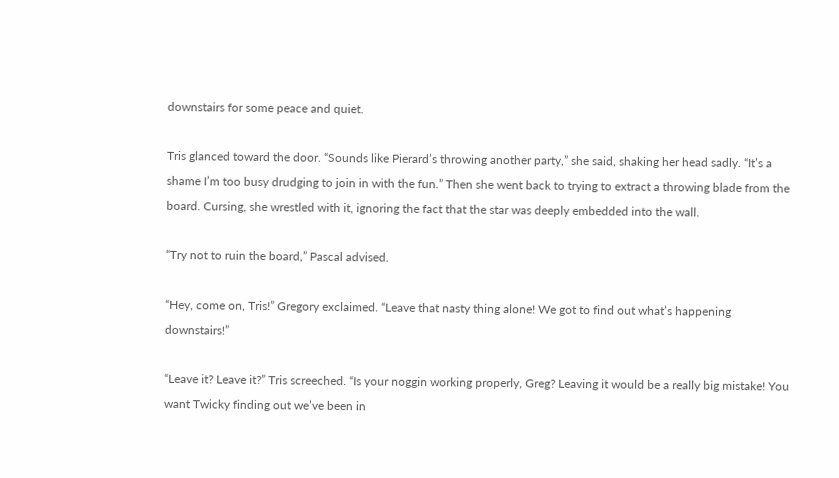downstairs for some peace and quiet.

Tris glanced toward the door. “Sounds like Pierard’s throwing another party,” she said, shaking her head sadly. “It’s a shame I’m too busy drudging to join in with the fun.” Then she went back to trying to extract a throwing blade from the board. Cursing, she wrestled with it, ignoring the fact that the star was deeply embedded into the wall.

“Try not to ruin the board,” Pascal advised.

“Hey, come on, Tris!” Gregory exclaimed. “Leave that nasty thing alone! We got to find out what’s happening downstairs!”

“Leave it? Leave it?” Tris screeched. “Is your noggin working properly, Greg? Leaving it would be a really big mistake! You want Twicky finding out we’ve been in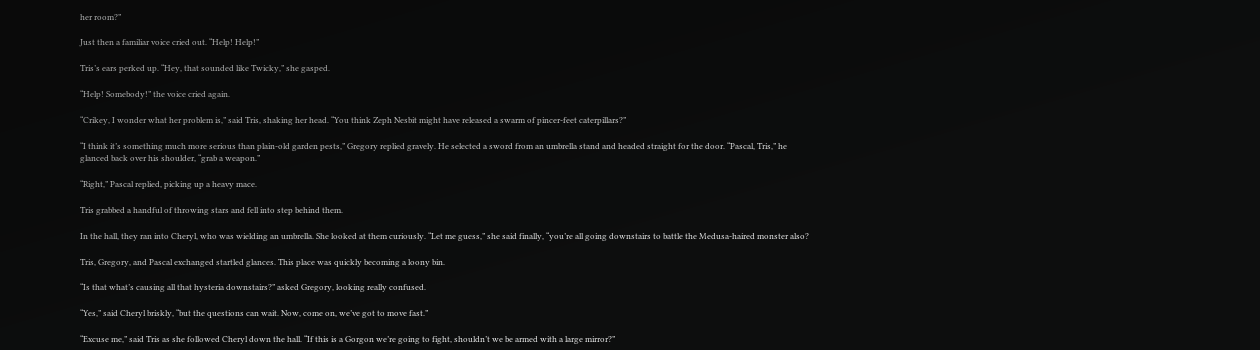her room?”

Just then a familiar voice cried out. “Help! Help!”

Tris’s ears perked up. “Hey, that sounded like Twicky,” she gasped.

“Help! Somebody!” the voice cried again.

“Crikey, I wonder what her problem is,” said Tris, shaking her head. “You think Zeph Nesbit might have released a swarm of pincer-feet caterpillars?”

“I think it’s something much more serious than plain-old garden pests,” Gregory replied gravely. He selected a sword from an umbrella stand and headed straight for the door. “Pascal, Tris,” he glanced back over his shoulder, “grab a weapon.”

“Right,” Pascal replied, picking up a heavy mace.

Tris grabbed a handful of throwing stars and fell into step behind them.

In the hall, they ran into Cheryl, who was wielding an umbrella. She looked at them curiously. “Let me guess,” she said finally, “you’re all going downstairs to battle the Medusa-haired monster also?

Tris, Gregory, and Pascal exchanged startled glances. This place was quickly becoming a loony bin.

“Is that what’s causing all that hysteria downstairs?” asked Gregory, looking really confused.

“Yes,” said Cheryl briskly, “but the questions can wait. Now, come on, we’ve got to move fast.”

“Excuse me,” said Tris as she followed Cheryl down the hall. “If this is a Gorgon we’re going to fight, shouldn’t we be armed with a large mirror?”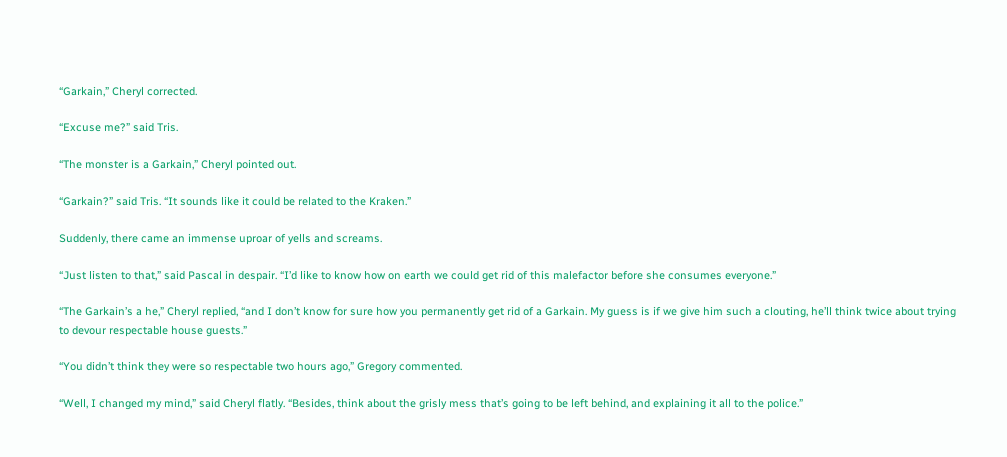“Garkain,” Cheryl corrected.

“Excuse me?” said Tris.

“The monster is a Garkain,” Cheryl pointed out.

“Garkain?” said Tris. “It sounds like it could be related to the Kraken.”

Suddenly, there came an immense uproar of yells and screams.

“Just listen to that,” said Pascal in despair. “I’d like to know how on earth we could get rid of this malefactor before she consumes everyone.”

“The Garkain’s a he,” Cheryl replied, “and I don’t know for sure how you permanently get rid of a Garkain. My guess is if we give him such a clouting, he’ll think twice about trying to devour respectable house guests.”

“You didn’t think they were so respectable two hours ago,” Gregory commented.

“Well, I changed my mind,” said Cheryl flatly. “Besides, think about the grisly mess that’s going to be left behind, and explaining it all to the police.”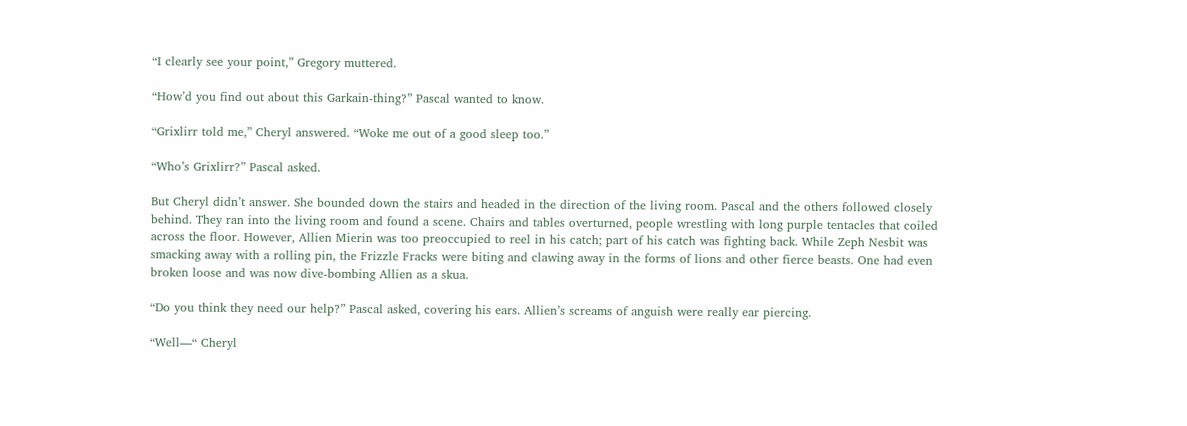“I clearly see your point,” Gregory muttered.

“How’d you find out about this Garkain-thing?” Pascal wanted to know.

“Grixlirr told me,” Cheryl answered. “Woke me out of a good sleep too.”

“Who’s Grixlirr?” Pascal asked.

But Cheryl didn’t answer. She bounded down the stairs and headed in the direction of the living room. Pascal and the others followed closely behind. They ran into the living room and found a scene. Chairs and tables overturned, people wrestling with long purple tentacles that coiled across the floor. However, Allien Mierin was too preoccupied to reel in his catch; part of his catch was fighting back. While Zeph Nesbit was smacking away with a rolling pin, the Frizzle Fracks were biting and clawing away in the forms of lions and other fierce beasts. One had even broken loose and was now dive-bombing Allien as a skua.

“Do you think they need our help?” Pascal asked, covering his ears. Allien’s screams of anguish were really ear piercing.

“Well—“ Cheryl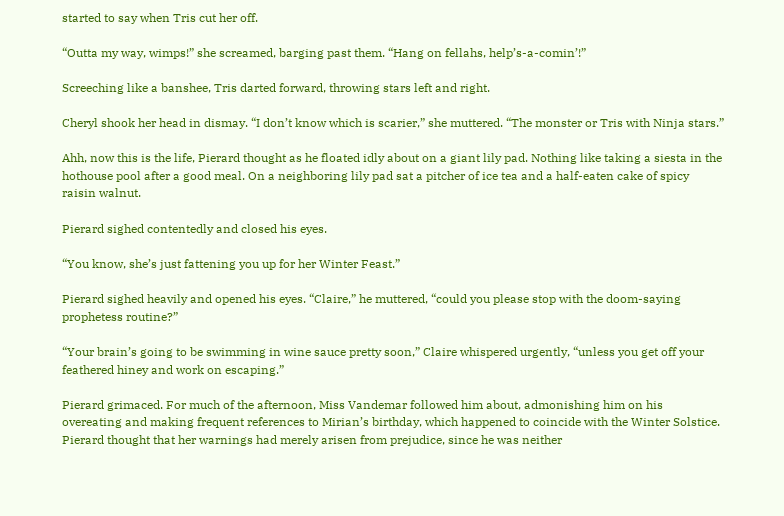started to say when Tris cut her off.

“Outta my way, wimps!” she screamed, barging past them. “Hang on fellahs, help’s-a-comin’!”

Screeching like a banshee, Tris darted forward, throwing stars left and right.

Cheryl shook her head in dismay. “I don’t know which is scarier,” she muttered. “The monster or Tris with Ninja stars.”

Ahh, now this is the life, Pierard thought as he floated idly about on a giant lily pad. Nothing like taking a siesta in the hothouse pool after a good meal. On a neighboring lily pad sat a pitcher of ice tea and a half-eaten cake of spicy raisin walnut.

Pierard sighed contentedly and closed his eyes.

“You know, she’s just fattening you up for her Winter Feast.”

Pierard sighed heavily and opened his eyes. “Claire,” he muttered, “could you please stop with the doom-saying prophetess routine?”

“Your brain’s going to be swimming in wine sauce pretty soon,” Claire whispered urgently, “unless you get off your feathered hiney and work on escaping.”

Pierard grimaced. For much of the afternoon, Miss Vandemar followed him about, admonishing him on his overeating and making frequent references to Mirian’s birthday, which happened to coincide with the Winter Solstice. Pierard thought that her warnings had merely arisen from prejudice, since he was neither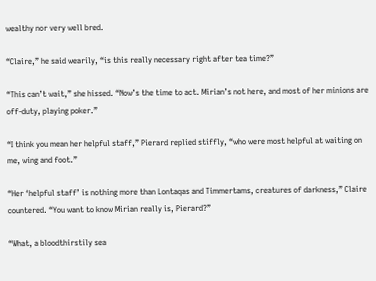wealthy nor very well bred.

“Claire,” he said wearily, “is this really necessary right after tea time?”

“This can’t wait,” she hissed. “Now’s the time to act. Mirian’s not here, and most of her minions are off-duty, playing poker.”

“I think you mean her helpful staff,” Pierard replied stiffly, “who were most helpful at waiting on me, wing and foot.”

“Her ‘helpful staff’ is nothing more than Lontaqas and Timmertams, creatures of darkness,” Claire countered. “You want to know Mirian really is, Pierard?”

“What, a bloodthirstily sea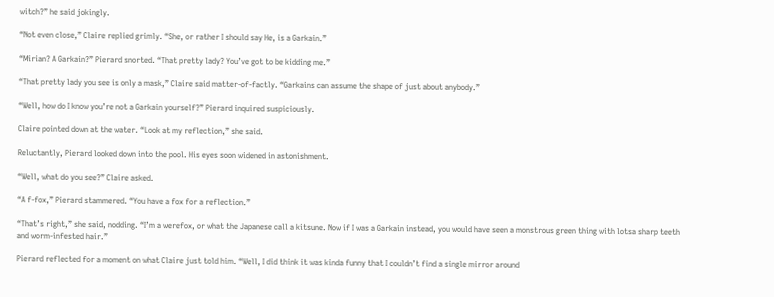witch?” he said jokingly.

“Not even close,” Claire replied grimly. “She, or rather I should say He, is a Garkain.”

“Mirian? A Garkain?” Pierard snorted. “That pretty lady? You’ve got to be kidding me.”

“That pretty lady you see is only a mask,” Claire said matter-of-factly. “Garkains can assume the shape of just about anybody.”

“Well, how do I know you’re not a Garkain yourself?” Pierard inquired suspiciously.

Claire pointed down at the water. “Look at my reflection,” she said.

Reluctantly, Pierard looked down into the pool. His eyes soon widened in astonishment.

“Well, what do you see?” Claire asked.

“A f-fox,” Pierard stammered. “You have a fox for a reflection.”

“That’s right,” she said, nodding. “I’m a werefox, or what the Japanese call a kitsune. Now if I was a Garkain instead, you would have seen a monstrous green thing with lotsa sharp teeth and worm-infested hair.”

Pierard reflected for a moment on what Claire just told him. “Well, I did think it was kinda funny that I couldn’t find a single mirror around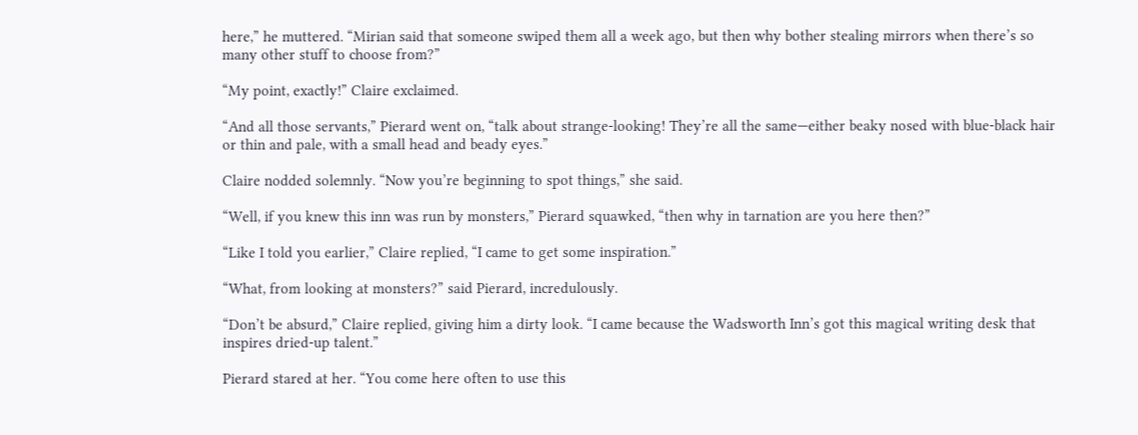here,” he muttered. “Mirian said that someone swiped them all a week ago, but then why bother stealing mirrors when there’s so many other stuff to choose from?”

“My point, exactly!” Claire exclaimed.

“And all those servants,” Pierard went on, “talk about strange-looking! They’re all the same—either beaky nosed with blue-black hair or thin and pale, with a small head and beady eyes.”

Claire nodded solemnly. “Now you’re beginning to spot things,” she said.

“Well, if you knew this inn was run by monsters,” Pierard squawked, “then why in tarnation are you here then?”

“Like I told you earlier,” Claire replied, “I came to get some inspiration.”

“What, from looking at monsters?” said Pierard, incredulously.

“Don’t be absurd,” Claire replied, giving him a dirty look. “I came because the Wadsworth Inn’s got this magical writing desk that inspires dried-up talent.”

Pierard stared at her. “You come here often to use this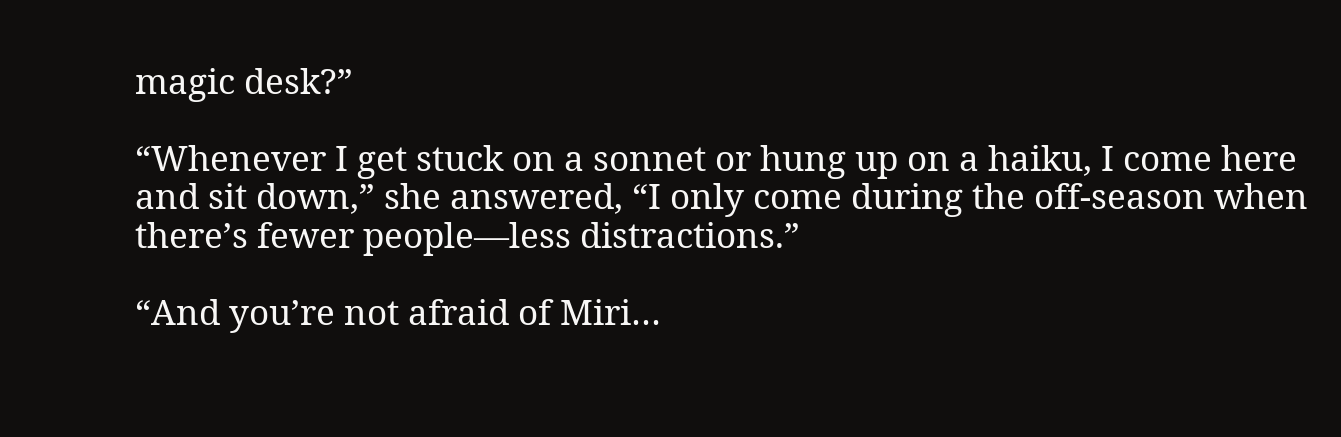magic desk?”

“Whenever I get stuck on a sonnet or hung up on a haiku, I come here and sit down,” she answered, “I only come during the off-season when there’s fewer people—less distractions.”

“And you’re not afraid of Miri…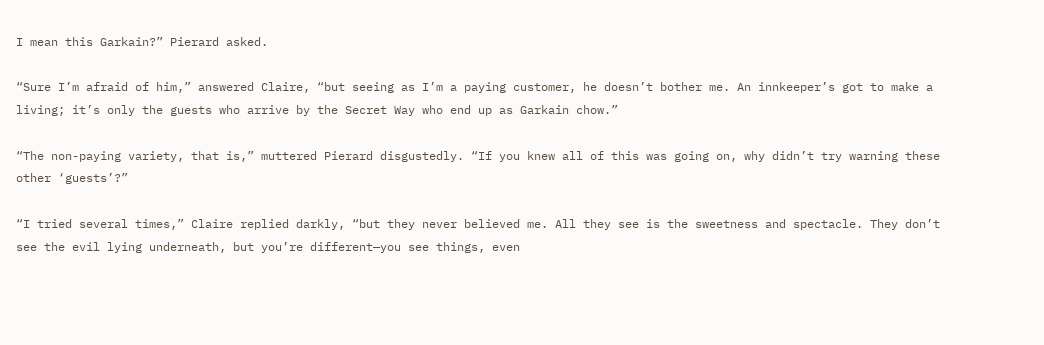I mean this Garkain?” Pierard asked.

“Sure I’m afraid of him,” answered Claire, “but seeing as I’m a paying customer, he doesn’t bother me. An innkeeper’s got to make a living; it’s only the guests who arrive by the Secret Way who end up as Garkain chow.”

“The non-paying variety, that is,” muttered Pierard disgustedly. “If you knew all of this was going on, why didn’t try warning these other ‘guests’?”

“I tried several times,” Claire replied darkly, “but they never believed me. All they see is the sweetness and spectacle. They don’t see the evil lying underneath, but you’re different—you see things, even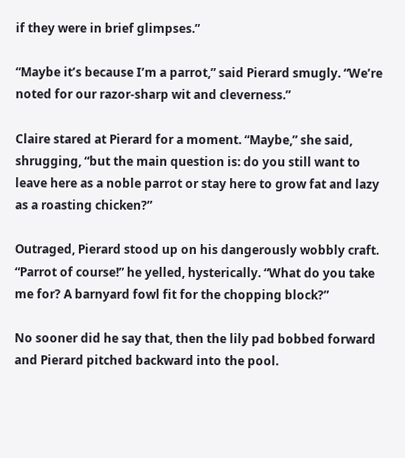if they were in brief glimpses.”

“Maybe it’s because I’m a parrot,” said Pierard smugly. “We’re noted for our razor-sharp wit and cleverness.”

Claire stared at Pierard for a moment. “Maybe,” she said, shrugging, “but the main question is: do you still want to leave here as a noble parrot or stay here to grow fat and lazy as a roasting chicken?”

Outraged, Pierard stood up on his dangerously wobbly craft. “Parrot of course!” he yelled, hysterically. “What do you take me for? A barnyard fowl fit for the chopping block?”

No sooner did he say that, then the lily pad bobbed forward and Pierard pitched backward into the pool.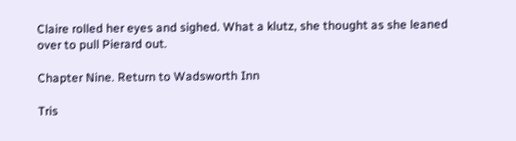Claire rolled her eyes and sighed. What a klutz, she thought as she leaned over to pull Pierard out.

Chapter Nine. Return to Wadsworth Inn

Tris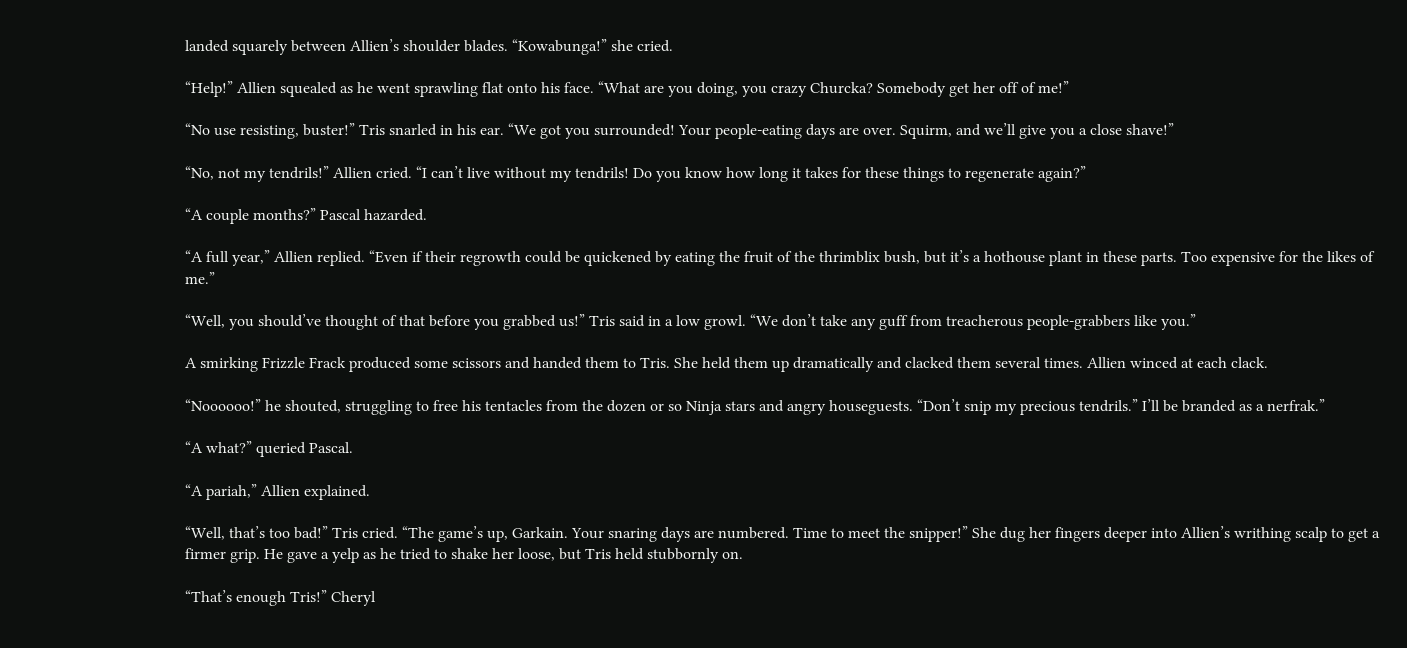landed squarely between Allien’s shoulder blades. “Kowabunga!” she cried.

“Help!” Allien squealed as he went sprawling flat onto his face. “What are you doing, you crazy Churcka? Somebody get her off of me!”

“No use resisting, buster!” Tris snarled in his ear. “We got you surrounded! Your people-eating days are over. Squirm, and we’ll give you a close shave!”

“No, not my tendrils!” Allien cried. “I can’t live without my tendrils! Do you know how long it takes for these things to regenerate again?”

“A couple months?” Pascal hazarded.

“A full year,” Allien replied. “Even if their regrowth could be quickened by eating the fruit of the thrimblix bush, but it’s a hothouse plant in these parts. Too expensive for the likes of me.”

“Well, you should’ve thought of that before you grabbed us!” Tris said in a low growl. “We don’t take any guff from treacherous people-grabbers like you.”

A smirking Frizzle Frack produced some scissors and handed them to Tris. She held them up dramatically and clacked them several times. Allien winced at each clack.

“Noooooo!” he shouted, struggling to free his tentacles from the dozen or so Ninja stars and angry houseguests. “Don’t snip my precious tendrils.” I’ll be branded as a nerfrak.”

“A what?” queried Pascal.

“A pariah,” Allien explained.

“Well, that’s too bad!” Tris cried. “The game’s up, Garkain. Your snaring days are numbered. Time to meet the snipper!” She dug her fingers deeper into Allien’s writhing scalp to get a firmer grip. He gave a yelp as he tried to shake her loose, but Tris held stubbornly on.

“That’s enough Tris!” Cheryl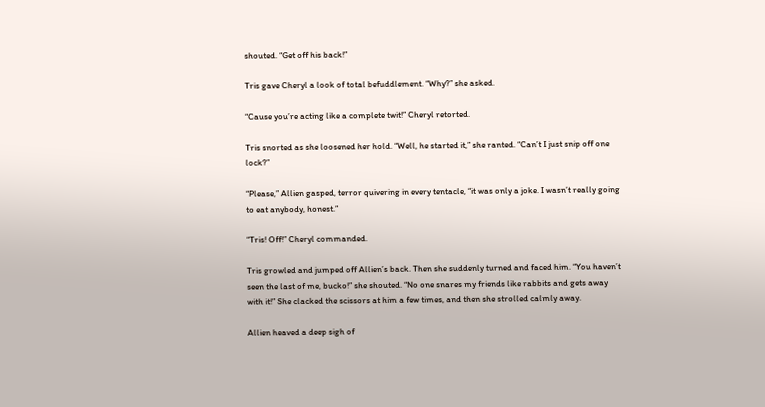shouted. “Get off his back!”

Tris gave Cheryl a look of total befuddlement. “Why?” she asked.

“Cause you’re acting like a complete twit!” Cheryl retorted.

Tris snorted as she loosened her hold. “Well, he started it,” she ranted. “Can’t I just snip off one lock?”

“Please,” Allien gasped, terror quivering in every tentacle, “it was only a joke. I wasn’t really going to eat anybody, honest.”

“Tris! Off!” Cheryl commanded.

Tris growled and jumped off Allien’s back. Then she suddenly turned and faced him. “You haven’t seen the last of me, bucko!” she shouted. “No one snares my friends like rabbits and gets away with it!” She clacked the scissors at him a few times, and then she strolled calmly away.

Allien heaved a deep sigh of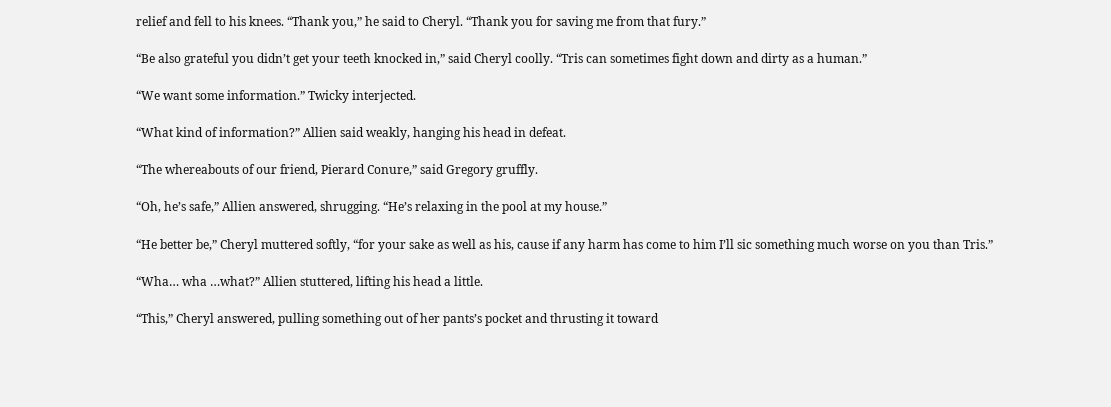relief and fell to his knees. “Thank you,” he said to Cheryl. “Thank you for saving me from that fury.”

“Be also grateful you didn’t get your teeth knocked in,” said Cheryl coolly. “Tris can sometimes fight down and dirty as a human.”

“We want some information.” Twicky interjected.

“What kind of information?” Allien said weakly, hanging his head in defeat.

“The whereabouts of our friend, Pierard Conure,” said Gregory gruffly.

“Oh, he’s safe,” Allien answered, shrugging. “He’s relaxing in the pool at my house.”

“He better be,” Cheryl muttered softly, “for your sake as well as his, cause if any harm has come to him I’ll sic something much worse on you than Tris.”

“Wha… wha …what?” Allien stuttered, lifting his head a little.

“This,” Cheryl answered, pulling something out of her pants’s pocket and thrusting it toward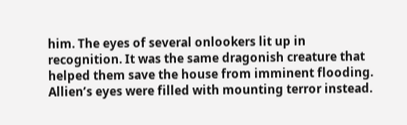him. The eyes of several onlookers lit up in recognition. It was the same dragonish creature that helped them save the house from imminent flooding. Allien’s eyes were filled with mounting terror instead.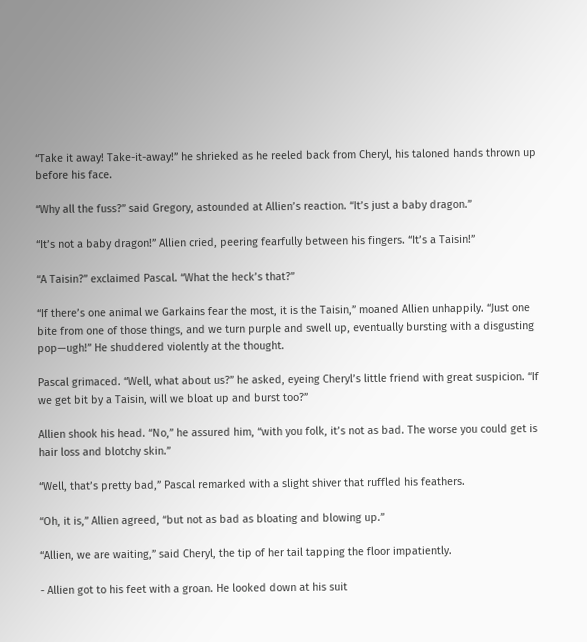“Take it away! Take-it-away!” he shrieked as he reeled back from Cheryl, his taloned hands thrown up before his face.

“Why all the fuss?” said Gregory, astounded at Allien’s reaction. “It’s just a baby dragon.”

“It’s not a baby dragon!” Allien cried, peering fearfully between his fingers. “It’s a Taisin!”

“A Taisin?” exclaimed Pascal. “What the heck’s that?”

“If there’s one animal we Garkains fear the most, it is the Taisin,” moaned Allien unhappily. “Just one bite from one of those things, and we turn purple and swell up, eventually bursting with a disgusting pop—ugh!” He shuddered violently at the thought.

Pascal grimaced. “Well, what about us?” he asked, eyeing Cheryl’s little friend with great suspicion. “If we get bit by a Taisin, will we bloat up and burst too?”

Allien shook his head. “No,” he assured him, “with you folk, it’s not as bad. The worse you could get is hair loss and blotchy skin.”

“Well, that’s pretty bad,” Pascal remarked with a slight shiver that ruffled his feathers.

“Oh, it is,” Allien agreed, “but not as bad as bloating and blowing up.”

“Allien, we are waiting,” said Cheryl, the tip of her tail tapping the floor impatiently.

- Allien got to his feet with a groan. He looked down at his suit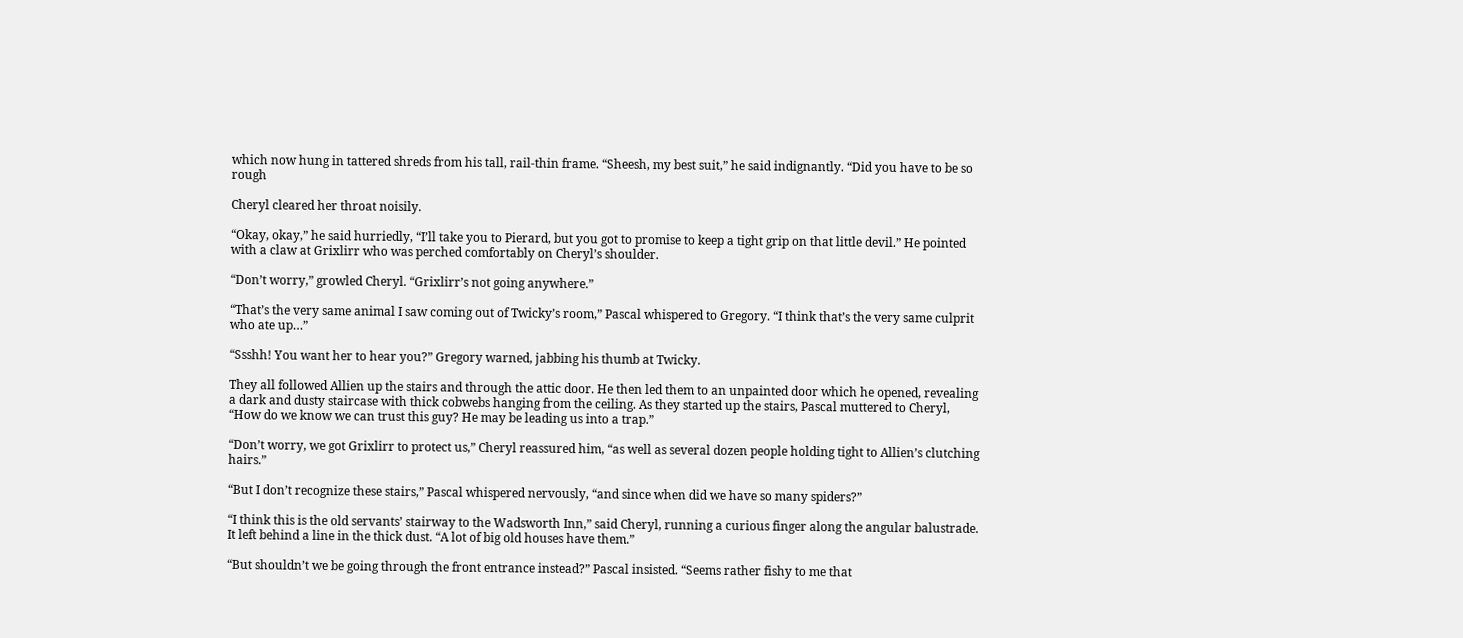which now hung in tattered shreds from his tall, rail-thin frame. “Sheesh, my best suit,” he said indignantly. “Did you have to be so rough

Cheryl cleared her throat noisily.

“Okay, okay,” he said hurriedly, “I’ll take you to Pierard, but you got to promise to keep a tight grip on that little devil.” He pointed with a claw at Grixlirr who was perched comfortably on Cheryl’s shoulder.

“Don’t worry,” growled Cheryl. “Grixlirr’s not going anywhere.”

“That’s the very same animal I saw coming out of Twicky’s room,” Pascal whispered to Gregory. “I think that’s the very same culprit who ate up…”

“Ssshh! You want her to hear you?” Gregory warned, jabbing his thumb at Twicky.

They all followed Allien up the stairs and through the attic door. He then led them to an unpainted door which he opened, revealing a dark and dusty staircase with thick cobwebs hanging from the ceiling. As they started up the stairs, Pascal muttered to Cheryl, “How do we know we can trust this guy? He may be leading us into a trap.”

“Don’t worry, we got Grixlirr to protect us,” Cheryl reassured him, “as well as several dozen people holding tight to Allien’s clutching hairs.”

“But I don’t recognize these stairs,” Pascal whispered nervously, “and since when did we have so many spiders?”

“I think this is the old servants’ stairway to the Wadsworth Inn,” said Cheryl, running a curious finger along the angular balustrade. It left behind a line in the thick dust. “A lot of big old houses have them.”

“But shouldn’t we be going through the front entrance instead?” Pascal insisted. “Seems rather fishy to me that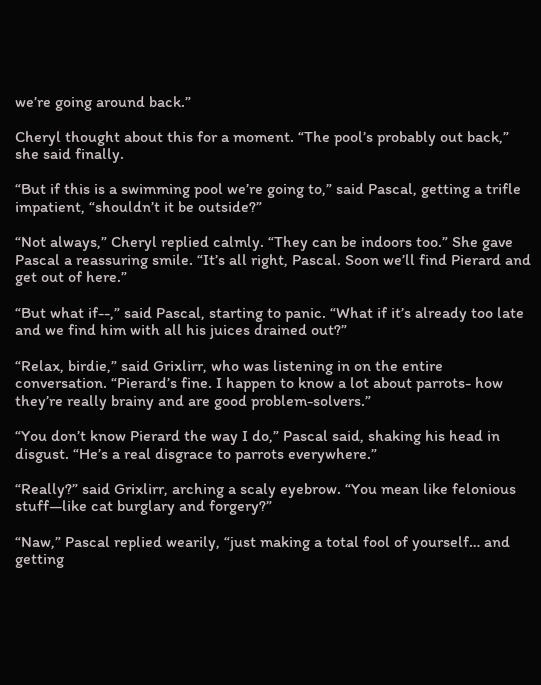we’re going around back.”

Cheryl thought about this for a moment. “The pool’s probably out back,” she said finally.

“But if this is a swimming pool we’re going to,” said Pascal, getting a trifle impatient, “shouldn’t it be outside?”

“Not always,” Cheryl replied calmly. “They can be indoors too.” She gave Pascal a reassuring smile. “It’s all right, Pascal. Soon we’ll find Pierard and get out of here.”

“But what if--,” said Pascal, starting to panic. “What if it’s already too late and we find him with all his juices drained out?”

“Relax, birdie,” said Grixlirr, who was listening in on the entire conversation. “Pierard’s fine. I happen to know a lot about parrots- how they’re really brainy and are good problem-solvers.”

“You don’t know Pierard the way I do,” Pascal said, shaking his head in disgust. “He’s a real disgrace to parrots everywhere.”

“Really?” said Grixlirr, arching a scaly eyebrow. “You mean like felonious stuff—like cat burglary and forgery?”

“Naw,” Pascal replied wearily, “just making a total fool of yourself… and getting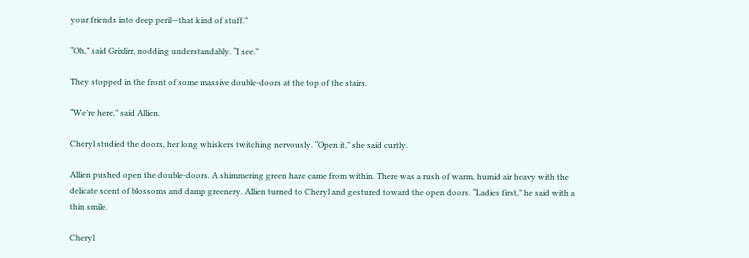your friends into deep peril—that kind of stuff.”

“Oh,” said Grixlirr, nodding understandably. “I see.”

They stopped in the front of some massive double-doors at the top of the stairs.

“We’re here,” said Allien.

Cheryl studied the doors, her long whiskers twitching nervously. “Open it,” she said curtly.

Allien pushed open the double-doors. A shimmering green haze came from within. There was a rush of warm, humid air heavy with the delicate scent of blossoms and damp greenery. Allien turned to Cheryl and gestured toward the open doors. “Ladies first,” he said with a thin smile.

Cheryl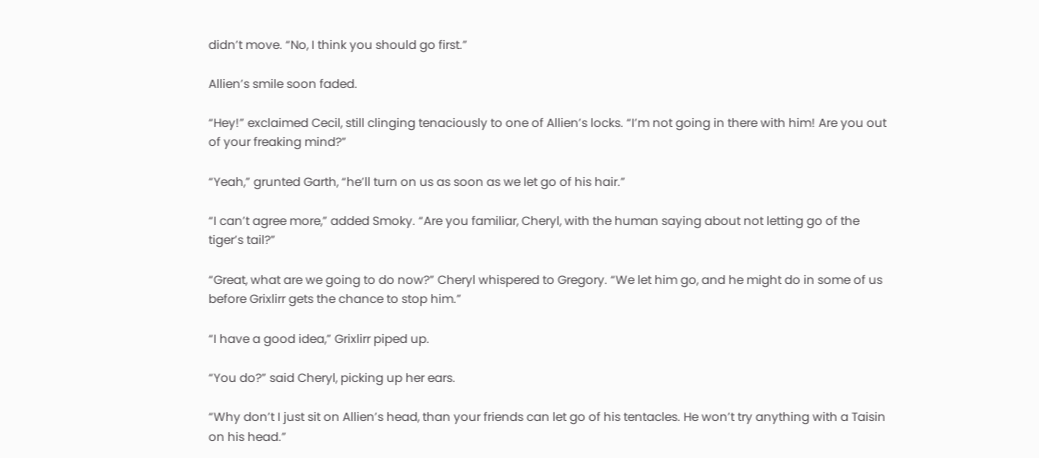didn’t move. “No, I think you should go first.”

Allien’s smile soon faded.

“Hey!” exclaimed Cecil, still clinging tenaciously to one of Allien’s locks. “I’m not going in there with him! Are you out of your freaking mind?”

“Yeah,” grunted Garth, “he’ll turn on us as soon as we let go of his hair.”

“I can’t agree more,” added Smoky. “Are you familiar, Cheryl, with the human saying about not letting go of the tiger’s tail?”

“Great, what are we going to do now?” Cheryl whispered to Gregory. “We let him go, and he might do in some of us before Grixlirr gets the chance to stop him.”

“I have a good idea,” Grixlirr piped up.

“You do?” said Cheryl, picking up her ears.

“Why don’t I just sit on Allien’s head, than your friends can let go of his tentacles. He won’t try anything with a Taisin on his head.”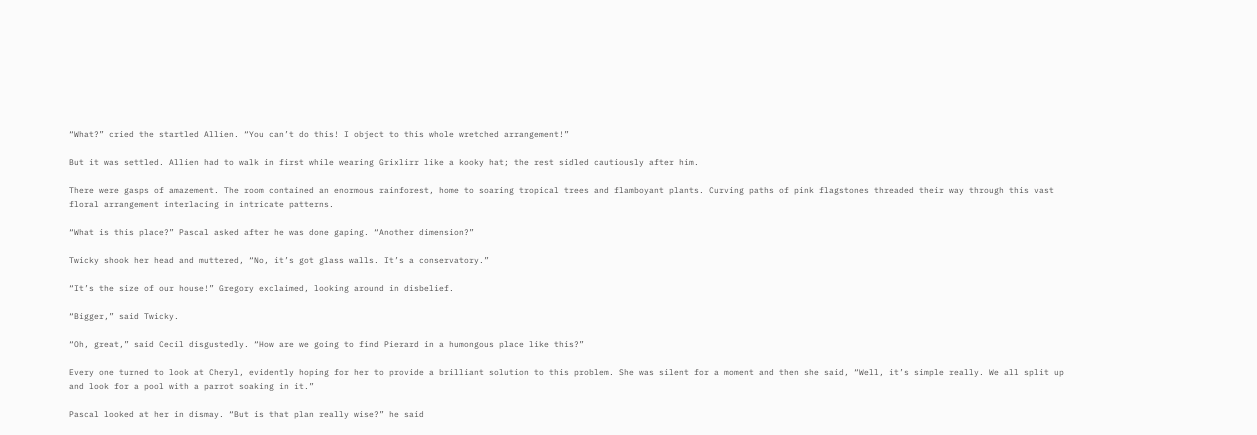“What?” cried the startled Allien. “You can’t do this! I object to this whole wretched arrangement!”

But it was settled. Allien had to walk in first while wearing Grixlirr like a kooky hat; the rest sidled cautiously after him.

There were gasps of amazement. The room contained an enormous rainforest, home to soaring tropical trees and flamboyant plants. Curving paths of pink flagstones threaded their way through this vast floral arrangement interlacing in intricate patterns.

“What is this place?” Pascal asked after he was done gaping. “Another dimension?”

Twicky shook her head and muttered, “No, it’s got glass walls. It’s a conservatory.”

“It’s the size of our house!” Gregory exclaimed, looking around in disbelief.

“Bigger,” said Twicky.

“Oh, great,” said Cecil disgustedly. “How are we going to find Pierard in a humongous place like this?”

Every one turned to look at Cheryl, evidently hoping for her to provide a brilliant solution to this problem. She was silent for a moment and then she said, “Well, it’s simple really. We all split up and look for a pool with a parrot soaking in it.”

Pascal looked at her in dismay. “But is that plan really wise?” he said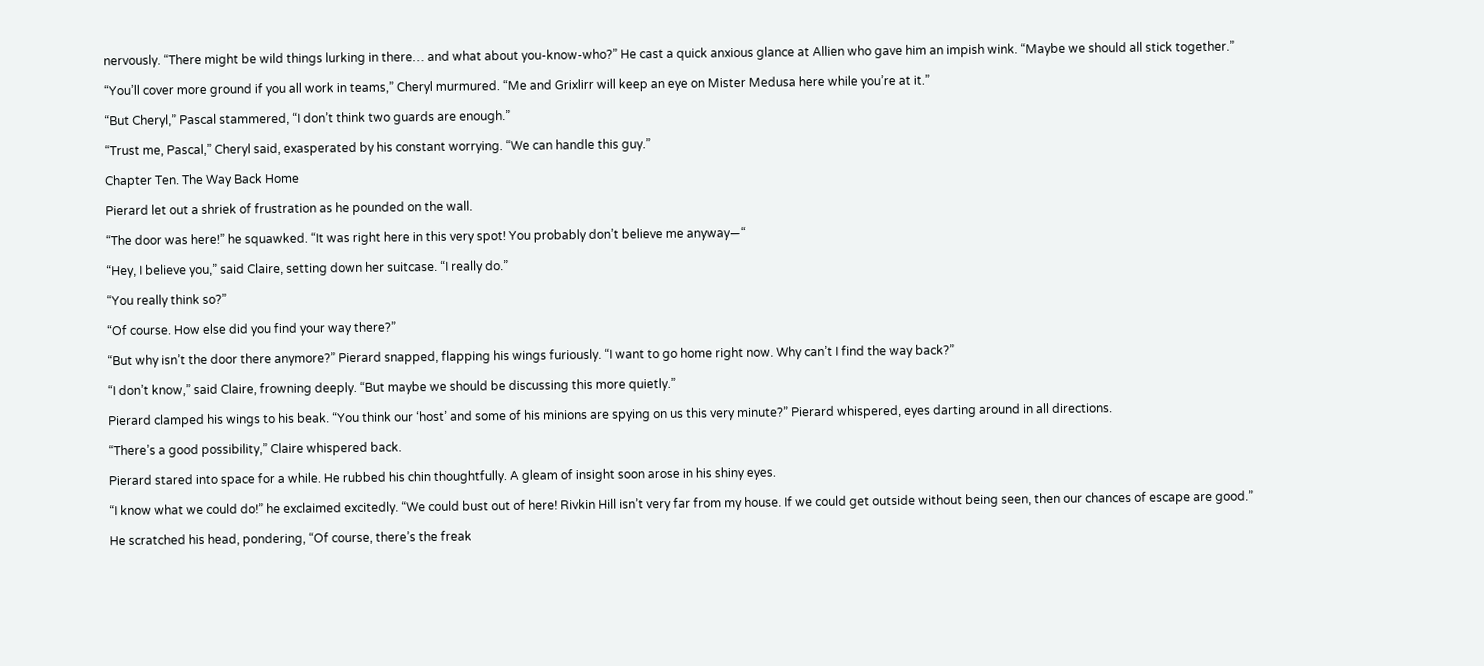nervously. “There might be wild things lurking in there… and what about you-know-who?” He cast a quick anxious glance at Allien who gave him an impish wink. “Maybe we should all stick together.”

“You’ll cover more ground if you all work in teams,” Cheryl murmured. “Me and Grixlirr will keep an eye on Mister Medusa here while you’re at it.”

“But Cheryl,” Pascal stammered, “I don’t think two guards are enough.”

“Trust me, Pascal,” Cheryl said, exasperated by his constant worrying. “We can handle this guy.”

Chapter Ten. The Way Back Home

Pierard let out a shriek of frustration as he pounded on the wall.

“The door was here!” he squawked. “It was right here in this very spot! You probably don’t believe me anyway—“

“Hey, I believe you,” said Claire, setting down her suitcase. “I really do.”

“You really think so?”

“Of course. How else did you find your way there?”

“But why isn’t the door there anymore?” Pierard snapped, flapping his wings furiously. “I want to go home right now. Why can’t I find the way back?”

“I don’t know,” said Claire, frowning deeply. “But maybe we should be discussing this more quietly.”

Pierard clamped his wings to his beak. “You think our ‘host’ and some of his minions are spying on us this very minute?” Pierard whispered, eyes darting around in all directions.

“There’s a good possibility,” Claire whispered back.

Pierard stared into space for a while. He rubbed his chin thoughtfully. A gleam of insight soon arose in his shiny eyes.

“I know what we could do!” he exclaimed excitedly. “We could bust out of here! Rivkin Hill isn’t very far from my house. If we could get outside without being seen, then our chances of escape are good.”

He scratched his head, pondering, “Of course, there’s the freak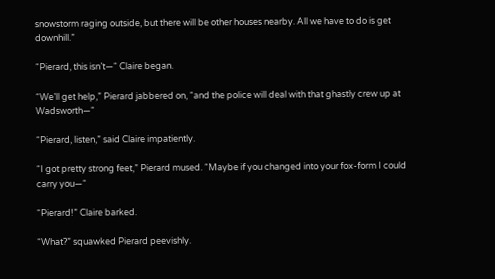snowstorm raging outside, but there will be other houses nearby. All we have to do is get downhill.”

“Pierard, this isn’t—“ Claire began.

“We’ll get help,” Pierard jabbered on, “and the police will deal with that ghastly crew up at Wadsworth—“

“Pierard, listen,” said Claire impatiently.

“I got pretty strong feet,” Pierard mused. “Maybe if you changed into your fox-form I could carry you—“

“Pierard!” Claire barked.

“What?” squawked Pierard peevishly.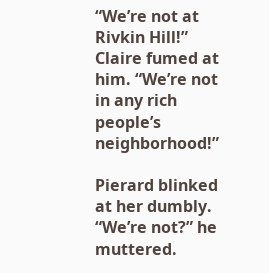“We’re not at Rivkin Hill!” Claire fumed at him. “We’re not in any rich people’s neighborhood!”

Pierard blinked at her dumbly. “We’re not?” he muttered.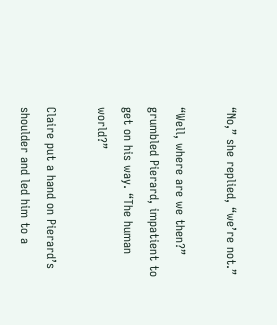“No,” she replied, “we’re not.”

“Well, where are we then?” grumbled Pierard, impatient to get on his way. “The human world?”

Claire put a hand on Pierard’s shoulder and led him to a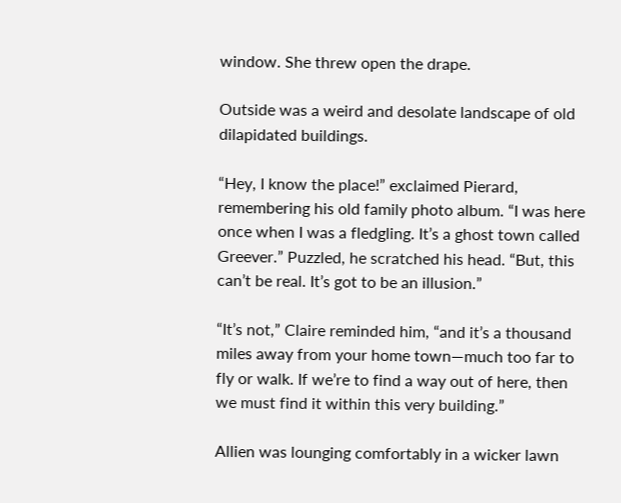window. She threw open the drape.

Outside was a weird and desolate landscape of old dilapidated buildings.

“Hey, I know the place!” exclaimed Pierard, remembering his old family photo album. “I was here once when I was a fledgling. It’s a ghost town called Greever.” Puzzled, he scratched his head. “But, this can’t be real. It’s got to be an illusion.”

“It’s not,” Claire reminded him, “and it’s a thousand miles away from your home town—much too far to fly or walk. If we’re to find a way out of here, then we must find it within this very building.”

Allien was lounging comfortably in a wicker lawn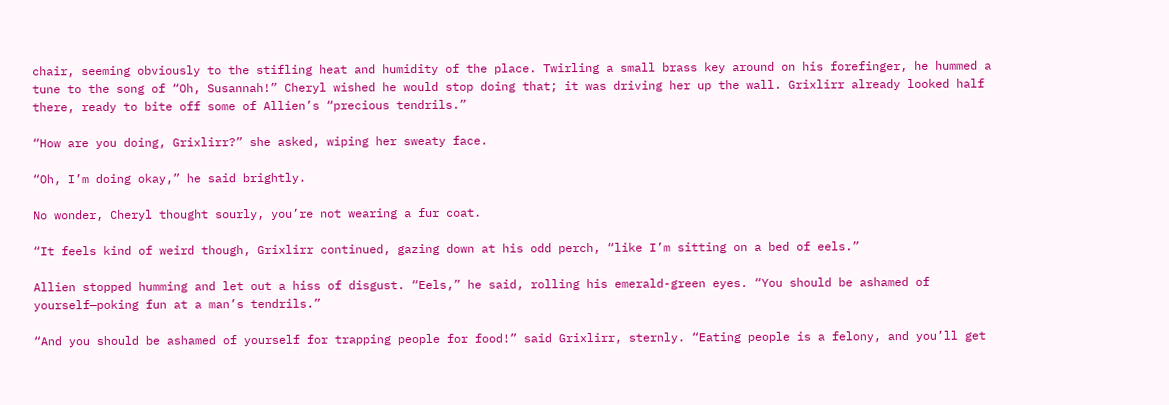chair, seeming obviously to the stifling heat and humidity of the place. Twirling a small brass key around on his forefinger, he hummed a tune to the song of “Oh, Susannah!” Cheryl wished he would stop doing that; it was driving her up the wall. Grixlirr already looked half there, ready to bite off some of Allien’s “precious tendrils.”

“How are you doing, Grixlirr?” she asked, wiping her sweaty face.

“Oh, I’m doing okay,” he said brightly.

No wonder, Cheryl thought sourly, you’re not wearing a fur coat.

“It feels kind of weird though, Grixlirr continued, gazing down at his odd perch, “like I’m sitting on a bed of eels.”

Allien stopped humming and let out a hiss of disgust. “Eels,” he said, rolling his emerald-green eyes. “You should be ashamed of yourself—poking fun at a man’s tendrils.”

“And you should be ashamed of yourself for trapping people for food!” said Grixlirr, sternly. “Eating people is a felony, and you’ll get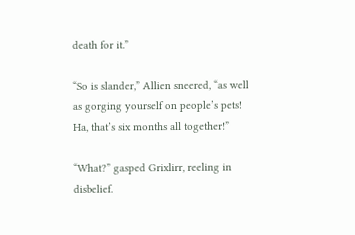death for it.”

“So is slander,” Allien sneered, “as well as gorging yourself on people’s pets! Ha, that’s six months all together!”

“What?” gasped Grixlirr, reeling in disbelief.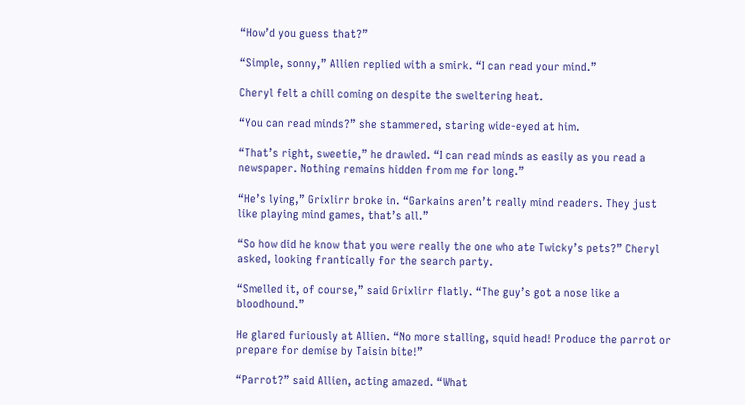“How’d you guess that?”

“Simple, sonny,” Allien replied with a smirk. “I can read your mind.”

Cheryl felt a chill coming on despite the sweltering heat.

“You can read minds?” she stammered, staring wide-eyed at him.

“That’s right, sweetie,” he drawled. “I can read minds as easily as you read a newspaper. Nothing remains hidden from me for long.”

“He’s lying,” Grixlirr broke in. “Garkains aren’t really mind readers. They just like playing mind games, that’s all.”

“So how did he know that you were really the one who ate Twicky’s pets?” Cheryl asked, looking frantically for the search party.

“Smelled it, of course,” said Grixlirr flatly. “The guy’s got a nose like a bloodhound.”

He glared furiously at Allien. “No more stalling, squid head! Produce the parrot or prepare for demise by Taisin bite!”

“Parrot?” said Allien, acting amazed. “What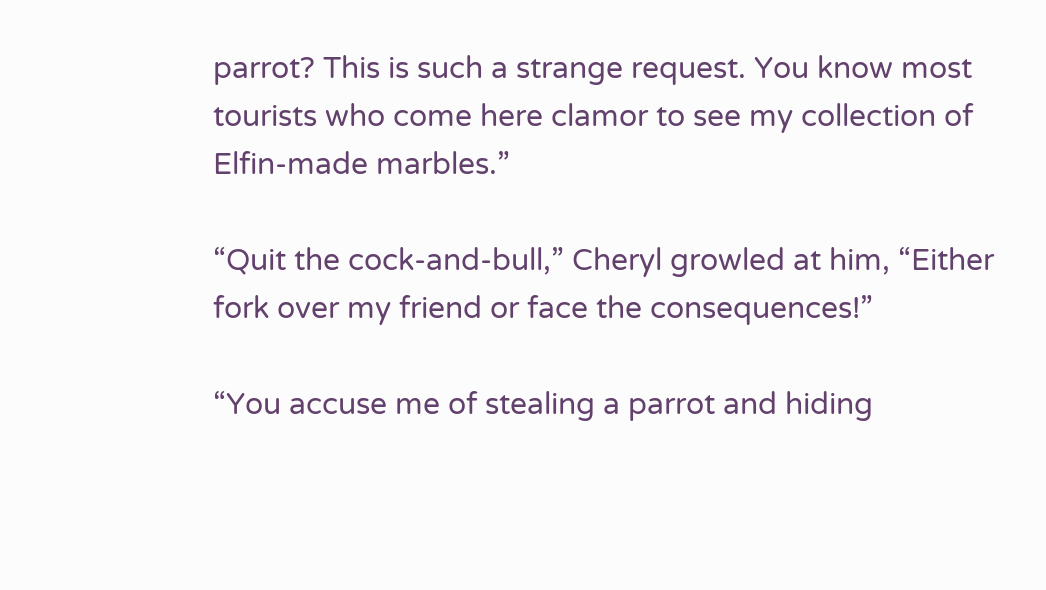parrot? This is such a strange request. You know most tourists who come here clamor to see my collection of Elfin-made marbles.”

“Quit the cock-and-bull,” Cheryl growled at him, “Either fork over my friend or face the consequences!”

“You accuse me of stealing a parrot and hiding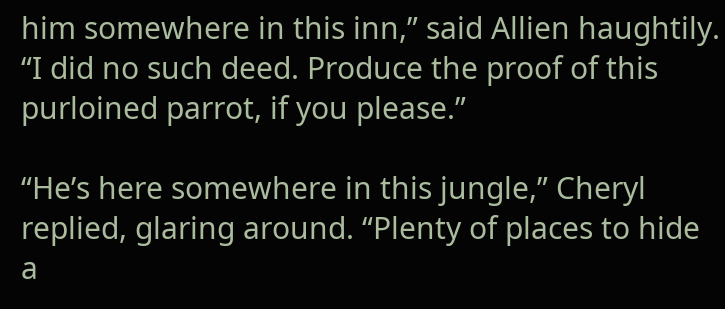him somewhere in this inn,” said Allien haughtily. “I did no such deed. Produce the proof of this purloined parrot, if you please.”

“He’s here somewhere in this jungle,” Cheryl replied, glaring around. “Plenty of places to hide a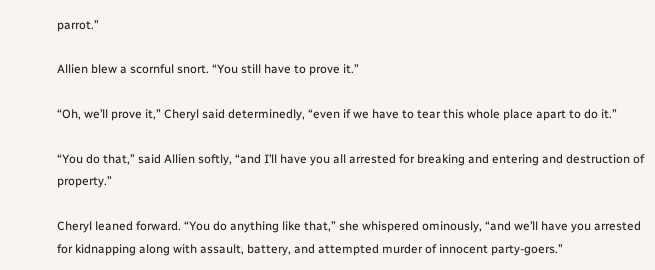parrot.”

Allien blew a scornful snort. “You still have to prove it.”

“Oh, we’ll prove it,” Cheryl said determinedly, “even if we have to tear this whole place apart to do it.”

“You do that,” said Allien softly, “and I’ll have you all arrested for breaking and entering and destruction of property.”

Cheryl leaned forward. “You do anything like that,” she whispered ominously, “and we’ll have you arrested for kidnapping along with assault, battery, and attempted murder of innocent party-goers.”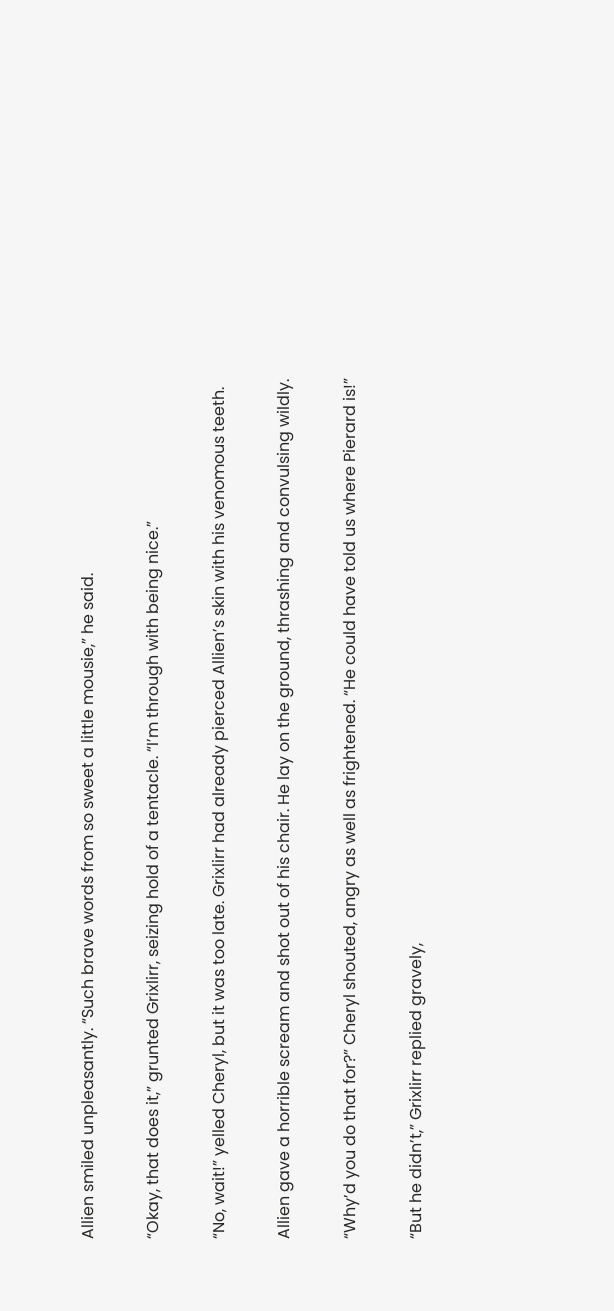Allien smiled unpleasantly. “Such brave words from so sweet a little mousie,” he said.

“Okay, that does it,” grunted Grixlirr, seizing hold of a tentacle. “I’m through with being nice.”

“No, wait!” yelled Cheryl, but it was too late. Grixlirr had already pierced Allien’s skin with his venomous teeth.

Allien gave a horrible scream and shot out of his chair. He lay on the ground, thrashing and convulsing wildly.

“Why’d you do that for?” Cheryl shouted, angry as well as frightened. “He could have told us where Pierard is!”

“But he didn’t,” Grixlirr replied gravely,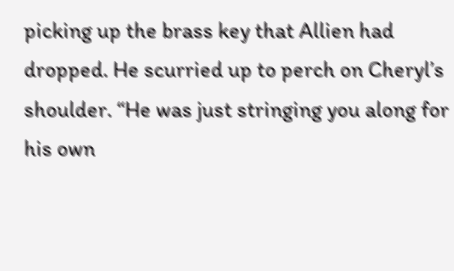picking up the brass key that Allien had dropped. He scurried up to perch on Cheryl’s shoulder. “He was just stringing you along for his own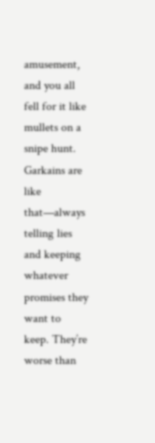amusement, and you all fell for it like mullets on a snipe hunt. Garkains are like that—always telling lies and keeping whatever promises they want to keep. They’re worse than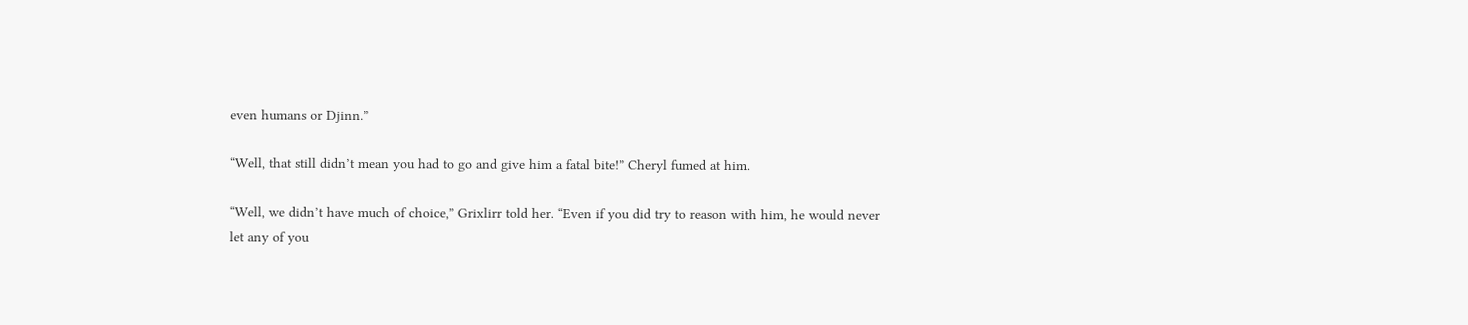even humans or Djinn.”

“Well, that still didn’t mean you had to go and give him a fatal bite!” Cheryl fumed at him.

“Well, we didn’t have much of choice,” Grixlirr told her. “Even if you did try to reason with him, he would never let any of you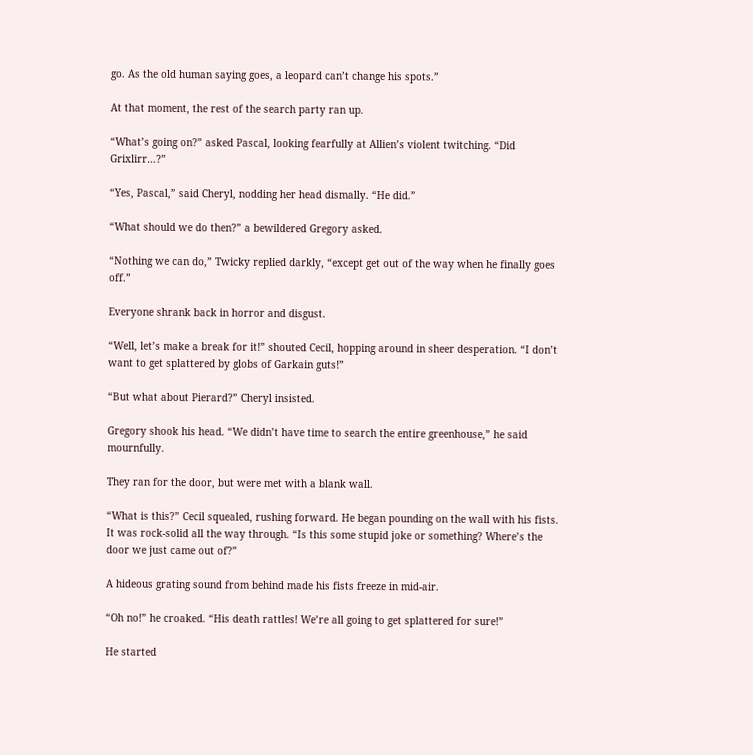go. As the old human saying goes, a leopard can’t change his spots.”

At that moment, the rest of the search party ran up.

“What’s going on?” asked Pascal, looking fearfully at Allien’s violent twitching. “Did Grixlirr…?”

“Yes, Pascal,” said Cheryl, nodding her head dismally. “He did.”

“What should we do then?” a bewildered Gregory asked.

“Nothing we can do,” Twicky replied darkly, “except get out of the way when he finally goes off.”

Everyone shrank back in horror and disgust.

“Well, let’s make a break for it!” shouted Cecil, hopping around in sheer desperation. “I don’t want to get splattered by globs of Garkain guts!”

“But what about Pierard?” Cheryl insisted.

Gregory shook his head. “We didn’t have time to search the entire greenhouse,” he said mournfully.

They ran for the door, but were met with a blank wall.

“What is this?” Cecil squealed, rushing forward. He began pounding on the wall with his fists. It was rock-solid all the way through. “Is this some stupid joke or something? Where’s the door we just came out of?”

A hideous grating sound from behind made his fists freeze in mid-air.

“Oh no!” he croaked. “His death rattles! We’re all going to get splattered for sure!”

He started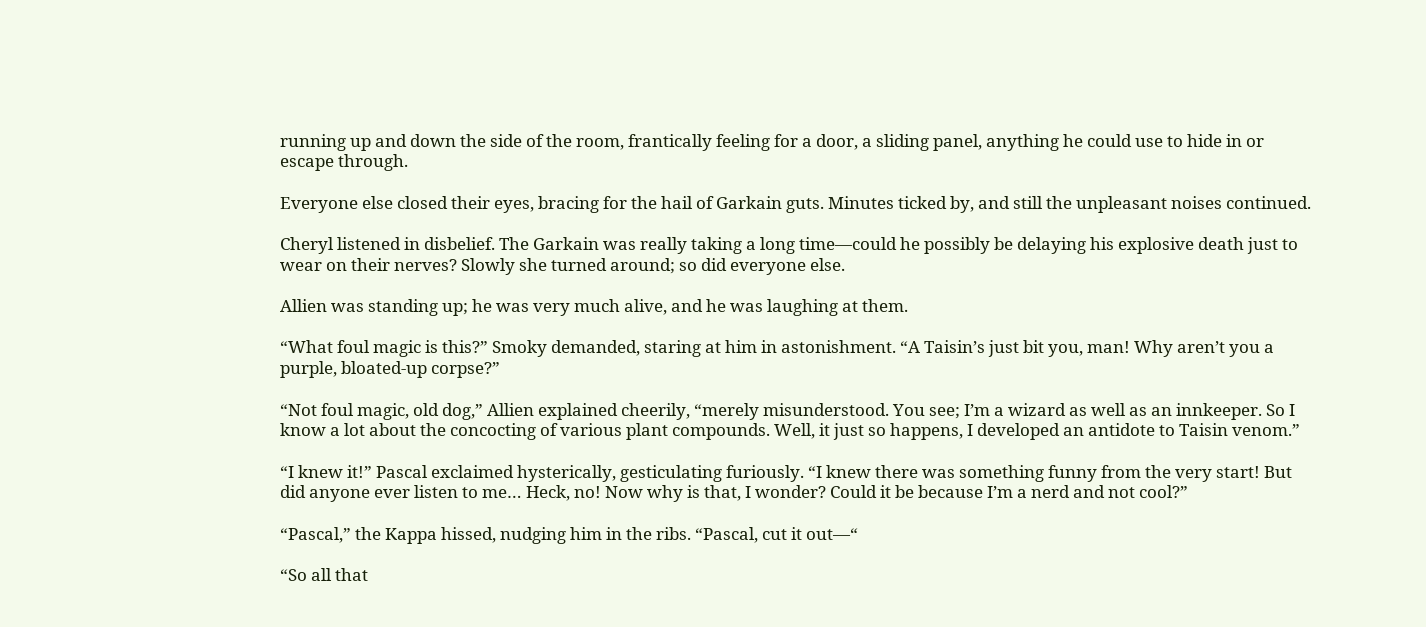running up and down the side of the room, frantically feeling for a door, a sliding panel, anything he could use to hide in or escape through.

Everyone else closed their eyes, bracing for the hail of Garkain guts. Minutes ticked by, and still the unpleasant noises continued.

Cheryl listened in disbelief. The Garkain was really taking a long time—could he possibly be delaying his explosive death just to wear on their nerves? Slowly she turned around; so did everyone else.

Allien was standing up; he was very much alive, and he was laughing at them.

“What foul magic is this?” Smoky demanded, staring at him in astonishment. “A Taisin’s just bit you, man! Why aren’t you a purple, bloated-up corpse?”

“Not foul magic, old dog,” Allien explained cheerily, “merely misunderstood. You see; I’m a wizard as well as an innkeeper. So I know a lot about the concocting of various plant compounds. Well, it just so happens, I developed an antidote to Taisin venom.”

“I knew it!” Pascal exclaimed hysterically, gesticulating furiously. “I knew there was something funny from the very start! But did anyone ever listen to me… Heck, no! Now why is that, I wonder? Could it be because I’m a nerd and not cool?”

“Pascal,” the Kappa hissed, nudging him in the ribs. “Pascal, cut it out—“

“So all that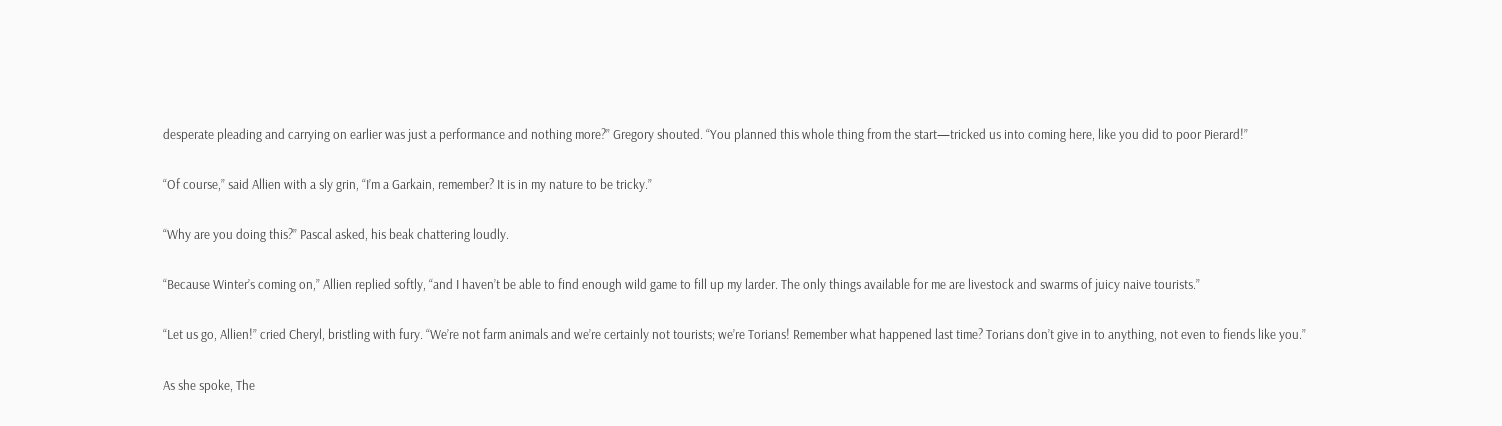desperate pleading and carrying on earlier was just a performance and nothing more?” Gregory shouted. “You planned this whole thing from the start—tricked us into coming here, like you did to poor Pierard!”

“Of course,” said Allien with a sly grin, “I’m a Garkain, remember? It is in my nature to be tricky.”

“Why are you doing this?” Pascal asked, his beak chattering loudly.

“Because Winter’s coming on,” Allien replied softly, “and I haven’t be able to find enough wild game to fill up my larder. The only things available for me are livestock and swarms of juicy naive tourists.”

“Let us go, Allien!” cried Cheryl, bristling with fury. “We’re not farm animals and we’re certainly not tourists; we’re Torians! Remember what happened last time? Torians don’t give in to anything, not even to fiends like you.”

As she spoke, The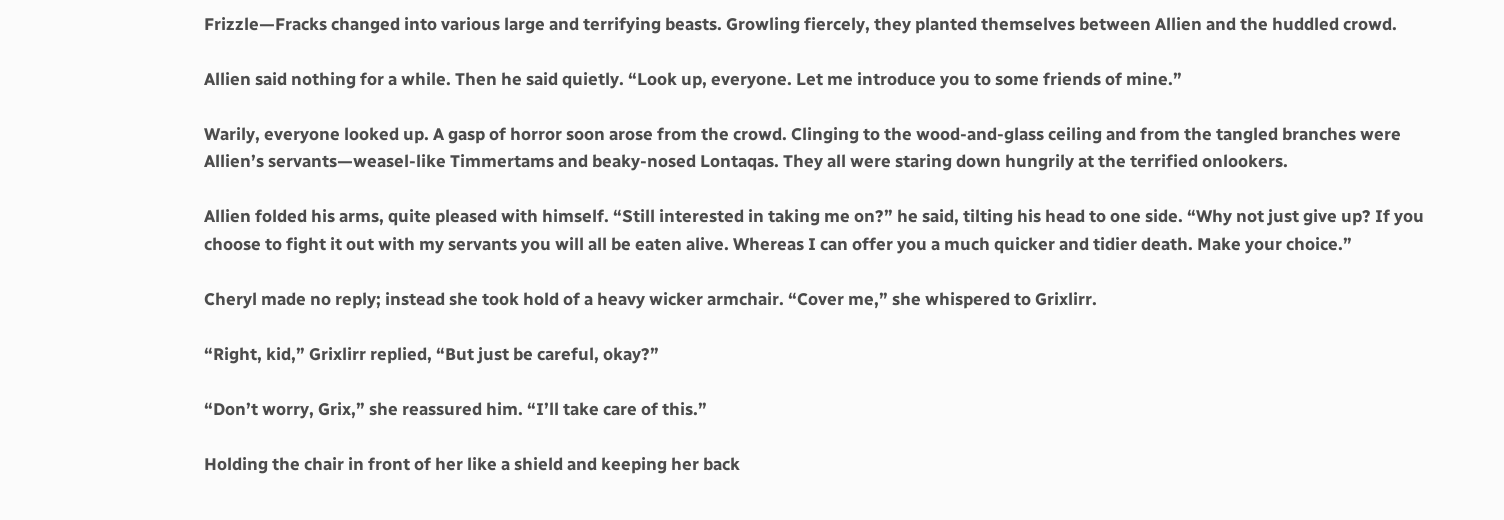Frizzle—Fracks changed into various large and terrifying beasts. Growling fiercely, they planted themselves between Allien and the huddled crowd.

Allien said nothing for a while. Then he said quietly. “Look up, everyone. Let me introduce you to some friends of mine.”

Warily, everyone looked up. A gasp of horror soon arose from the crowd. Clinging to the wood-and-glass ceiling and from the tangled branches were Allien’s servants—weasel-like Timmertams and beaky-nosed Lontaqas. They all were staring down hungrily at the terrified onlookers.

Allien folded his arms, quite pleased with himself. “Still interested in taking me on?” he said, tilting his head to one side. “Why not just give up? If you choose to fight it out with my servants you will all be eaten alive. Whereas I can offer you a much quicker and tidier death. Make your choice.”

Cheryl made no reply; instead she took hold of a heavy wicker armchair. “Cover me,” she whispered to Grixlirr.

“Right, kid,” Grixlirr replied, “But just be careful, okay?”

“Don’t worry, Grix,” she reassured him. “I’ll take care of this.”

Holding the chair in front of her like a shield and keeping her back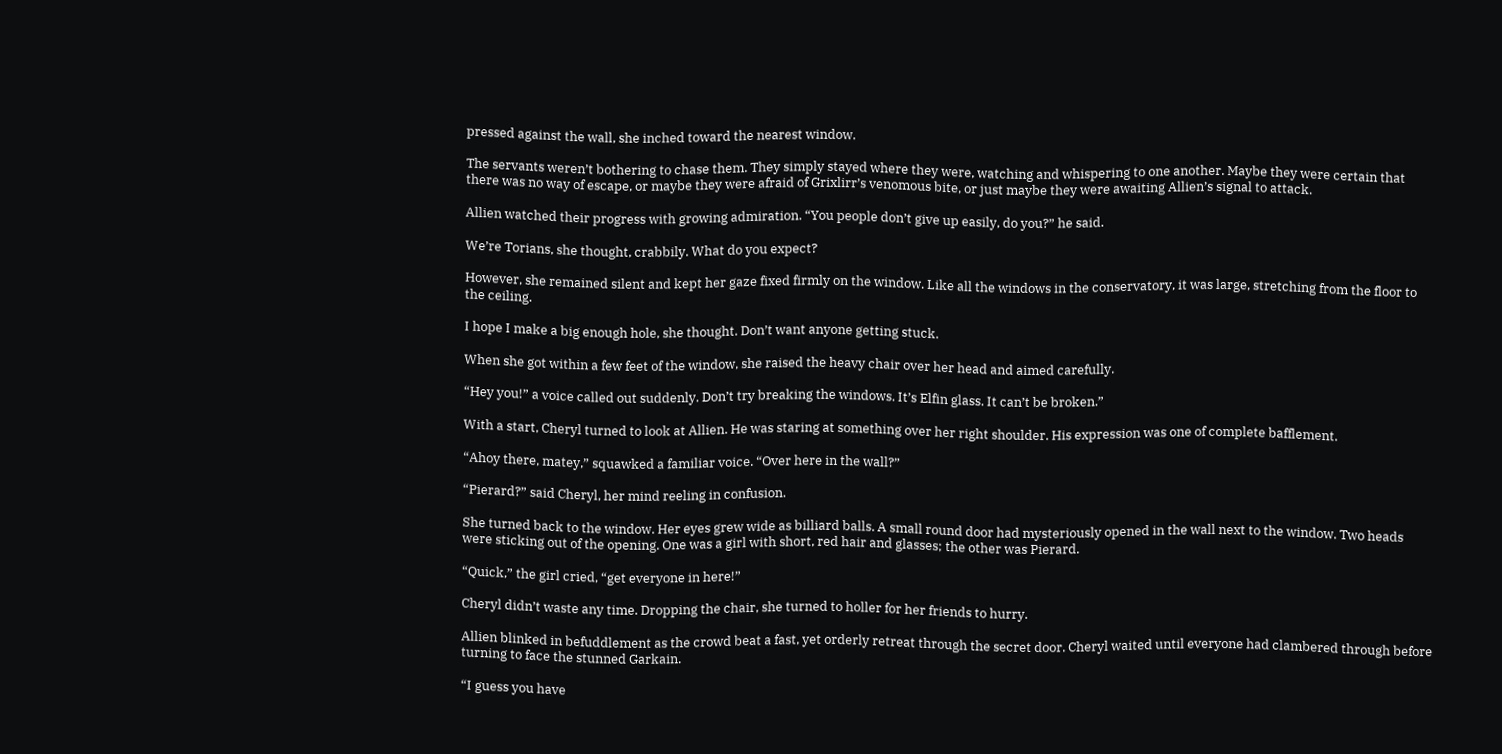pressed against the wall, she inched toward the nearest window.

The servants weren’t bothering to chase them. They simply stayed where they were, watching and whispering to one another. Maybe they were certain that there was no way of escape, or maybe they were afraid of Grixlirr’s venomous bite, or just maybe they were awaiting Allien’s signal to attack.

Allien watched their progress with growing admiration. “You people don’t give up easily, do you?” he said.

We’re Torians, she thought, crabbily. What do you expect?

However, she remained silent and kept her gaze fixed firmly on the window. Like all the windows in the conservatory, it was large, stretching from the floor to the ceiling.

I hope I make a big enough hole, she thought. Don’t want anyone getting stuck.

When she got within a few feet of the window, she raised the heavy chair over her head and aimed carefully.

“Hey you!” a voice called out suddenly. Don’t try breaking the windows. It’s Elfin glass. It can’t be broken.”

With a start, Cheryl turned to look at Allien. He was staring at something over her right shoulder. His expression was one of complete bafflement.

“Ahoy there, matey,” squawked a familiar voice. “Over here in the wall?”

“Pierard?” said Cheryl, her mind reeling in confusion.

She turned back to the window. Her eyes grew wide as billiard balls. A small round door had mysteriously opened in the wall next to the window. Two heads were sticking out of the opening. One was a girl with short, red hair and glasses; the other was Pierard.

“Quick,” the girl cried, “get everyone in here!”

Cheryl didn’t waste any time. Dropping the chair, she turned to holler for her friends to hurry.

Allien blinked in befuddlement as the crowd beat a fast, yet orderly retreat through the secret door. Cheryl waited until everyone had clambered through before turning to face the stunned Garkain.

“I guess you have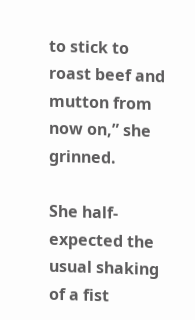to stick to roast beef and mutton from now on,” she grinned.

She half-expected the usual shaking of a fist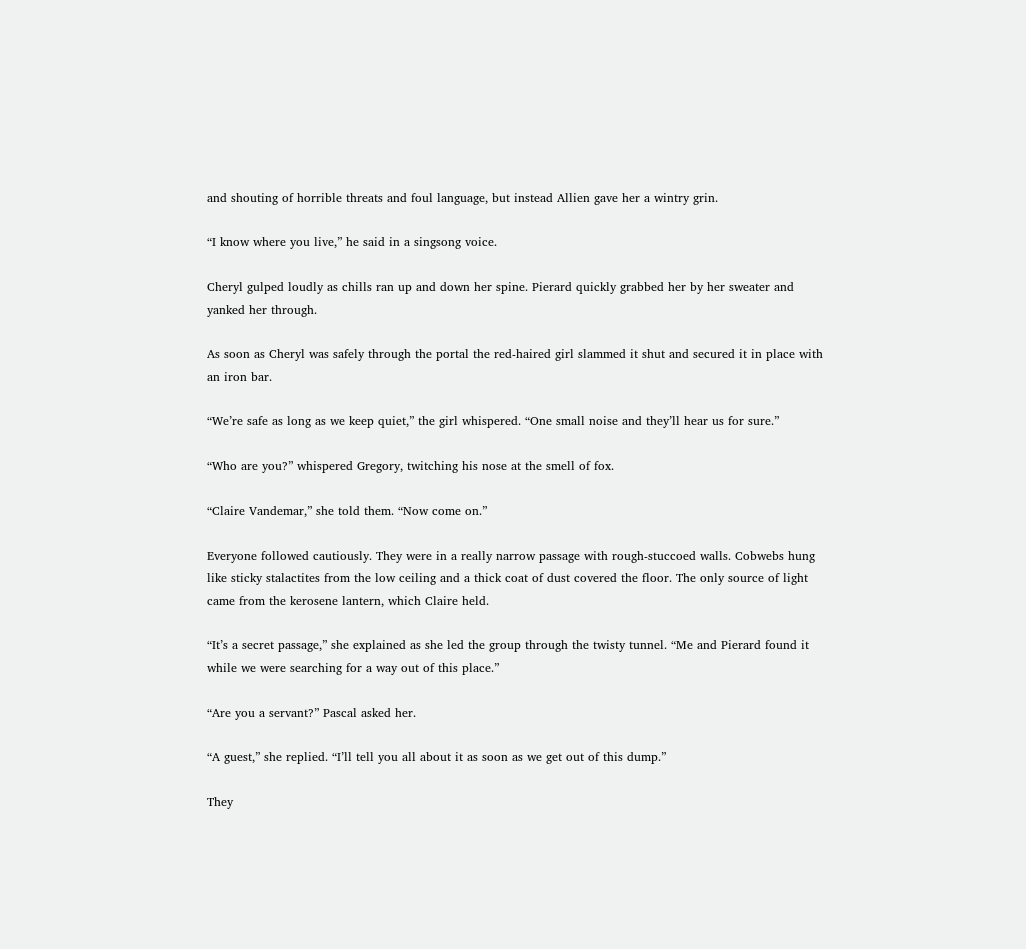and shouting of horrible threats and foul language, but instead Allien gave her a wintry grin.

“I know where you live,” he said in a singsong voice.

Cheryl gulped loudly as chills ran up and down her spine. Pierard quickly grabbed her by her sweater and yanked her through.

As soon as Cheryl was safely through the portal the red-haired girl slammed it shut and secured it in place with an iron bar.

“We’re safe as long as we keep quiet,” the girl whispered. “One small noise and they’ll hear us for sure.”

“Who are you?” whispered Gregory, twitching his nose at the smell of fox.

“Claire Vandemar,” she told them. “Now come on.”

Everyone followed cautiously. They were in a really narrow passage with rough-stuccoed walls. Cobwebs hung like sticky stalactites from the low ceiling and a thick coat of dust covered the floor. The only source of light came from the kerosene lantern, which Claire held.

“It’s a secret passage,” she explained as she led the group through the twisty tunnel. “Me and Pierard found it while we were searching for a way out of this place.”

“Are you a servant?” Pascal asked her.

“A guest,” she replied. “I’ll tell you all about it as soon as we get out of this dump.”

They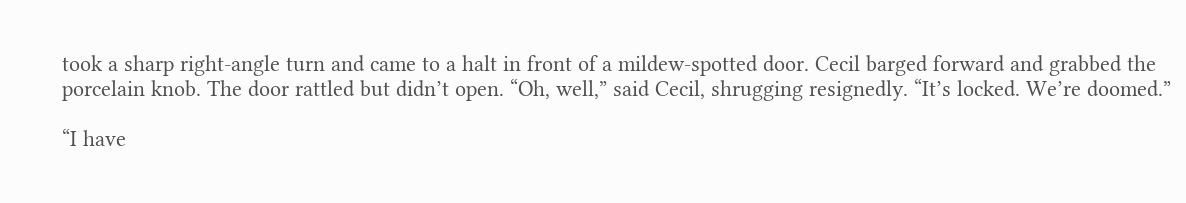took a sharp right-angle turn and came to a halt in front of a mildew-spotted door. Cecil barged forward and grabbed the porcelain knob. The door rattled but didn’t open. “Oh, well,” said Cecil, shrugging resignedly. “It’s locked. We’re doomed.”

“I have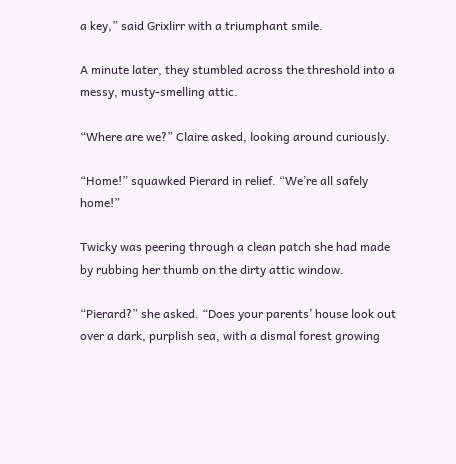a key,” said Grixlirr with a triumphant smile.

A minute later, they stumbled across the threshold into a messy, musty-smelling attic.

“Where are we?” Claire asked, looking around curiously.

“Home!” squawked Pierard in relief. “We’re all safely home!”

Twicky was peering through a clean patch she had made by rubbing her thumb on the dirty attic window.

“Pierard?” she asked. “Does your parents’ house look out over a dark, purplish sea, with a dismal forest growing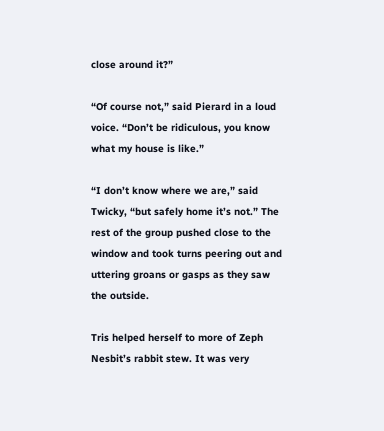close around it?”

“Of course not,” said Pierard in a loud voice. “Don’t be ridiculous, you know what my house is like.”

“I don’t know where we are,” said Twicky, “but safely home it’s not.” The rest of the group pushed close to the window and took turns peering out and uttering groans or gasps as they saw the outside.

Tris helped herself to more of Zeph Nesbit’s rabbit stew. It was very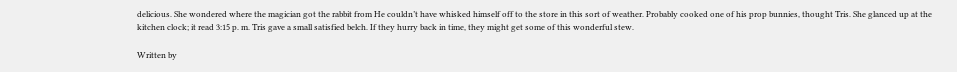delicious. She wondered where the magician got the rabbit from He couldn’t have whisked himself off to the store in this sort of weather. Probably cooked one of his prop bunnies, thought Tris. She glanced up at the kitchen clock; it read 3:15 p. m. Tris gave a small satisfied belch. If they hurry back in time, they might get some of this wonderful stew.

Written by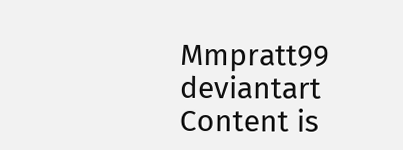Mmpratt99 deviantart
Content is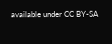available under CC BY-SA